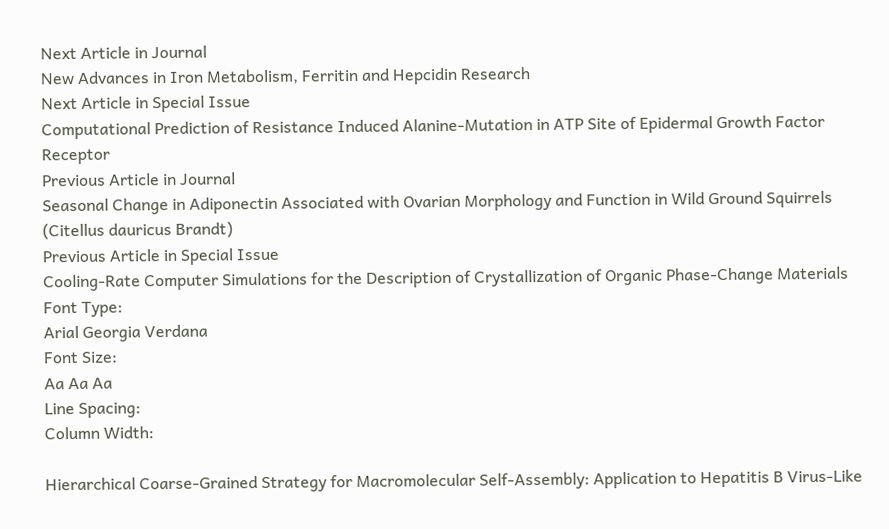Next Article in Journal
New Advances in Iron Metabolism, Ferritin and Hepcidin Research
Next Article in Special Issue
Computational Prediction of Resistance Induced Alanine-Mutation in ATP Site of Epidermal Growth Factor Receptor
Previous Article in Journal
Seasonal Change in Adiponectin Associated with Ovarian Morphology and Function in Wild Ground Squirrels (Citellus dauricus Brandt)
Previous Article in Special Issue
Cooling-Rate Computer Simulations for the Description of Crystallization of Organic Phase-Change Materials
Font Type:
Arial Georgia Verdana
Font Size:
Aa Aa Aa
Line Spacing:
Column Width:

Hierarchical Coarse-Grained Strategy for Macromolecular Self-Assembly: Application to Hepatitis B Virus-Like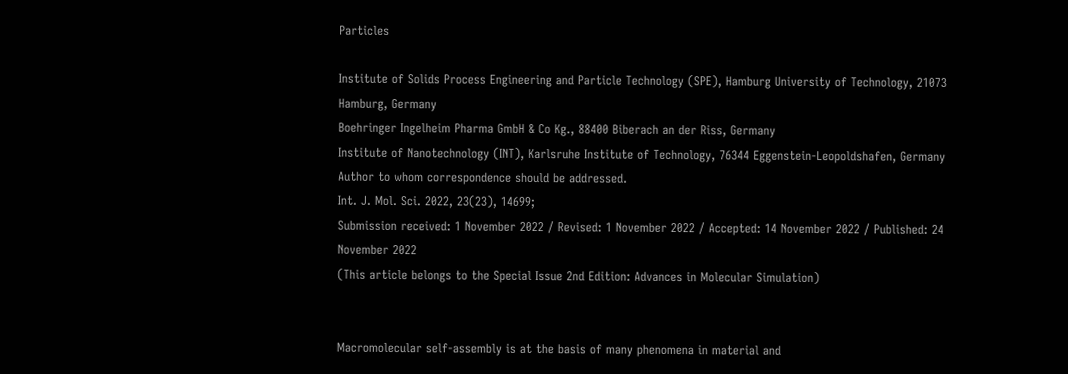Particles

Institute of Solids Process Engineering and Particle Technology (SPE), Hamburg University of Technology, 21073 Hamburg, Germany
Boehringer Ingelheim Pharma GmbH & Co Kg., 88400 Biberach an der Riss, Germany
Institute of Nanotechnology (INT), Karlsruhe Institute of Technology, 76344 Eggenstein-Leopoldshafen, Germany
Author to whom correspondence should be addressed.
Int. J. Mol. Sci. 2022, 23(23), 14699;
Submission received: 1 November 2022 / Revised: 1 November 2022 / Accepted: 14 November 2022 / Published: 24 November 2022
(This article belongs to the Special Issue 2nd Edition: Advances in Molecular Simulation)


Macromolecular self-assembly is at the basis of many phenomena in material and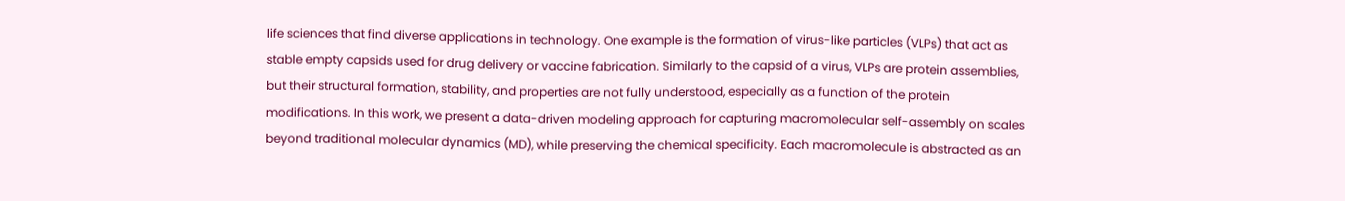life sciences that find diverse applications in technology. One example is the formation of virus-like particles (VLPs) that act as stable empty capsids used for drug delivery or vaccine fabrication. Similarly to the capsid of a virus, VLPs are protein assemblies, but their structural formation, stability, and properties are not fully understood, especially as a function of the protein modifications. In this work, we present a data-driven modeling approach for capturing macromolecular self-assembly on scales beyond traditional molecular dynamics (MD), while preserving the chemical specificity. Each macromolecule is abstracted as an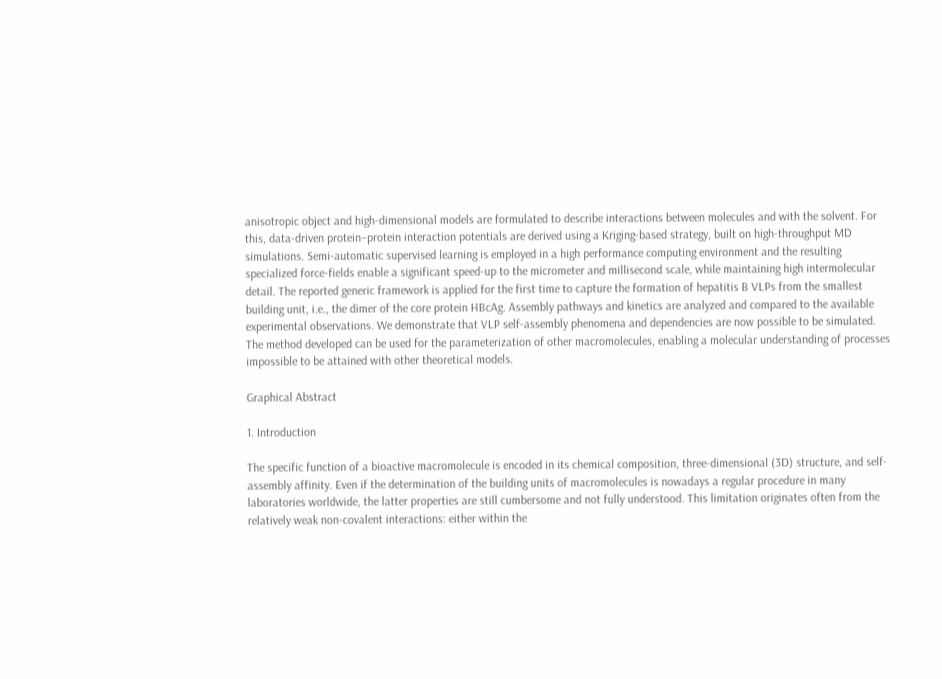anisotropic object and high-dimensional models are formulated to describe interactions between molecules and with the solvent. For this, data-driven protein–protein interaction potentials are derived using a Kriging-based strategy, built on high-throughput MD simulations. Semi-automatic supervised learning is employed in a high performance computing environment and the resulting specialized force-fields enable a significant speed-up to the micrometer and millisecond scale, while maintaining high intermolecular detail. The reported generic framework is applied for the first time to capture the formation of hepatitis B VLPs from the smallest building unit, i.e., the dimer of the core protein HBcAg. Assembly pathways and kinetics are analyzed and compared to the available experimental observations. We demonstrate that VLP self-assembly phenomena and dependencies are now possible to be simulated. The method developed can be used for the parameterization of other macromolecules, enabling a molecular understanding of processes impossible to be attained with other theoretical models.

Graphical Abstract

1. Introduction

The specific function of a bioactive macromolecule is encoded in its chemical composition, three-dimensional (3D) structure, and self-assembly affinity. Even if the determination of the building units of macromolecules is nowadays a regular procedure in many laboratories worldwide, the latter properties are still cumbersome and not fully understood. This limitation originates often from the relatively weak non-covalent interactions: either within the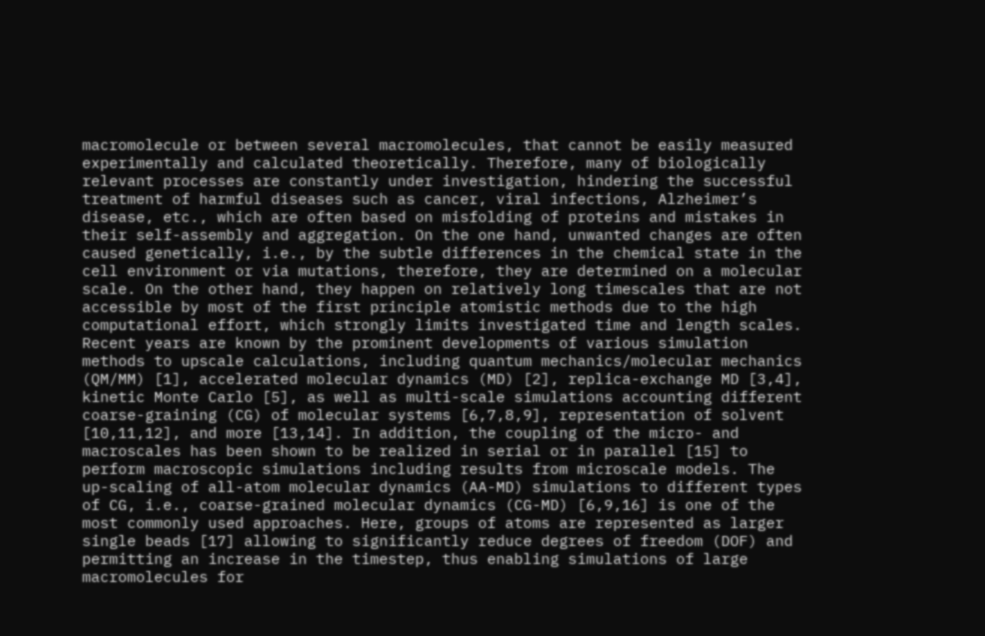macromolecule or between several macromolecules, that cannot be easily measured experimentally and calculated theoretically. Therefore, many of biologically relevant processes are constantly under investigation, hindering the successful treatment of harmful diseases such as cancer, viral infections, Alzheimer’s disease, etc., which are often based on misfolding of proteins and mistakes in their self-assembly and aggregation. On the one hand, unwanted changes are often caused genetically, i.e., by the subtle differences in the chemical state in the cell environment or via mutations, therefore, they are determined on a molecular scale. On the other hand, they happen on relatively long timescales that are not accessible by most of the first principle atomistic methods due to the high computational effort, which strongly limits investigated time and length scales.
Recent years are known by the prominent developments of various simulation methods to upscale calculations, including quantum mechanics/molecular mechanics (QM/MM) [1], accelerated molecular dynamics (MD) [2], replica-exchange MD [3,4], kinetic Monte Carlo [5], as well as multi-scale simulations accounting different coarse-graining (CG) of molecular systems [6,7,8,9], representation of solvent [10,11,12], and more [13,14]. In addition, the coupling of the micro- and macroscales has been shown to be realized in serial or in parallel [15] to perform macroscopic simulations including results from microscale models. The up-scaling of all-atom molecular dynamics (AA-MD) simulations to different types of CG, i.e., coarse-grained molecular dynamics (CG-MD) [6,9,16] is one of the most commonly used approaches. Here, groups of atoms are represented as larger single beads [17] allowing to significantly reduce degrees of freedom (DOF) and permitting an increase in the timestep, thus enabling simulations of large macromolecules for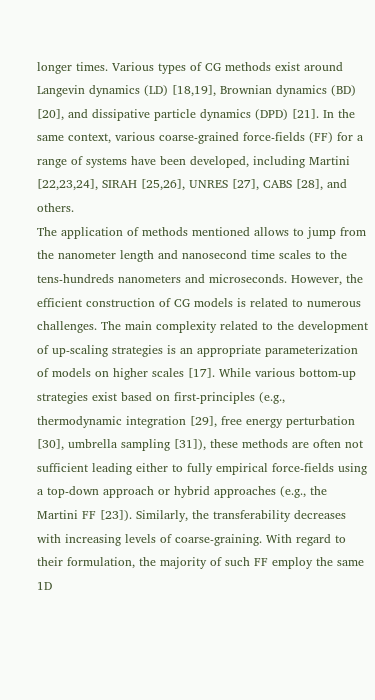longer times. Various types of CG methods exist around Langevin dynamics (LD) [18,19], Brownian dynamics (BD) [20], and dissipative particle dynamics (DPD) [21]. In the same context, various coarse-grained force-fields (FF) for a range of systems have been developed, including Martini [22,23,24], SIRAH [25,26], UNRES [27], CABS [28], and others.
The application of methods mentioned allows to jump from the nanometer length and nanosecond time scales to the tens-hundreds nanometers and microseconds. However, the efficient construction of CG models is related to numerous challenges. The main complexity related to the development of up-scaling strategies is an appropriate parameterization of models on higher scales [17]. While various bottom-up strategies exist based on first-principles (e.g., thermodynamic integration [29], free energy perturbation [30], umbrella sampling [31]), these methods are often not sufficient leading either to fully empirical force-fields using a top-down approach or hybrid approaches (e.g., the Martini FF [23]). Similarly, the transferability decreases with increasing levels of coarse-graining. With regard to their formulation, the majority of such FF employ the same 1D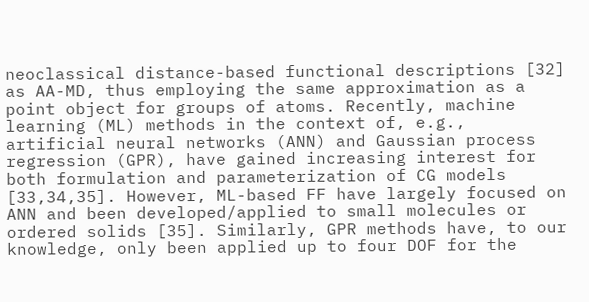neoclassical distance-based functional descriptions [32] as AA-MD, thus employing the same approximation as a point object for groups of atoms. Recently, machine learning (ML) methods in the context of, e.g., artificial neural networks (ANN) and Gaussian process regression (GPR), have gained increasing interest for both formulation and parameterization of CG models [33,34,35]. However, ML-based FF have largely focused on ANN and been developed/applied to small molecules or ordered solids [35]. Similarly, GPR methods have, to our knowledge, only been applied up to four DOF for the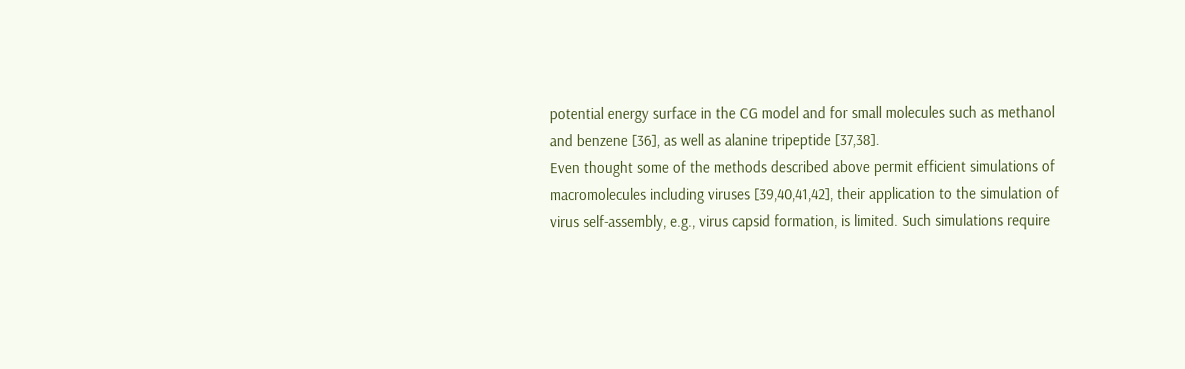potential energy surface in the CG model and for small molecules such as methanol and benzene [36], as well as alanine tripeptide [37,38].
Even thought some of the methods described above permit efficient simulations of macromolecules including viruses [39,40,41,42], their application to the simulation of virus self-assembly, e.g., virus capsid formation, is limited. Such simulations require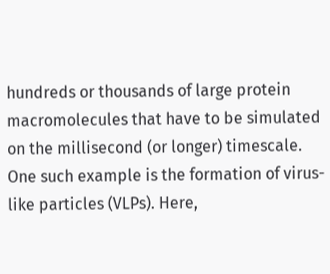hundreds or thousands of large protein macromolecules that have to be simulated on the millisecond (or longer) timescale. One such example is the formation of virus-like particles (VLPs). Here,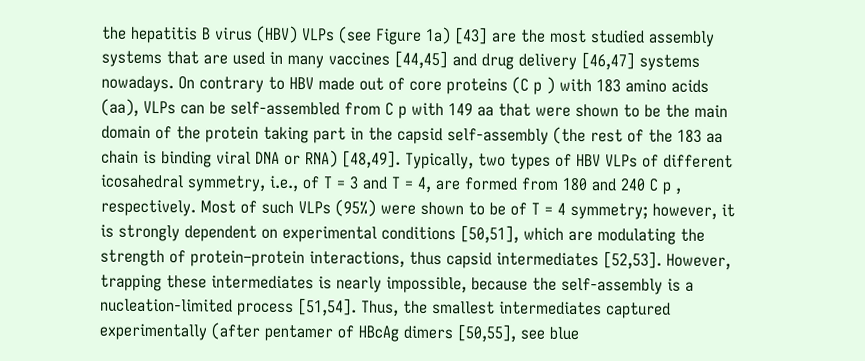the hepatitis B virus (HBV) VLPs (see Figure 1a) [43] are the most studied assembly systems that are used in many vaccines [44,45] and drug delivery [46,47] systems nowadays. On contrary to HBV made out of core proteins (C p ) with 183 amino acids (aa), VLPs can be self-assembled from C p with 149 aa that were shown to be the main domain of the protein taking part in the capsid self-assembly (the rest of the 183 aa chain is binding viral DNA or RNA) [48,49]. Typically, two types of HBV VLPs of different icosahedral symmetry, i.e., of T = 3 and T = 4, are formed from 180 and 240 C p , respectively. Most of such VLPs (95%) were shown to be of T = 4 symmetry; however, it is strongly dependent on experimental conditions [50,51], which are modulating the strength of protein–protein interactions, thus capsid intermediates [52,53]. However, trapping these intermediates is nearly impossible, because the self-assembly is a nucleation-limited process [51,54]. Thus, the smallest intermediates captured experimentally (after pentamer of HBcAg dimers [50,55], see blue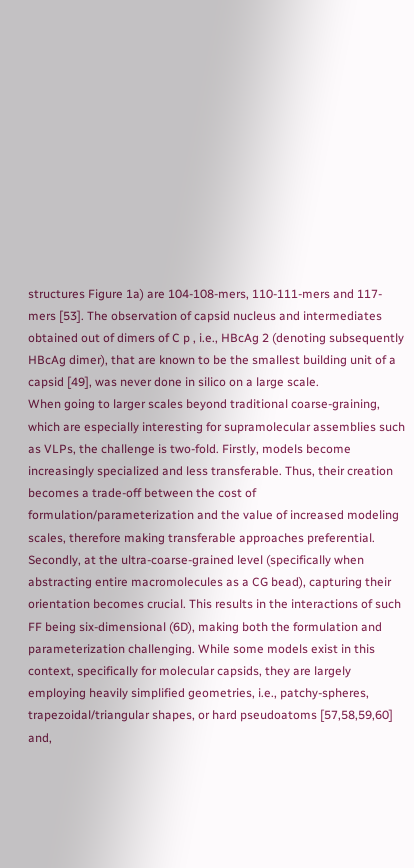structures Figure 1a) are 104-108-mers, 110-111-mers and 117-mers [53]. The observation of capsid nucleus and intermediates obtained out of dimers of C p , i.e., HBcAg 2 (denoting subsequently HBcAg dimer), that are known to be the smallest building unit of a capsid [49], was never done in silico on a large scale.
When going to larger scales beyond traditional coarse-graining, which are especially interesting for supramolecular assemblies such as VLPs, the challenge is two-fold. Firstly, models become increasingly specialized and less transferable. Thus, their creation becomes a trade-off between the cost of formulation/parameterization and the value of increased modeling scales, therefore making transferable approaches preferential. Secondly, at the ultra-coarse-grained level (specifically when abstracting entire macromolecules as a CG bead), capturing their orientation becomes crucial. This results in the interactions of such FF being six-dimensional (6D), making both the formulation and parameterization challenging. While some models exist in this context, specifically for molecular capsids, they are largely employing heavily simplified geometries, i.e., patchy-spheres, trapezoidal/triangular shapes, or hard pseudoatoms [57,58,59,60] and,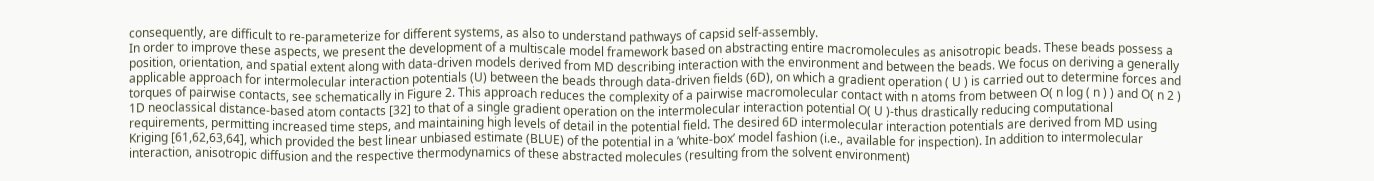consequently, are difficult to re-parameterize for different systems, as also to understand pathways of capsid self-assembly.
In order to improve these aspects, we present the development of a multiscale model framework based on abstracting entire macromolecules as anisotropic beads. These beads possess a position, orientation, and spatial extent along with data-driven models derived from MD describing interaction with the environment and between the beads. We focus on deriving a generally applicable approach for intermolecular interaction potentials (U) between the beads through data-driven fields (6D), on which a gradient operation ( U ) is carried out to determine forces and torques of pairwise contacts, see schematically in Figure 2. This approach reduces the complexity of a pairwise macromolecular contact with n atoms from between O( n log ( n ) ) and O( n 2 ) 1D neoclassical distance-based atom contacts [32] to that of a single gradient operation on the intermolecular interaction potential O( U )-thus drastically reducing computational requirements, permitting increased time steps, and maintaining high levels of detail in the potential field. The desired 6D intermolecular interaction potentials are derived from MD using Kriging [61,62,63,64], which provided the best linear unbiased estimate (BLUE) of the potential in a ’white-box’ model fashion (i.e., available for inspection). In addition to intermolecular interaction, anisotropic diffusion and the respective thermodynamics of these abstracted molecules (resulting from the solvent environment)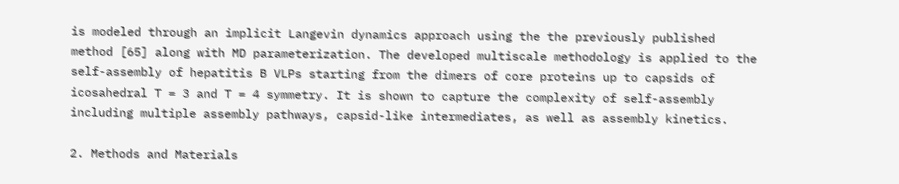is modeled through an implicit Langevin dynamics approach using the the previously published method [65] along with MD parameterization. The developed multiscale methodology is applied to the self-assembly of hepatitis B VLPs starting from the dimers of core proteins up to capsids of icosahedral T = 3 and T = 4 symmetry. It is shown to capture the complexity of self-assembly including multiple assembly pathways, capsid-like intermediates, as well as assembly kinetics.

2. Methods and Materials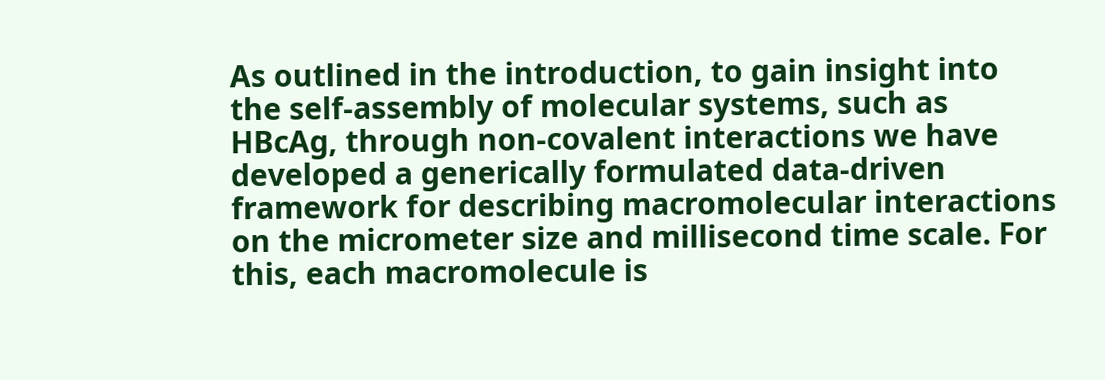As outlined in the introduction, to gain insight into the self-assembly of molecular systems, such as HBcAg, through non-covalent interactions we have developed a generically formulated data-driven framework for describing macromolecular interactions on the micrometer size and millisecond time scale. For this, each macromolecule is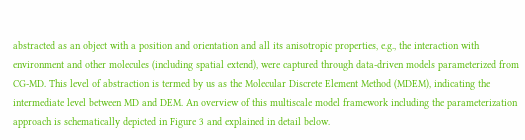abstracted as an object with a position and orientation and all its anisotropic properties, e.g., the interaction with environment and other molecules (including spatial extend), were captured through data-driven models parameterized from CG-MD. This level of abstraction is termed by us as the Molecular Discrete Element Method (MDEM), indicating the intermediate level between MD and DEM. An overview of this multiscale model framework including the parameterization approach is schematically depicted in Figure 3 and explained in detail below.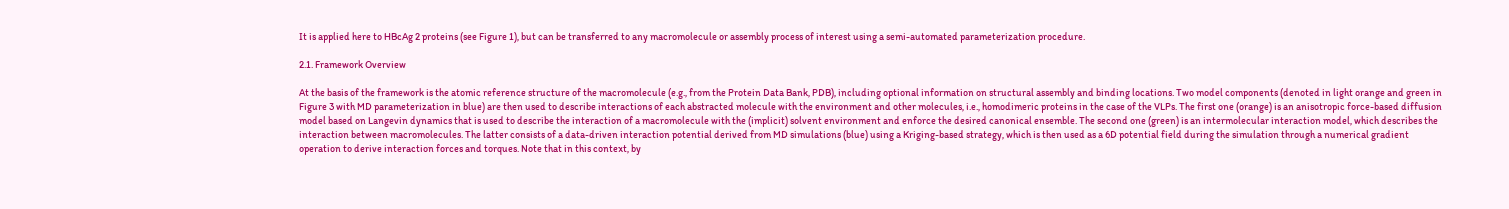It is applied here to HBcAg 2 proteins (see Figure 1), but can be transferred to any macromolecule or assembly process of interest using a semi-automated parameterization procedure.

2.1. Framework Overview

At the basis of the framework is the atomic reference structure of the macromolecule (e.g., from the Protein Data Bank, PDB), including optional information on structural assembly and binding locations. Two model components (denoted in light orange and green in Figure 3 with MD parameterization in blue) are then used to describe interactions of each abstracted molecule with the environment and other molecules, i.e., homodimeric proteins in the case of the VLPs. The first one (orange) is an anisotropic force-based diffusion model based on Langevin dynamics that is used to describe the interaction of a macromolecule with the (implicit) solvent environment and enforce the desired canonical ensemble. The second one (green) is an intermolecular interaction model, which describes the interaction between macromolecules. The latter consists of a data-driven interaction potential derived from MD simulations (blue) using a Kriging-based strategy, which is then used as a 6D potential field during the simulation through a numerical gradient operation to derive interaction forces and torques. Note that in this context, by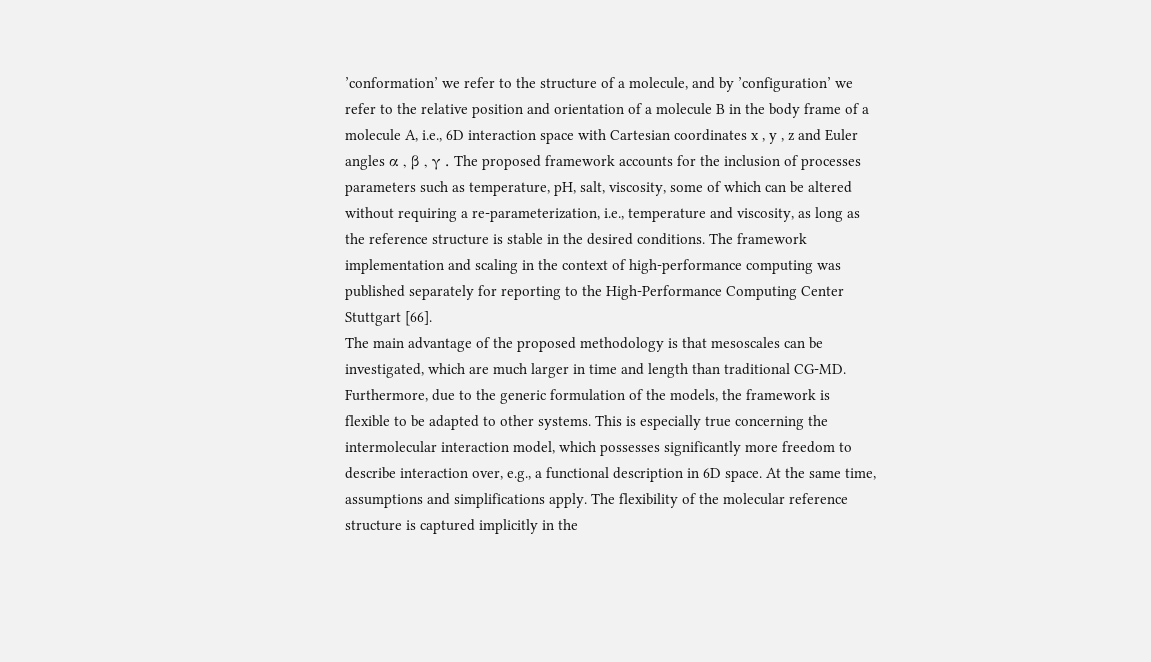’conformation’ we refer to the structure of a molecule, and by ’configuration’ we refer to the relative position and orientation of a molecule B in the body frame of a molecule A, i.e., 6D interaction space with Cartesian coordinates x , y , z and Euler angles α , β , γ . The proposed framework accounts for the inclusion of processes parameters such as temperature, pH, salt, viscosity, some of which can be altered without requiring a re-parameterization, i.e., temperature and viscosity, as long as the reference structure is stable in the desired conditions. The framework implementation and scaling in the context of high-performance computing was published separately for reporting to the High-Performance Computing Center Stuttgart [66].
The main advantage of the proposed methodology is that mesoscales can be investigated, which are much larger in time and length than traditional CG-MD. Furthermore, due to the generic formulation of the models, the framework is flexible to be adapted to other systems. This is especially true concerning the intermolecular interaction model, which possesses significantly more freedom to describe interaction over, e.g., a functional description in 6D space. At the same time, assumptions and simplifications apply. The flexibility of the molecular reference structure is captured implicitly in the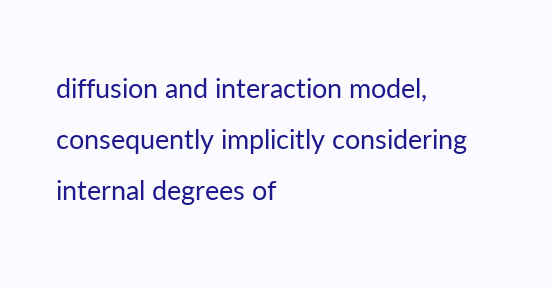diffusion and interaction model, consequently implicitly considering internal degrees of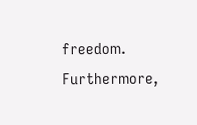freedom. Furthermore,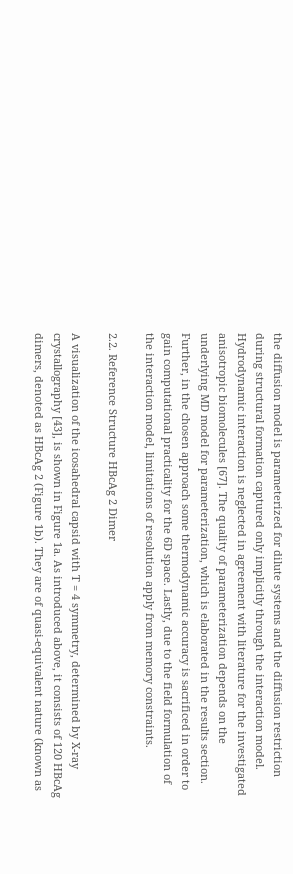the diffusion model is parameterized for dilute systems and the diffusion restriction during structural formation captured only implicitly through the interaction model. Hydrodynamic interaction is neglected in agreement with literature for the investigated anisotropic biomolecules [67]. The quality of parameterization depends on the underlying MD model for parameterization, which is elaborated in the results section. Further, in the chosen approach some thermodynamic accuracy is sacrificed in order to gain computational practicality for the 6D space. Lastly, due to the field formulation of the interaction model, limitations of resolution apply from memory constraints.

2.2. Reference Structure HBcAg 2 Dimer

A visualization of the icosahedral capsid with T = 4 symmetry, determined by X-ray crystallography [43], is shown in Figure 1a. As introduced above, it consists of 120 HBcAg dimers, denoted as HBcAg 2 (Figure 1b). They are of quasi-equivalent nature (known as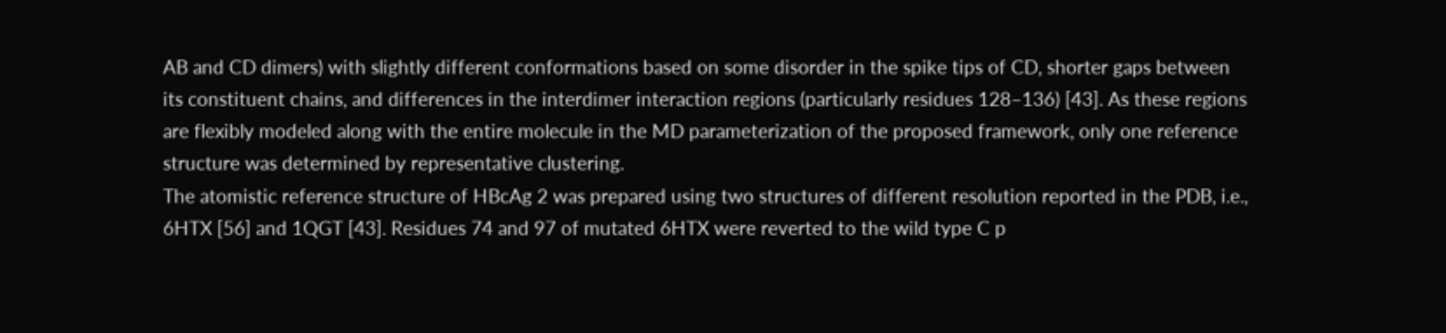AB and CD dimers) with slightly different conformations based on some disorder in the spike tips of CD, shorter gaps between its constituent chains, and differences in the interdimer interaction regions (particularly residues 128–136) [43]. As these regions are flexibly modeled along with the entire molecule in the MD parameterization of the proposed framework, only one reference structure was determined by representative clustering.
The atomistic reference structure of HBcAg 2 was prepared using two structures of different resolution reported in the PDB, i.e., 6HTX [56] and 1QGT [43]. Residues 74 and 97 of mutated 6HTX were reverted to the wild type C p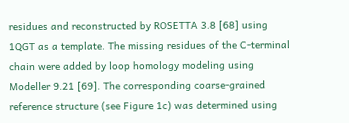residues and reconstructed by ROSETTA 3.8 [68] using 1QGT as a template. The missing residues of the C-terminal chain were added by loop homology modeling using Modeller 9.21 [69]. The corresponding coarse-grained reference structure (see Figure 1c) was determined using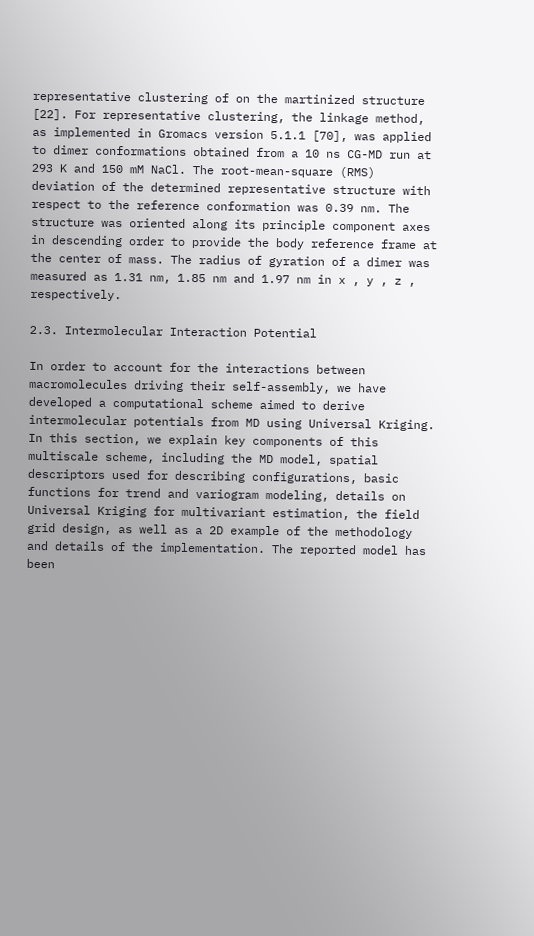representative clustering of on the martinized structure [22]. For representative clustering, the linkage method, as implemented in Gromacs version 5.1.1 [70], was applied to dimer conformations obtained from a 10 ns CG-MD run at 293 K and 150 mM NaCl. The root-mean-square (RMS) deviation of the determined representative structure with respect to the reference conformation was 0.39 nm. The structure was oriented along its principle component axes in descending order to provide the body reference frame at the center of mass. The radius of gyration of a dimer was measured as 1.31 nm, 1.85 nm and 1.97 nm in x , y , z , respectively.

2.3. Intermolecular Interaction Potential

In order to account for the interactions between macromolecules driving their self-assembly, we have developed a computational scheme aimed to derive intermolecular potentials from MD using Universal Kriging. In this section, we explain key components of this multiscale scheme, including the MD model, spatial descriptors used for describing configurations, basic functions for trend and variogram modeling, details on Universal Kriging for multivariant estimation, the field grid design, as well as a 2D example of the methodology and details of the implementation. The reported model has been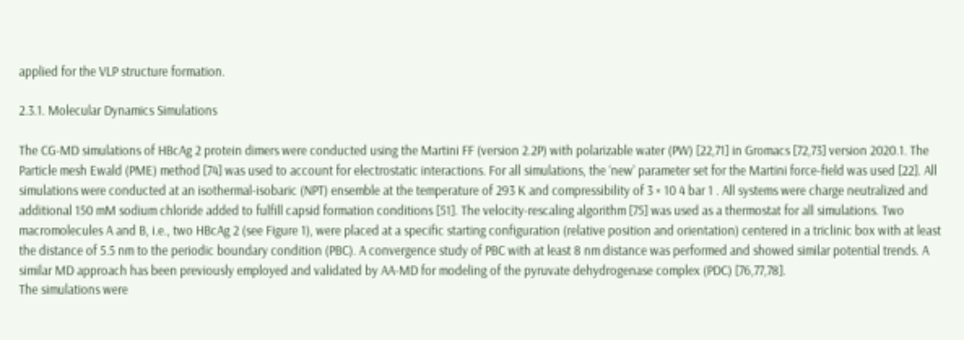applied for the VLP structure formation.

2.3.1. Molecular Dynamics Simulations

The CG-MD simulations of HBcAg 2 protein dimers were conducted using the Martini FF (version 2.2P) with polarizable water (PW) [22,71] in Gromacs [72,73] version 2020.1. The Particle mesh Ewald (PME) method [74] was used to account for electrostatic interactions. For all simulations, the ‘new’ parameter set for the Martini force-field was used [22]. All simulations were conducted at an isothermal-isobaric (NPT) ensemble at the temperature of 293 K and compressibility of 3 × 10 4 bar 1 . All systems were charge neutralized and additional 150 mM sodium chloride added to fulfill capsid formation conditions [51]. The velocity-rescaling algorithm [75] was used as a thermostat for all simulations. Two macromolecules A and B, i.e., two HBcAg 2 (see Figure 1), were placed at a specific starting configuration (relative position and orientation) centered in a triclinic box with at least the distance of 5.5 nm to the periodic boundary condition (PBC). A convergence study of PBC with at least 8 nm distance was performed and showed similar potential trends. A similar MD approach has been previously employed and validated by AA-MD for modeling of the pyruvate dehydrogenase complex (PDC) [76,77,78].
The simulations were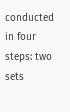conducted in four steps: two sets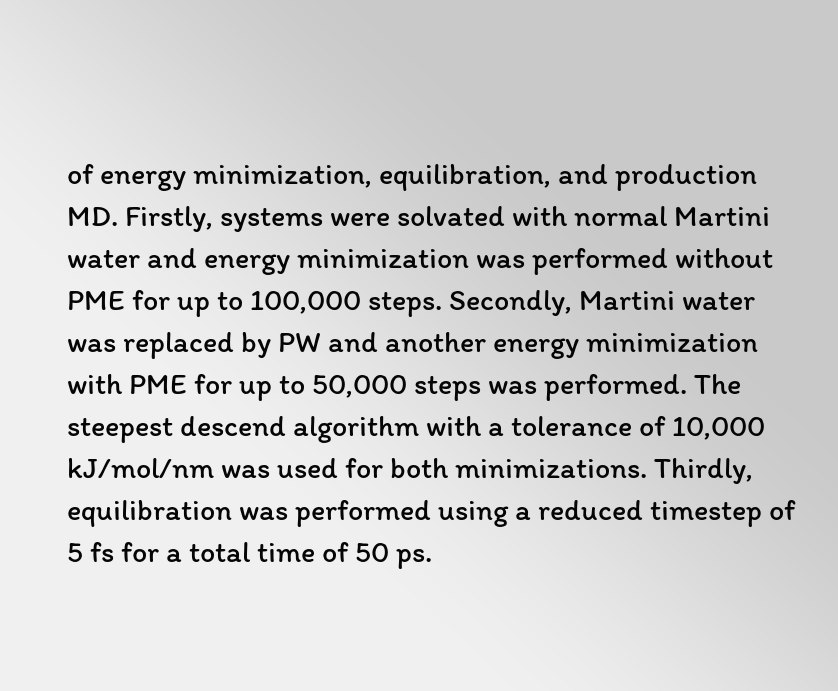of energy minimization, equilibration, and production MD. Firstly, systems were solvated with normal Martini water and energy minimization was performed without PME for up to 100,000 steps. Secondly, Martini water was replaced by PW and another energy minimization with PME for up to 50,000 steps was performed. The steepest descend algorithm with a tolerance of 10,000 kJ/mol/nm was used for both minimizations. Thirdly, equilibration was performed using a reduced timestep of 5 fs for a total time of 50 ps.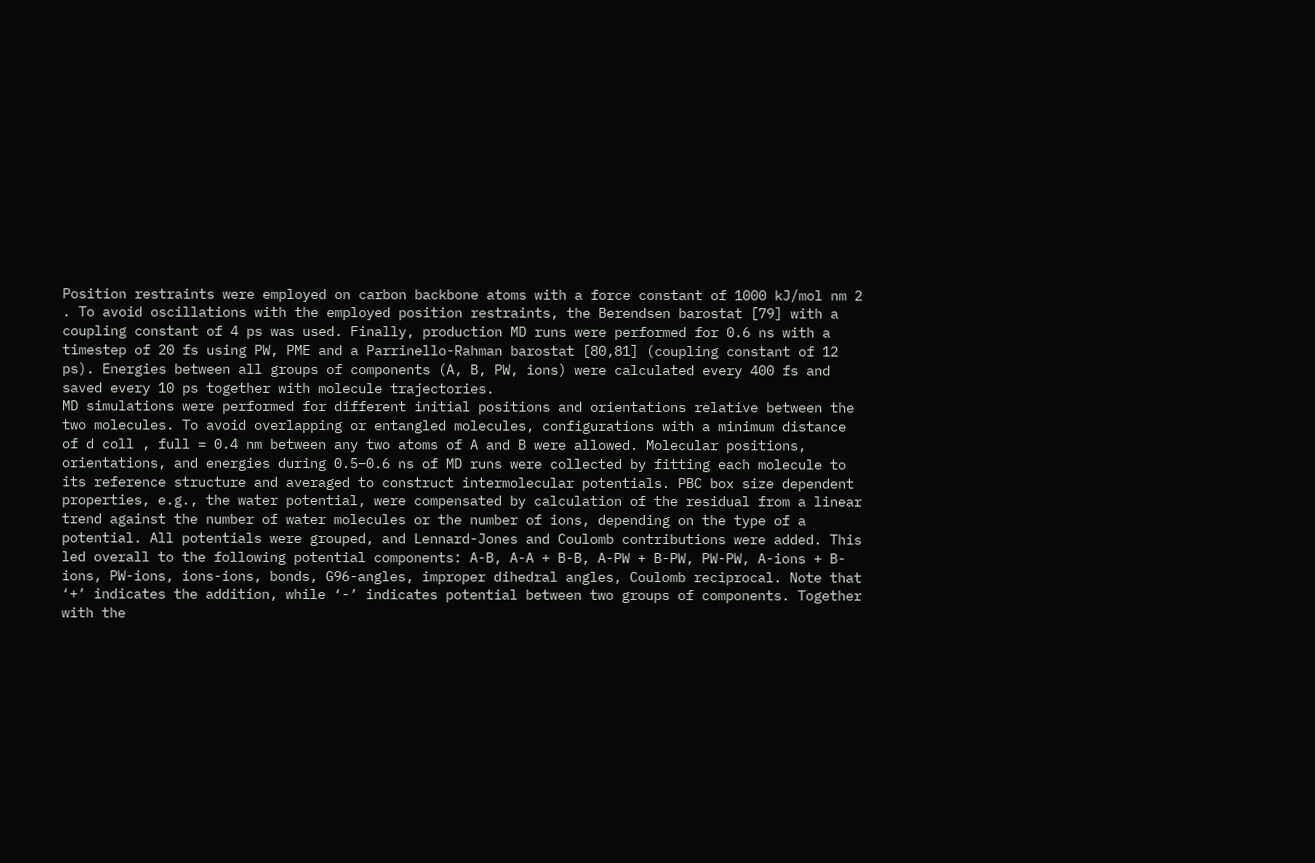Position restraints were employed on carbon backbone atoms with a force constant of 1000 kJ/mol nm 2 . To avoid oscillations with the employed position restraints, the Berendsen barostat [79] with a coupling constant of 4 ps was used. Finally, production MD runs were performed for 0.6 ns with a timestep of 20 fs using PW, PME and a Parrinello-Rahman barostat [80,81] (coupling constant of 12 ps). Energies between all groups of components (A, B, PW, ions) were calculated every 400 fs and saved every 10 ps together with molecule trajectories.
MD simulations were performed for different initial positions and orientations relative between the two molecules. To avoid overlapping or entangled molecules, configurations with a minimum distance of d coll , full = 0.4 nm between any two atoms of A and B were allowed. Molecular positions, orientations, and energies during 0.5–0.6 ns of MD runs were collected by fitting each molecule to its reference structure and averaged to construct intermolecular potentials. PBC box size dependent properties, e.g., the water potential, were compensated by calculation of the residual from a linear trend against the number of water molecules or the number of ions, depending on the type of a potential. All potentials were grouped, and Lennard-Jones and Coulomb contributions were added. This led overall to the following potential components: A-B, A-A + B-B, A-PW + B-PW, PW-PW, A-ions + B-ions, PW-ions, ions-ions, bonds, G96-angles, improper dihedral angles, Coulomb reciprocal. Note that ‘+’ indicates the addition, while ‘-’ indicates potential between two groups of components. Together with the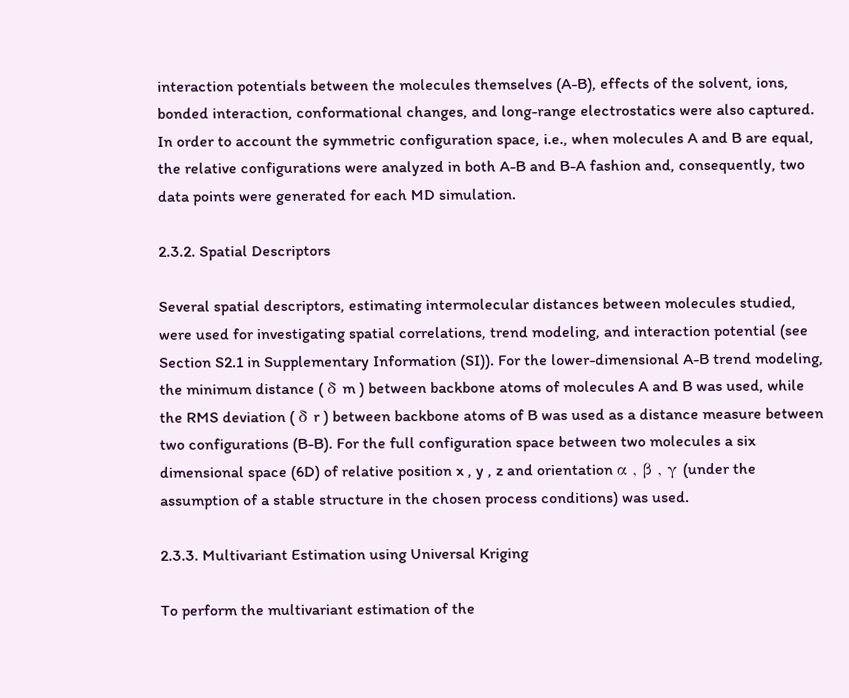interaction potentials between the molecules themselves (A-B), effects of the solvent, ions, bonded interaction, conformational changes, and long-range electrostatics were also captured. In order to account the symmetric configuration space, i.e., when molecules A and B are equal, the relative configurations were analyzed in both A-B and B-A fashion and, consequently, two data points were generated for each MD simulation.

2.3.2. Spatial Descriptors

Several spatial descriptors, estimating intermolecular distances between molecules studied, were used for investigating spatial correlations, trend modeling, and interaction potential (see Section S2.1 in Supplementary Information (SI)). For the lower-dimensional A-B trend modeling, the minimum distance ( δ m ) between backbone atoms of molecules A and B was used, while the RMS deviation ( δ r ) between backbone atoms of B was used as a distance measure between two configurations (B-B). For the full configuration space between two molecules a six dimensional space (6D) of relative position x , y , z and orientation α , β , γ (under the assumption of a stable structure in the chosen process conditions) was used.

2.3.3. Multivariant Estimation using Universal Kriging

To perform the multivariant estimation of the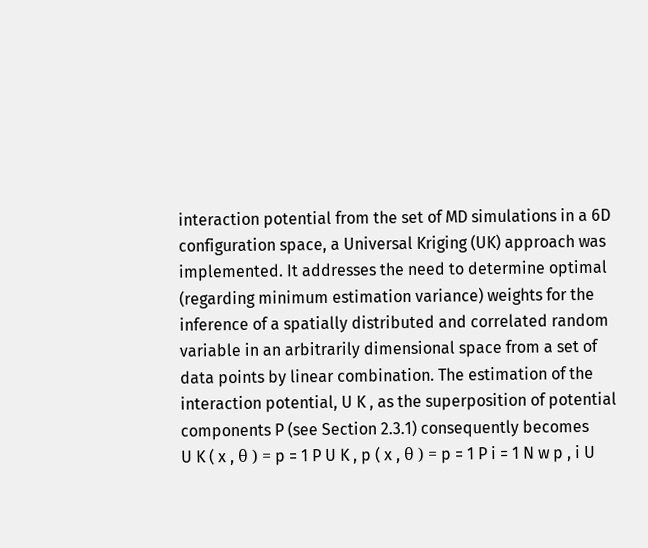interaction potential from the set of MD simulations in a 6D configuration space, a Universal Kriging (UK) approach was implemented. It addresses the need to determine optimal (regarding minimum estimation variance) weights for the inference of a spatially distributed and correlated random variable in an arbitrarily dimensional space from a set of data points by linear combination. The estimation of the interaction potential, U K , as the superposition of potential components P (see Section 2.3.1) consequently becomes
U K ( x , θ ) = p = 1 P U K , p ( x , θ ) = p = 1 P i = 1 N w p , i U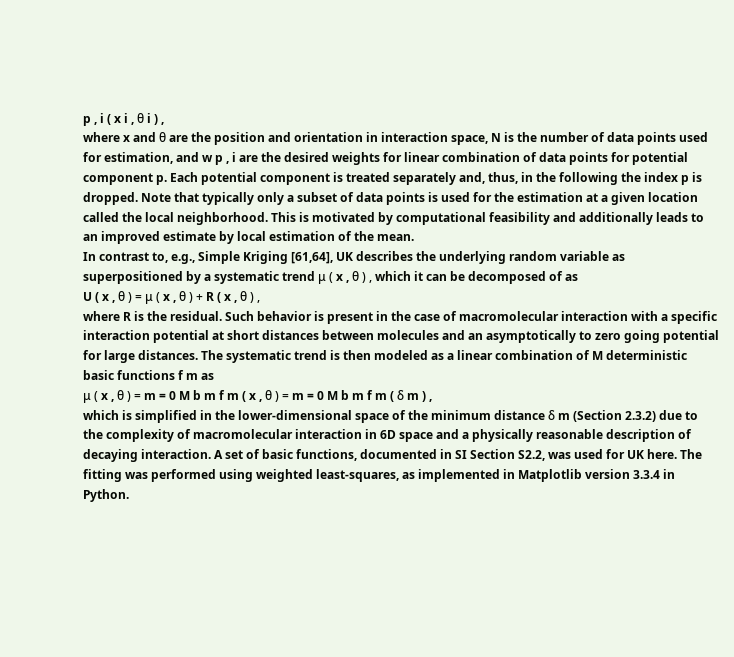p , i ( x i , θ i ) ,
where x and θ are the position and orientation in interaction space, N is the number of data points used for estimation, and w p , i are the desired weights for linear combination of data points for potential component p. Each potential component is treated separately and, thus, in the following the index p is dropped. Note that typically only a subset of data points is used for the estimation at a given location called the local neighborhood. This is motivated by computational feasibility and additionally leads to an improved estimate by local estimation of the mean.
In contrast to, e.g., Simple Kriging [61,64], UK describes the underlying random variable as superpositioned by a systematic trend μ ( x , θ ) , which it can be decomposed of as
U ( x , θ ) = μ ( x , θ ) + R ( x , θ ) ,
where R is the residual. Such behavior is present in the case of macromolecular interaction with a specific interaction potential at short distances between molecules and an asymptotically to zero going potential for large distances. The systematic trend is then modeled as a linear combination of M deterministic basic functions f m as
μ ( x , θ ) = m = 0 M b m f m ( x , θ ) = m = 0 M b m f m ( δ m ) ,
which is simplified in the lower-dimensional space of the minimum distance δ m (Section 2.3.2) due to the complexity of macromolecular interaction in 6D space and a physically reasonable description of decaying interaction. A set of basic functions, documented in SI Section S2.2, was used for UK here. The fitting was performed using weighted least-squares, as implemented in Matplotlib version 3.3.4 in Python.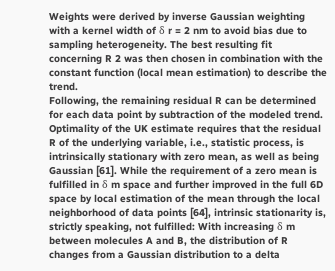Weights were derived by inverse Gaussian weighting with a kernel width of δ r = 2 nm to avoid bias due to sampling heterogeneity. The best resulting fit concerning R 2 was then chosen in combination with the constant function (local mean estimation) to describe the trend.
Following, the remaining residual R can be determined for each data point by subtraction of the modeled trend. Optimality of the UK estimate requires that the residual R of the underlying variable, i.e., statistic process, is intrinsically stationary with zero mean, as well as being Gaussian [61]. While the requirement of a zero mean is fulfilled in δ m space and further improved in the full 6D space by local estimation of the mean through the local neighborhood of data points [64], intrinsic stationarity is, strictly speaking, not fulfilled: With increasing δ m between molecules A and B, the distribution of R changes from a Gaussian distribution to a delta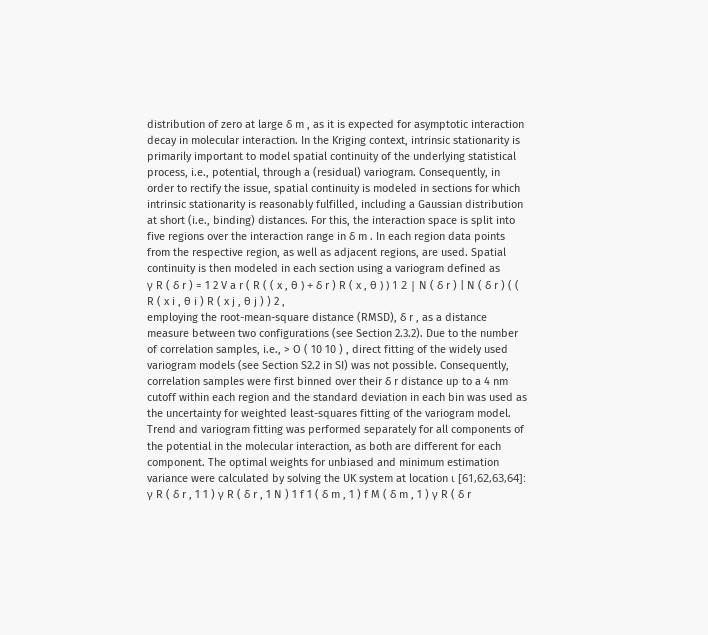distribution of zero at large δ m , as it is expected for asymptotic interaction decay in molecular interaction. In the Kriging context, intrinsic stationarity is primarily important to model spatial continuity of the underlying statistical process, i.e., potential, through a (residual) variogram. Consequently, in order to rectify the issue, spatial continuity is modeled in sections for which intrinsic stationarity is reasonably fulfilled, including a Gaussian distribution at short (i.e., binding) distances. For this, the interaction space is split into five regions over the interaction range in δ m . In each region data points from the respective region, as well as adjacent regions, are used. Spatial continuity is then modeled in each section using a variogram defined as
γ R ( δ r ) = 1 2 V a r ( R ( ( x , θ ) + δ r ) R ( x , θ ) ) 1 2 | N ( δ r ) | N ( δ r ) ( ( R ( x i , θ i ) R ( x j , θ j ) ) 2 ,
employing the root-mean-square distance (RMSD), δ r , as a distance measure between two configurations (see Section 2.3.2). Due to the number of correlation samples, i.e., > O ( 10 10 ) , direct fitting of the widely used variogram models (see Section S2.2 in SI) was not possible. Consequently, correlation samples were first binned over their δ r distance up to a 4 nm cutoff within each region and the standard deviation in each bin was used as the uncertainty for weighted least-squares fitting of the variogram model.
Trend and variogram fitting was performed separately for all components of the potential in the molecular interaction, as both are different for each component. The optimal weights for unbiased and minimum estimation variance were calculated by solving the UK system at location ι [61,62,63,64]:
γ R ( δ r , 1 1 ) γ R ( δ r , 1 N ) 1 f 1 ( δ m , 1 ) f M ( δ m , 1 ) γ R ( δ r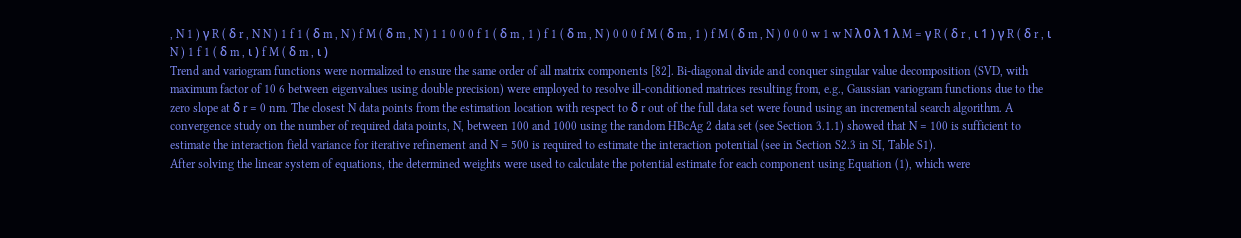, N 1 ) γ R ( δ r , N N ) 1 f 1 ( δ m , N ) f M ( δ m , N ) 1 1 0 0 0 f 1 ( δ m , 1 ) f 1 ( δ m , N ) 0 0 0 f M ( δ m , 1 ) f M ( δ m , N ) 0 0 0 w 1 w N λ 0 λ 1 λ M = γ R ( δ r , ι 1 ) γ R ( δ r , ι N ) 1 f 1 ( δ m , ι ) f M ( δ m , ι )
Trend and variogram functions were normalized to ensure the same order of all matrix components [82]. Bi-diagonal divide and conquer singular value decomposition (SVD, with maximum factor of 10 6 between eigenvalues using double precision) were employed to resolve ill-conditioned matrices resulting from, e.g., Gaussian variogram functions due to the zero slope at δ r = 0 nm. The closest N data points from the estimation location with respect to δ r out of the full data set were found using an incremental search algorithm. A convergence study on the number of required data points, N, between 100 and 1000 using the random HBcAg 2 data set (see Section 3.1.1) showed that N = 100 is sufficient to estimate the interaction field variance for iterative refinement and N = 500 is required to estimate the interaction potential (see in Section S2.3 in SI, Table S1).
After solving the linear system of equations, the determined weights were used to calculate the potential estimate for each component using Equation (1), which were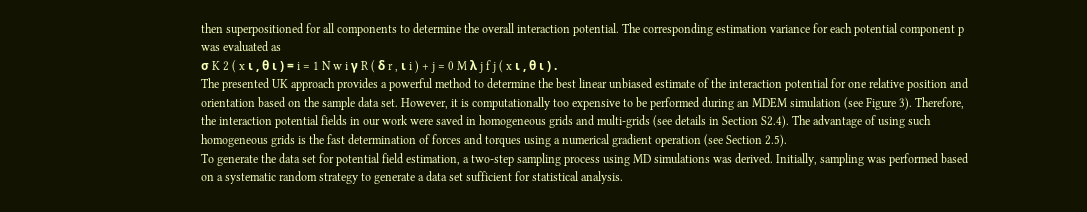then superpositioned for all components to determine the overall interaction potential. The corresponding estimation variance for each potential component p was evaluated as
σ K 2 ( x ι , θ ι ) = i = 1 N w i γ R ( δ r , ι i ) + j = 0 M λ j f j ( x ι , θ ι ) .
The presented UK approach provides a powerful method to determine the best linear unbiased estimate of the interaction potential for one relative position and orientation based on the sample data set. However, it is computationally too expensive to be performed during an MDEM simulation (see Figure 3). Therefore, the interaction potential fields in our work were saved in homogeneous grids and multi-grids (see details in Section S2.4). The advantage of using such homogeneous grids is the fast determination of forces and torques using a numerical gradient operation (see Section 2.5).
To generate the data set for potential field estimation, a two-step sampling process using MD simulations was derived. Initially, sampling was performed based on a systematic random strategy to generate a data set sufficient for statistical analysis.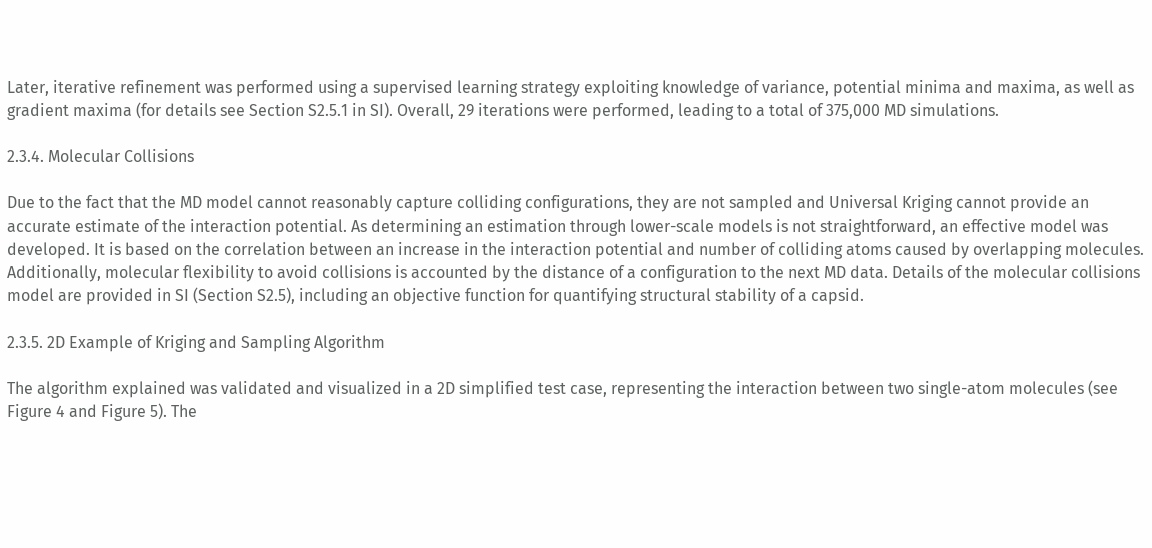Later, iterative refinement was performed using a supervised learning strategy exploiting knowledge of variance, potential minima and maxima, as well as gradient maxima (for details see Section S2.5.1 in SI). Overall, 29 iterations were performed, leading to a total of 375,000 MD simulations.

2.3.4. Molecular Collisions

Due to the fact that the MD model cannot reasonably capture colliding configurations, they are not sampled and Universal Kriging cannot provide an accurate estimate of the interaction potential. As determining an estimation through lower-scale models is not straightforward, an effective model was developed. It is based on the correlation between an increase in the interaction potential and number of colliding atoms caused by overlapping molecules. Additionally, molecular flexibility to avoid collisions is accounted by the distance of a configuration to the next MD data. Details of the molecular collisions model are provided in SI (Section S2.5), including an objective function for quantifying structural stability of a capsid.

2.3.5. 2D Example of Kriging and Sampling Algorithm

The algorithm explained was validated and visualized in a 2D simplified test case, representing the interaction between two single-atom molecules (see Figure 4 and Figure 5). The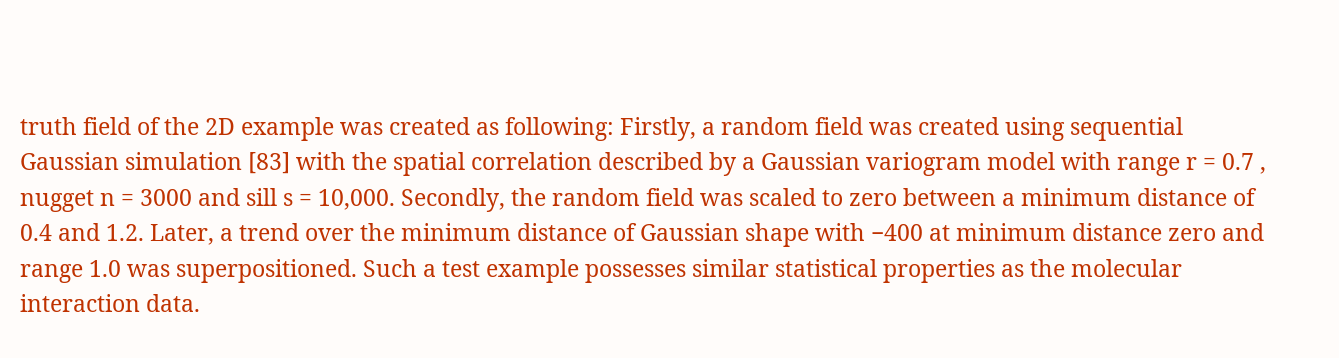truth field of the 2D example was created as following: Firstly, a random field was created using sequential Gaussian simulation [83] with the spatial correlation described by a Gaussian variogram model with range r = 0.7 , nugget n = 3000 and sill s = 10,000. Secondly, the random field was scaled to zero between a minimum distance of 0.4 and 1.2. Later, a trend over the minimum distance of Gaussian shape with −400 at minimum distance zero and range 1.0 was superpositioned. Such a test example possesses similar statistical properties as the molecular interaction data.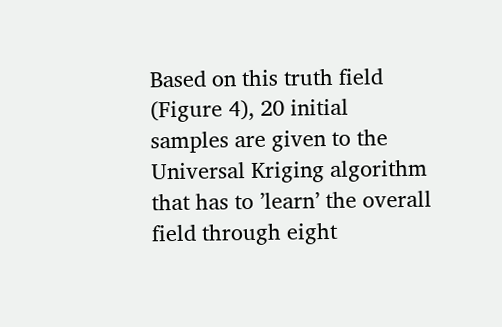Based on this truth field (Figure 4), 20 initial samples are given to the Universal Kriging algorithm that has to ’learn’ the overall field through eight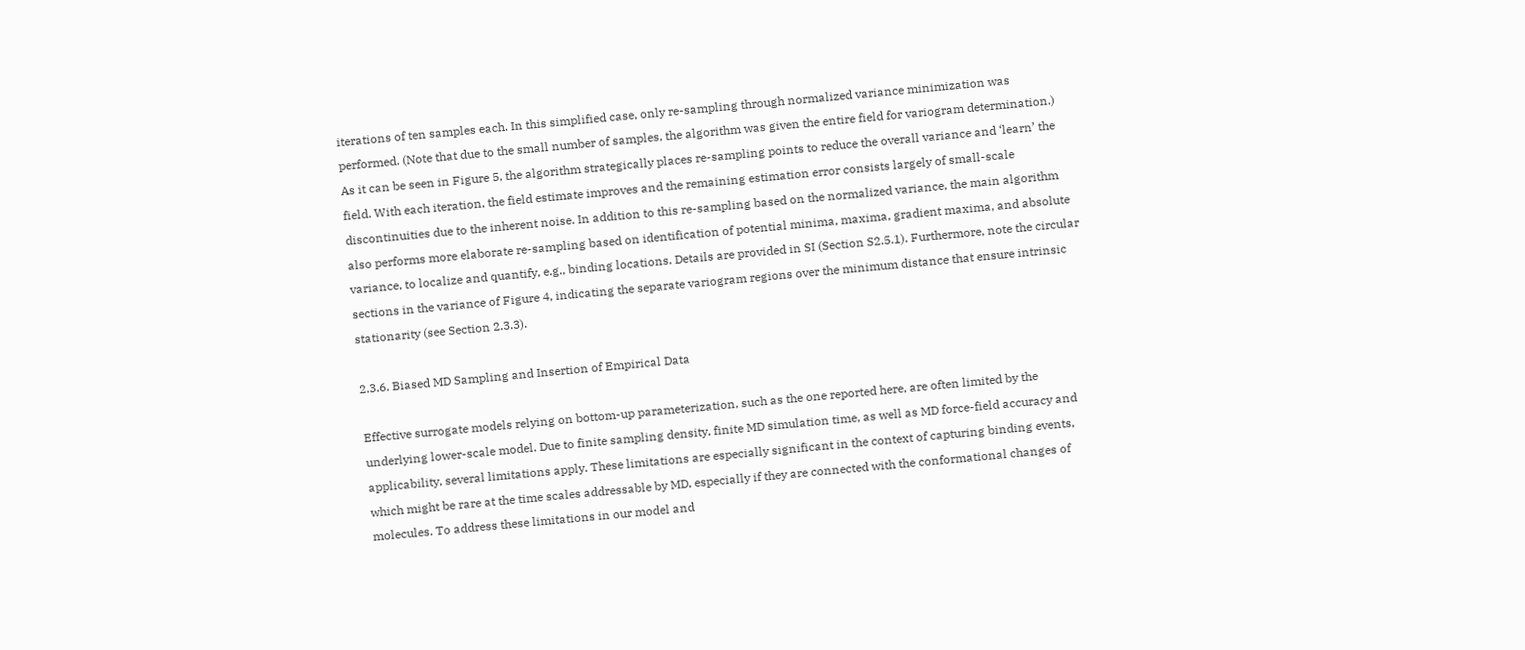iterations of ten samples each. In this simplified case, only re-sampling through normalized variance minimization was performed. (Note that due to the small number of samples, the algorithm was given the entire field for variogram determination.) As it can be seen in Figure 5, the algorithm strategically places re-sampling points to reduce the overall variance and ‘learn’ the field. With each iteration, the field estimate improves and the remaining estimation error consists largely of small-scale discontinuities due to the inherent noise. In addition to this re-sampling based on the normalized variance, the main algorithm also performs more elaborate re-sampling based on identification of potential minima, maxima, gradient maxima, and absolute variance, to localize and quantify, e.g., binding locations. Details are provided in SI (Section S2.5.1). Furthermore, note the circular sections in the variance of Figure 4, indicating the separate variogram regions over the minimum distance that ensure intrinsic stationarity (see Section 2.3.3).

2.3.6. Biased MD Sampling and Insertion of Empirical Data

Effective surrogate models relying on bottom-up parameterization, such as the one reported here, are often limited by the underlying lower-scale model. Due to finite sampling density, finite MD simulation time, as well as MD force-field accuracy and applicability, several limitations apply. These limitations are especially significant in the context of capturing binding events, which might be rare at the time scales addressable by MD, especially if they are connected with the conformational changes of molecules. To address these limitations in our model and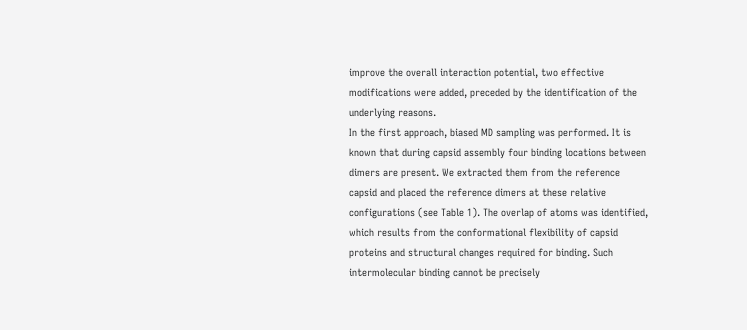improve the overall interaction potential, two effective modifications were added, preceded by the identification of the underlying reasons.
In the first approach, biased MD sampling was performed. It is known that during capsid assembly four binding locations between dimers are present. We extracted them from the reference capsid and placed the reference dimers at these relative configurations (see Table 1). The overlap of atoms was identified, which results from the conformational flexibility of capsid proteins and structural changes required for binding. Such intermolecular binding cannot be precisely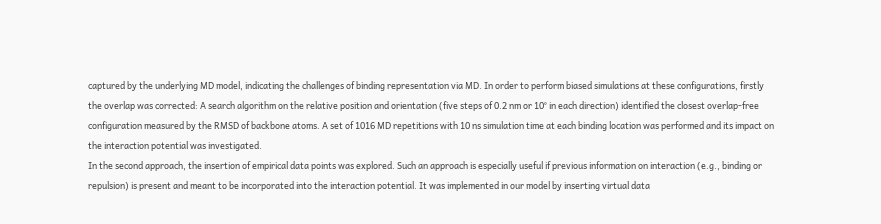captured by the underlying MD model, indicating the challenges of binding representation via MD. In order to perform biased simulations at these configurations, firstly the overlap was corrected: A search algorithm on the relative position and orientation (five steps of 0.2 nm or 10° in each direction) identified the closest overlap-free configuration measured by the RMSD of backbone atoms. A set of 1016 MD repetitions with 10 ns simulation time at each binding location was performed and its impact on the interaction potential was investigated.
In the second approach, the insertion of empirical data points was explored. Such an approach is especially useful if previous information on interaction (e.g., binding or repulsion) is present and meant to be incorporated into the interaction potential. It was implemented in our model by inserting virtual data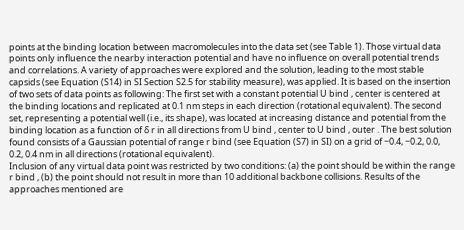points at the binding location between macromolecules into the data set (see Table 1). Those virtual data points only influence the nearby interaction potential and have no influence on overall potential trends and correlations. A variety of approaches were explored and the solution, leading to the most stable capsids (see Equation (S14) in SI Section S2.5 for stability measure), was applied. It is based on the insertion of two sets of data points as following: The first set with a constant potential U bind , center is centered at the binding locations and replicated at 0.1 nm steps in each direction (rotational equivalent). The second set, representing a potential well (i.e., its shape), was located at increasing distance and potential from the binding location as a function of δ r in all directions from U bind , center to U bind , outer . The best solution found consists of a Gaussian potential of range r bind (see Equation (S7) in SI) on a grid of −0.4, −0.2, 0.0, 0.2, 0.4 nm in all directions (rotational equivalent).
Inclusion of any virtual data point was restricted by two conditions: (a) the point should be within the range r bind , (b) the point should not result in more than 10 additional backbone collisions. Results of the approaches mentioned are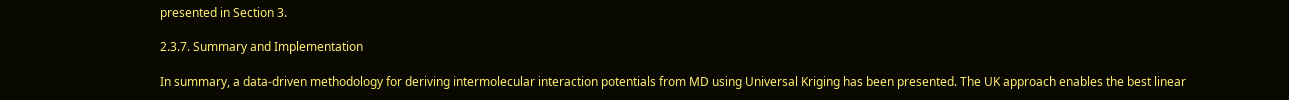presented in Section 3.

2.3.7. Summary and Implementation

In summary, a data-driven methodology for deriving intermolecular interaction potentials from MD using Universal Kriging has been presented. The UK approach enables the best linear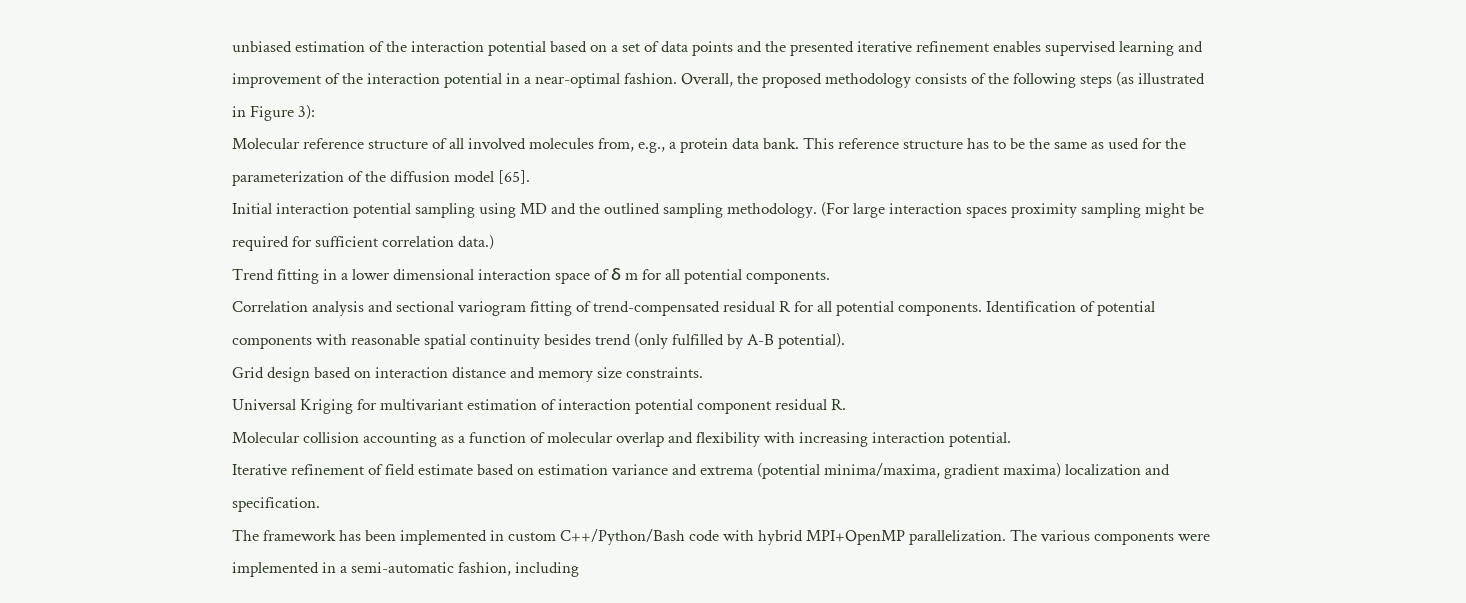unbiased estimation of the interaction potential based on a set of data points and the presented iterative refinement enables supervised learning and improvement of the interaction potential in a near-optimal fashion. Overall, the proposed methodology consists of the following steps (as illustrated in Figure 3):
Molecular reference structure of all involved molecules from, e.g., a protein data bank. This reference structure has to be the same as used for the parameterization of the diffusion model [65].
Initial interaction potential sampling using MD and the outlined sampling methodology. (For large interaction spaces proximity sampling might be required for sufficient correlation data.)
Trend fitting in a lower dimensional interaction space of δ m for all potential components.
Correlation analysis and sectional variogram fitting of trend-compensated residual R for all potential components. Identification of potential components with reasonable spatial continuity besides trend (only fulfilled by A-B potential).
Grid design based on interaction distance and memory size constraints.
Universal Kriging for multivariant estimation of interaction potential component residual R.
Molecular collision accounting as a function of molecular overlap and flexibility with increasing interaction potential.
Iterative refinement of field estimate based on estimation variance and extrema (potential minima/maxima, gradient maxima) localization and specification.
The framework has been implemented in custom C++/Python/Bash code with hybrid MPI+OpenMP parallelization. The various components were implemented in a semi-automatic fashion, including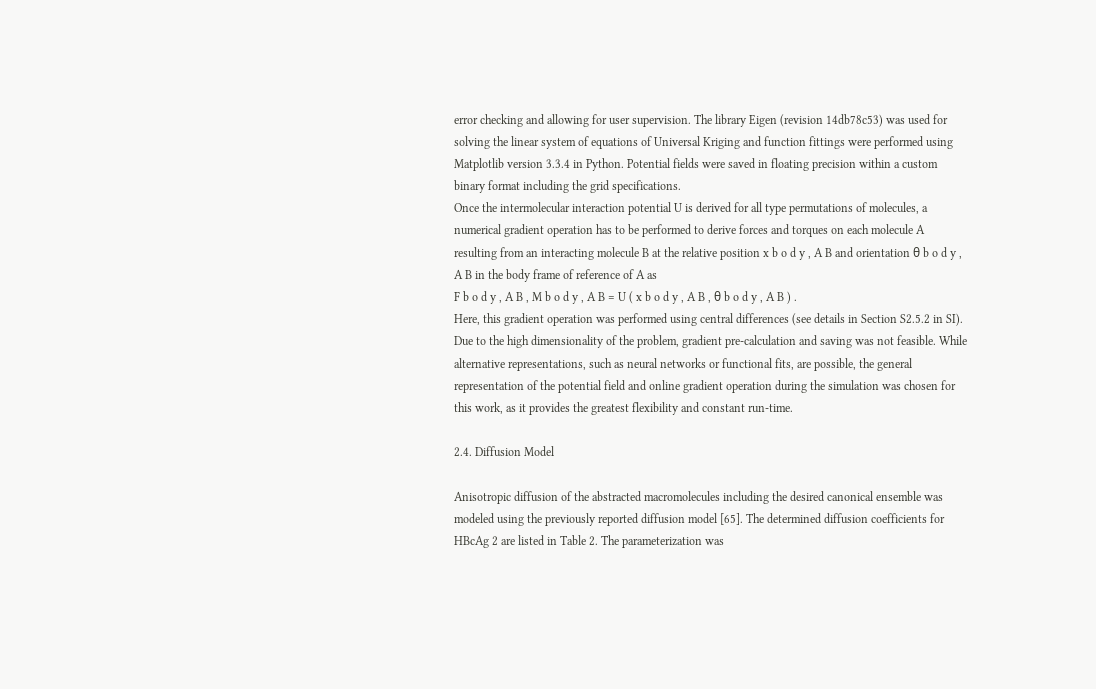error checking and allowing for user supervision. The library Eigen (revision 14db78c53) was used for solving the linear system of equations of Universal Kriging and function fittings were performed using Matplotlib version 3.3.4 in Python. Potential fields were saved in floating precision within a custom binary format including the grid specifications.
Once the intermolecular interaction potential U is derived for all type permutations of molecules, a numerical gradient operation has to be performed to derive forces and torques on each molecule A resulting from an interacting molecule B at the relative position x b o d y , A B and orientation θ b o d y , A B in the body frame of reference of A as
F b o d y , A B , M b o d y , A B = U ( x b o d y , A B , θ b o d y , A B ) .
Here, this gradient operation was performed using central differences (see details in Section S2.5.2 in SI). Due to the high dimensionality of the problem, gradient pre-calculation and saving was not feasible. While alternative representations, such as neural networks or functional fits, are possible, the general representation of the potential field and online gradient operation during the simulation was chosen for this work, as it provides the greatest flexibility and constant run-time.

2.4. Diffusion Model

Anisotropic diffusion of the abstracted macromolecules including the desired canonical ensemble was modeled using the previously reported diffusion model [65]. The determined diffusion coefficients for HBcAg 2 are listed in Table 2. The parameterization was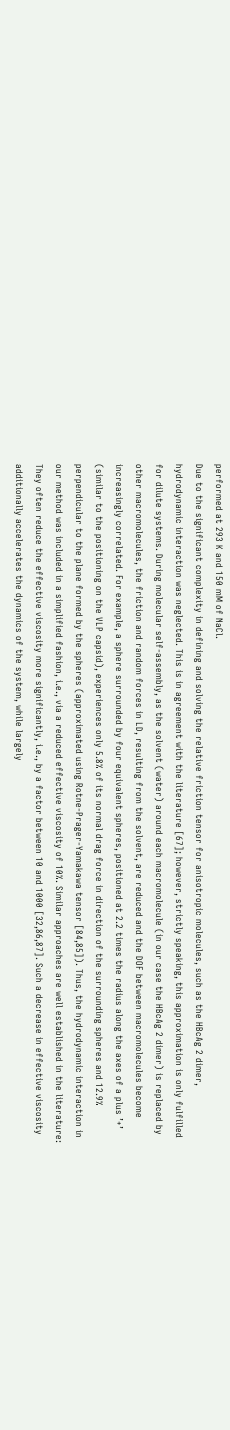performed at 293 K and 150 mM of NaCl.
Due to the significant complexity in defining and solving the relative friction tensor for anisotropic molecules, such as the HBcAg 2 dimer, hydrodynamic interaction was neglected. This is in agreement with the literature [67]; however, strictly speaking, this approximation is only fulfilled for dilute systems. During molecular self-assembly, as the solvent (water) around each macromolecule (in our case the HBcAg 2 dimer) is replaced by other macromolecules, the friction and random forces in LD, resulting from the solvent, are reduced and the DOF between macromolecules become increasingly correlated. For example, a sphere surrounded by four equivalent spheres, positioned at 2.2 times the radius along the axes of a plus ’+’ (similar to the positioning on the VLP capsid), experiences only 5.8% of its normal drag force in direction of the surrounding spheres and 12.9% perpendicular to the plane formed by the spheres (approximated using Rotne-Prager-Yamakawa tensor [84,85]). Thus, the hydrodynamic interaction in our method was included in a simplified fashion, i.e., via a reduced effective viscosity of 10%. Similar approaches are well established in the literature: They often reduce the effective viscosity more significantly, i.e., by a factor between 10 and 1000 [32,86,87]. Such a decrease in effective viscosity additionally accelerates the dynamics of the system, while largely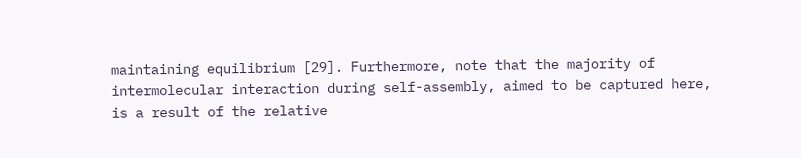maintaining equilibrium [29]. Furthermore, note that the majority of intermolecular interaction during self-assembly, aimed to be captured here, is a result of the relative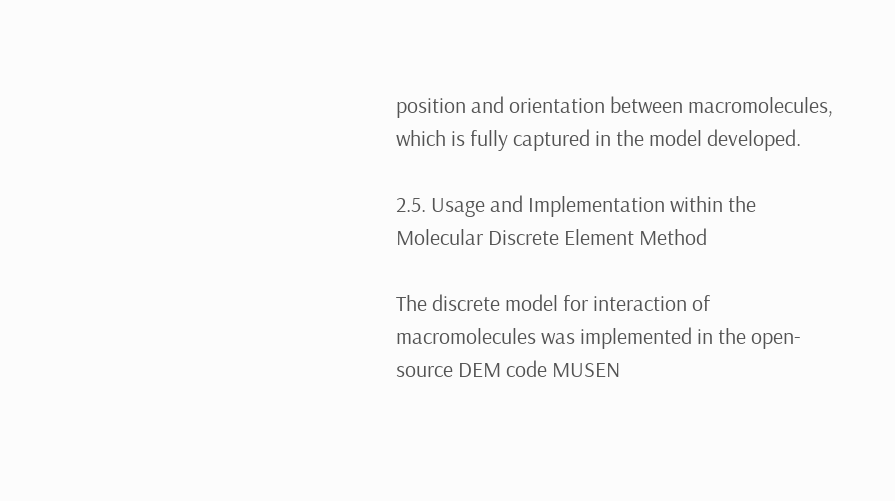position and orientation between macromolecules, which is fully captured in the model developed.

2.5. Usage and Implementation within the Molecular Discrete Element Method

The discrete model for interaction of macromolecules was implemented in the open-source DEM code MUSEN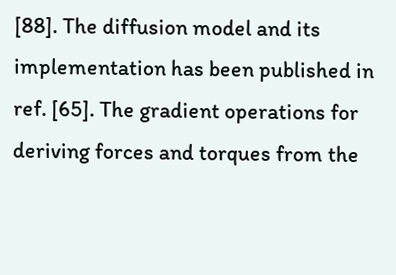[88]. The diffusion model and its implementation has been published in ref. [65]. The gradient operations for deriving forces and torques from the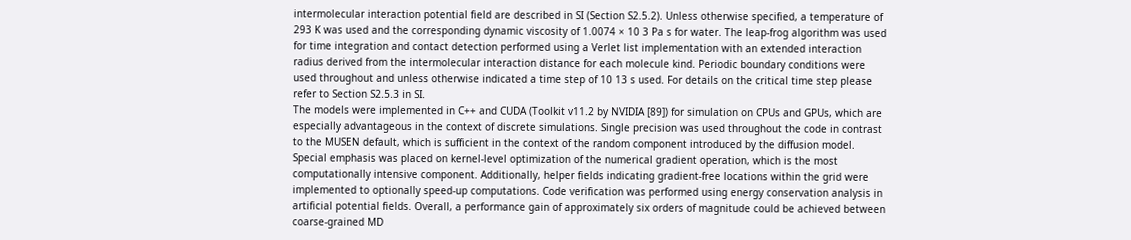intermolecular interaction potential field are described in SI (Section S2.5.2). Unless otherwise specified, a temperature of 293 K was used and the corresponding dynamic viscosity of 1.0074 × 10 3 Pa s for water. The leap-frog algorithm was used for time integration and contact detection performed using a Verlet list implementation with an extended interaction radius derived from the intermolecular interaction distance for each molecule kind. Periodic boundary conditions were used throughout and unless otherwise indicated a time step of 10 13 s used. For details on the critical time step please refer to Section S2.5.3 in SI.
The models were implemented in C++ and CUDA (Toolkit v11.2 by NVIDIA [89]) for simulation on CPUs and GPUs, which are especially advantageous in the context of discrete simulations. Single precision was used throughout the code in contrast to the MUSEN default, which is sufficient in the context of the random component introduced by the diffusion model. Special emphasis was placed on kernel-level optimization of the numerical gradient operation, which is the most computationally intensive component. Additionally, helper fields indicating gradient-free locations within the grid were implemented to optionally speed-up computations. Code verification was performed using energy conservation analysis in artificial potential fields. Overall, a performance gain of approximately six orders of magnitude could be achieved between coarse-grained MD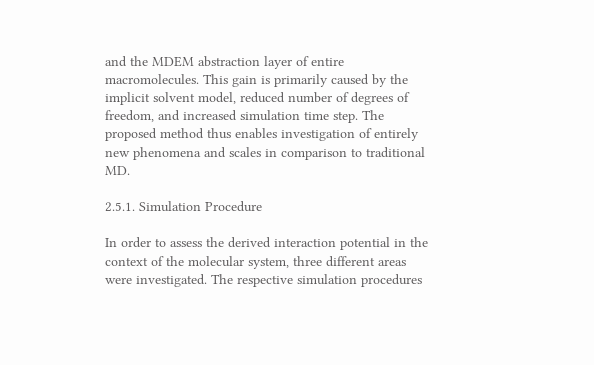and the MDEM abstraction layer of entire macromolecules. This gain is primarily caused by the implicit solvent model, reduced number of degrees of freedom, and increased simulation time step. The proposed method thus enables investigation of entirely new phenomena and scales in comparison to traditional MD.

2.5.1. Simulation Procedure

In order to assess the derived interaction potential in the context of the molecular system, three different areas were investigated. The respective simulation procedures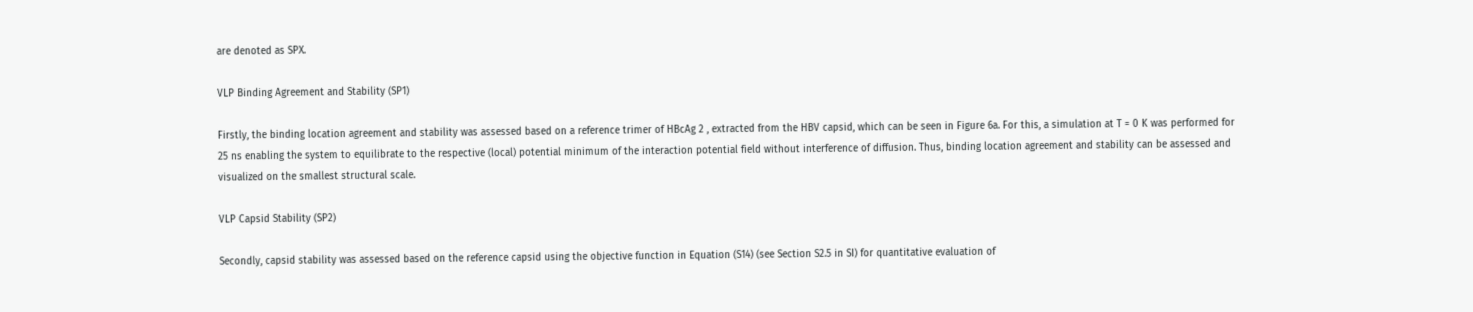are denoted as SPX.

VLP Binding Agreement and Stability (SP1)

Firstly, the binding location agreement and stability was assessed based on a reference trimer of HBcAg 2 , extracted from the HBV capsid, which can be seen in Figure 6a. For this, a simulation at T = 0 K was performed for 25 ns enabling the system to equilibrate to the respective (local) potential minimum of the interaction potential field without interference of diffusion. Thus, binding location agreement and stability can be assessed and visualized on the smallest structural scale.

VLP Capsid Stability (SP2)

Secondly, capsid stability was assessed based on the reference capsid using the objective function in Equation (S14) (see Section S2.5 in SI) for quantitative evaluation of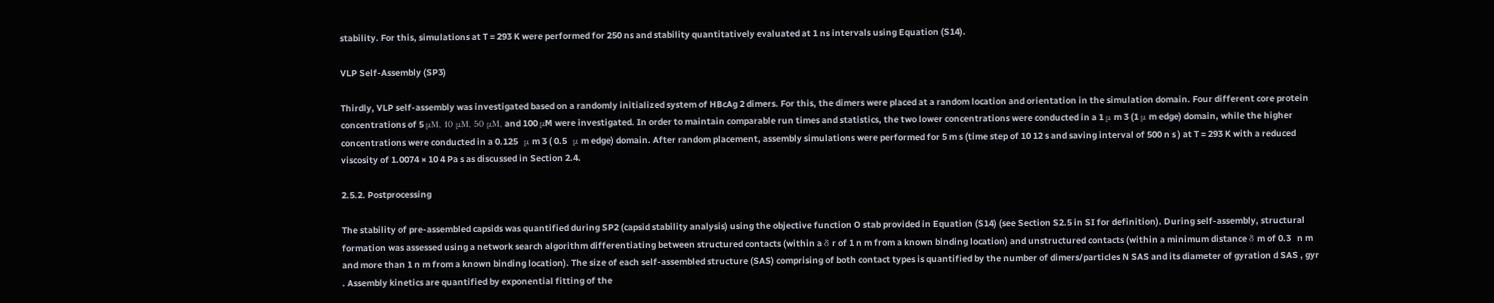stability. For this, simulations at T = 293 K were performed for 250 ns and stability quantitatively evaluated at 1 ns intervals using Equation (S14).

VLP Self-Assembly (SP3)

Thirdly, VLP self-assembly was investigated based on a randomly initialized system of HBcAg 2 dimers. For this, the dimers were placed at a random location and orientation in the simulation domain. Four different core protein concentrations of 5 μM, 10 μM, 50 μM, and 100 μM were investigated. In order to maintain comparable run times and statistics, the two lower concentrations were conducted in a 1 μ m 3 (1 μ m edge) domain, while the higher concentrations were conducted in a 0.125   μ m 3 ( 0.5   μ m edge) domain. After random placement, assembly simulations were performed for 5 m s (time step of 10 12 s and saving interval of 500 n s ) at T = 293 K with a reduced viscosity of 1.0074 × 10 4 Pa s as discussed in Section 2.4.

2.5.2. Postprocessing

The stability of pre-assembled capsids was quantified during SP2 (capsid stability analysis) using the objective function O stab provided in Equation (S14) (see Section S2.5 in SI for definition). During self-assembly, structural formation was assessed using a network search algorithm differentiating between structured contacts (within a δ r of 1 n m from a known binding location) and unstructured contacts (within a minimum distance δ m of 0.3   n m and more than 1 n m from a known binding location). The size of each self-assembled structure (SAS) comprising of both contact types is quantified by the number of dimers/particles N SAS and its diameter of gyration d SAS , gyr . Assembly kinetics are quantified by exponential fitting of the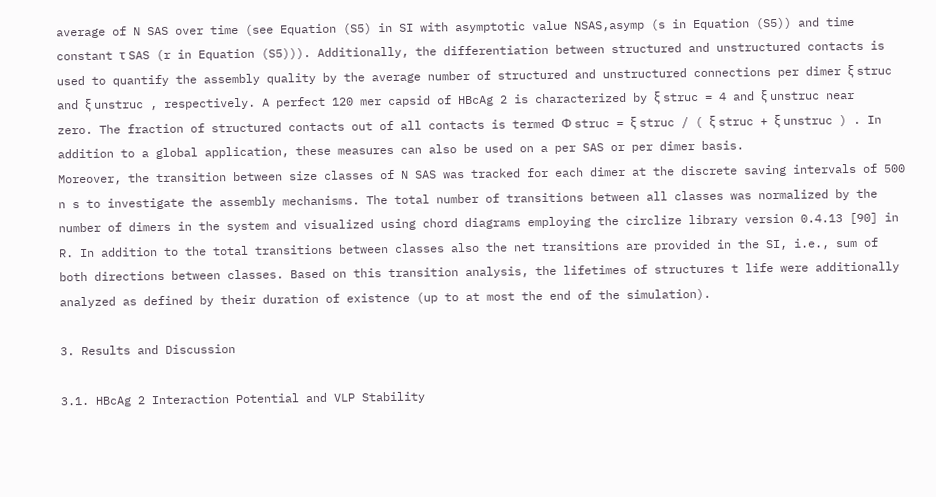average of N SAS over time (see Equation (S5) in SI with asymptotic value NSAS,asymp (s in Equation (S5)) and time constant τ SAS (r in Equation (S5))). Additionally, the differentiation between structured and unstructured contacts is used to quantify the assembly quality by the average number of structured and unstructured connections per dimer ξ struc and ξ unstruc , respectively. A perfect 120 mer capsid of HBcAg 2 is characterized by ξ struc = 4 and ξ unstruc near zero. The fraction of structured contacts out of all contacts is termed Φ struc = ξ struc / ( ξ struc + ξ unstruc ) . In addition to a global application, these measures can also be used on a per SAS or per dimer basis.
Moreover, the transition between size classes of N SAS was tracked for each dimer at the discrete saving intervals of 500 n s to investigate the assembly mechanisms. The total number of transitions between all classes was normalized by the number of dimers in the system and visualized using chord diagrams employing the circlize library version 0.4.13 [90] in R. In addition to the total transitions between classes also the net transitions are provided in the SI, i.e., sum of both directions between classes. Based on this transition analysis, the lifetimes of structures t life were additionally analyzed as defined by their duration of existence (up to at most the end of the simulation).

3. Results and Discussion

3.1. HBcAg 2 Interaction Potential and VLP Stability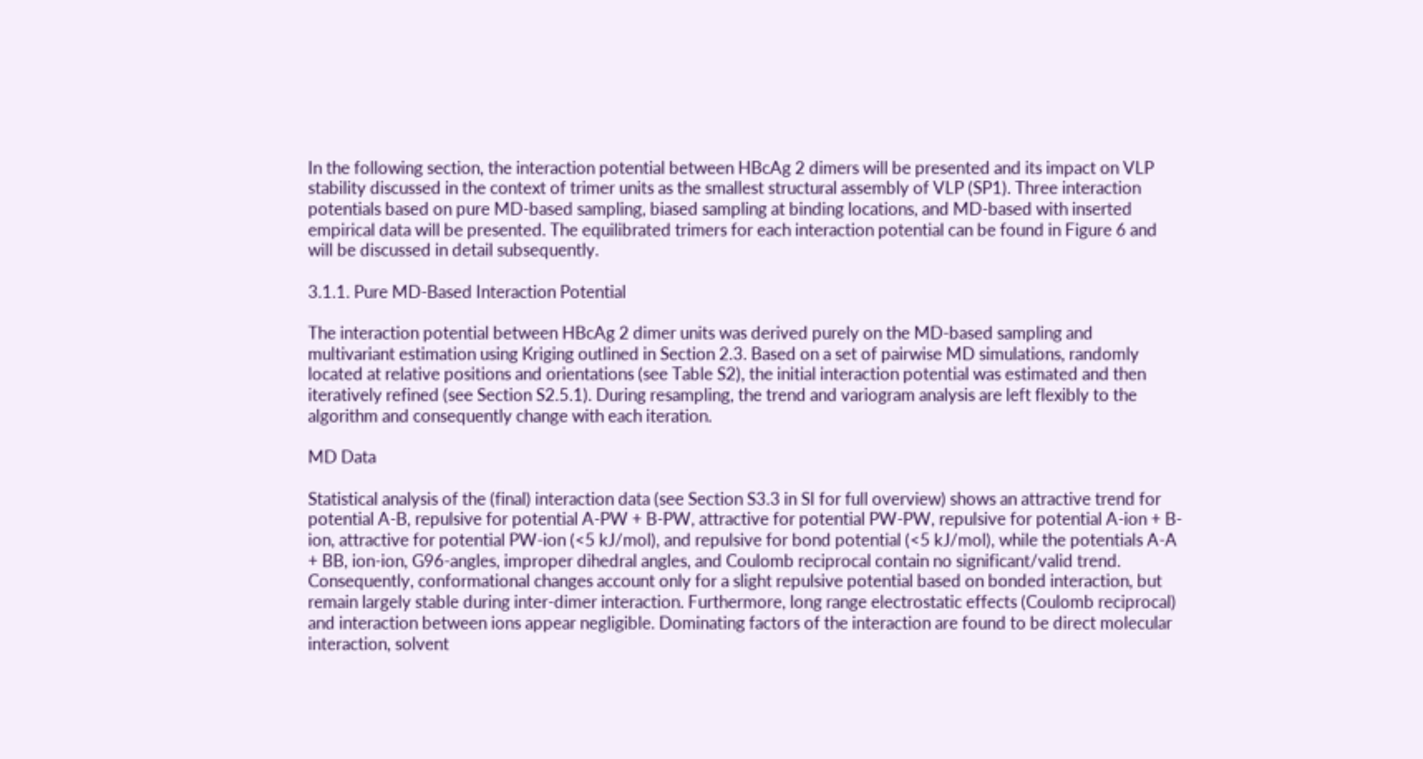In the following section, the interaction potential between HBcAg 2 dimers will be presented and its impact on VLP stability discussed in the context of trimer units as the smallest structural assembly of VLP (SP1). Three interaction potentials based on pure MD-based sampling, biased sampling at binding locations, and MD-based with inserted empirical data will be presented. The equilibrated trimers for each interaction potential can be found in Figure 6 and will be discussed in detail subsequently.

3.1.1. Pure MD-Based Interaction Potential

The interaction potential between HBcAg 2 dimer units was derived purely on the MD-based sampling and multivariant estimation using Kriging outlined in Section 2.3. Based on a set of pairwise MD simulations, randomly located at relative positions and orientations (see Table S2), the initial interaction potential was estimated and then iteratively refined (see Section S2.5.1). During resampling, the trend and variogram analysis are left flexibly to the algorithm and consequently change with each iteration.

MD Data

Statistical analysis of the (final) interaction data (see Section S3.3 in SI for full overview) shows an attractive trend for potential A-B, repulsive for potential A-PW + B-PW, attractive for potential PW-PW, repulsive for potential A-ion + B-ion, attractive for potential PW-ion (<5 kJ/mol), and repulsive for bond potential (<5 kJ/mol), while the potentials A-A + BB, ion-ion, G96-angles, improper dihedral angles, and Coulomb reciprocal contain no significant/valid trend. Consequently, conformational changes account only for a slight repulsive potential based on bonded interaction, but remain largely stable during inter-dimer interaction. Furthermore, long range electrostatic effects (Coulomb reciprocal) and interaction between ions appear negligible. Dominating factors of the interaction are found to be direct molecular interaction, solvent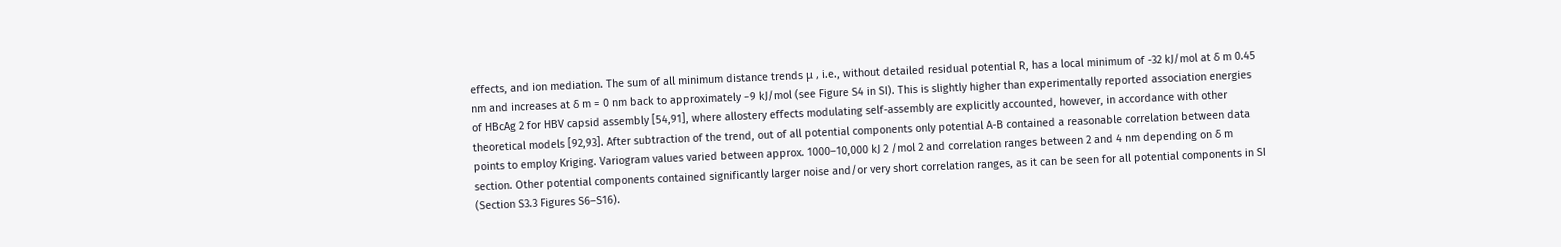effects, and ion mediation. The sum of all minimum distance trends μ , i.e., without detailed residual potential R, has a local minimum of -32 kJ/mol at δ m 0.45 nm and increases at δ m = 0 nm back to approximately −9 kJ/mol (see Figure S4 in SI). This is slightly higher than experimentally reported association energies of HBcAg 2 for HBV capsid assembly [54,91], where allostery effects modulating self-assembly are explicitly accounted, however, in accordance with other theoretical models [92,93]. After subtraction of the trend, out of all potential components only potential A-B contained a reasonable correlation between data points to employ Kriging. Variogram values varied between approx. 1000–10,000 kJ 2 /mol 2 and correlation ranges between 2 and 4 nm depending on δ m section. Other potential components contained significantly larger noise and/or very short correlation ranges, as it can be seen for all potential components in SI (Section S3.3 Figures S6–S16).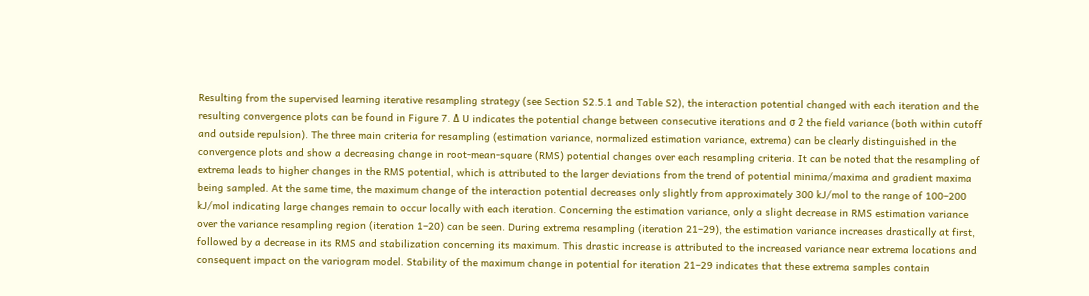Resulting from the supervised learning iterative resampling strategy (see Section S2.5.1 and Table S2), the interaction potential changed with each iteration and the resulting convergence plots can be found in Figure 7. Δ U indicates the potential change between consecutive iterations and σ 2 the field variance (both within cutoff and outside repulsion). The three main criteria for resampling (estimation variance, normalized estimation variance, extrema) can be clearly distinguished in the convergence plots and show a decreasing change in root-mean-square (RMS) potential changes over each resampling criteria. It can be noted that the resampling of extrema leads to higher changes in the RMS potential, which is attributed to the larger deviations from the trend of potential minima/maxima and gradient maxima being sampled. At the same time, the maximum change of the interaction potential decreases only slightly from approximately 300 kJ/mol to the range of 100–200 kJ/mol indicating large changes remain to occur locally with each iteration. Concerning the estimation variance, only a slight decrease in RMS estimation variance over the variance resampling region (iteration 1–20) can be seen. During extrema resampling (iteration 21–29), the estimation variance increases drastically at first, followed by a decrease in its RMS and stabilization concerning its maximum. This drastic increase is attributed to the increased variance near extrema locations and consequent impact on the variogram model. Stability of the maximum change in potential for iteration 21–29 indicates that these extrema samples contain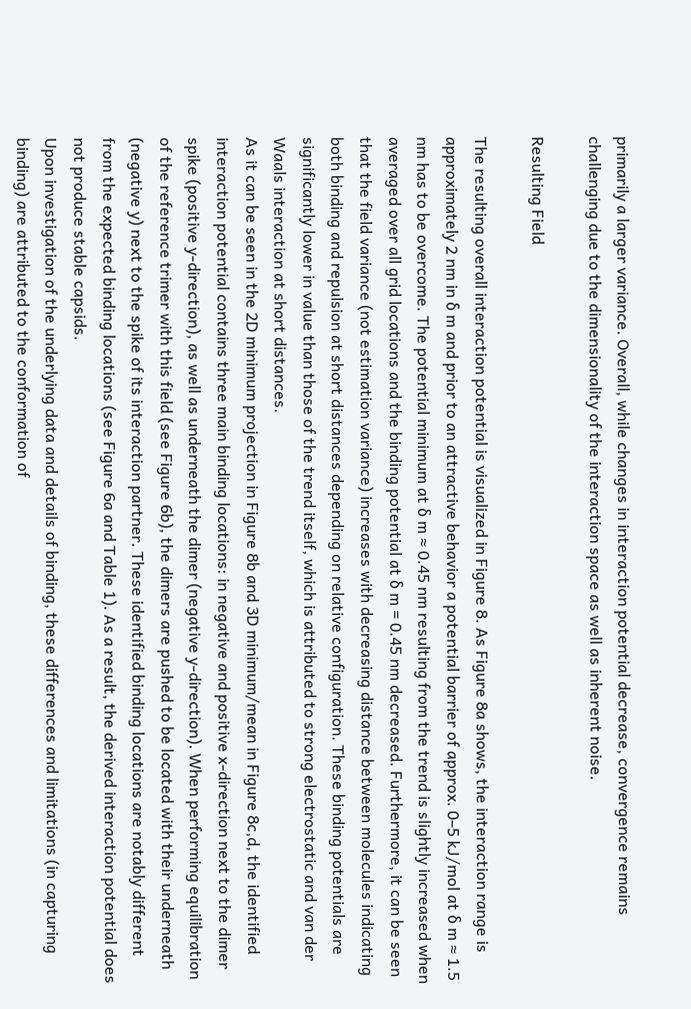primarily a larger variance. Overall, while changes in interaction potential decrease, convergence remains challenging due to the dimensionality of the interaction space as well as inherent noise.

Resulting Field

The resulting overall interaction potential is visualized in Figure 8. As Figure 8a shows, the interaction range is approximately 2 nm in δ m and prior to an attractive behavior a potential barrier of approx. 0–5 kJ/mol at δ m ≈ 1.5 nm has to be overcome. The potential minimum at δ m ≈ 0.45 nm resulting from the trend is slightly increased when averaged over all grid locations and the binding potential at δ m = 0.45 nm decreased. Furthermore, it can be seen that the field variance (not estimation variance) increases with decreasing distance between molecules indicating both binding and repulsion at short distances depending on relative configuration. These binding potentials are significantly lower in value than those of the trend itself, which is attributed to strong electrostatic and van der Waals interaction at short distances.
As it can be seen in the 2D minimum projection in Figure 8b and 3D minimum/mean in Figure 8c,d, the identified interaction potential contains three main binding locations: in negative and positive x-direction next to the dimer spike (positive y-direction), as well as underneath the dimer (negative y-direction). When performing equilibration of the reference trimer with this field (see Figure 6b), the dimers are pushed to be located with their underneath (negative y) next to the spike of its interaction partner. These identified binding locations are notably different from the expected binding locations (see Figure 6a and Table 1). As a result, the derived interaction potential does not produce stable capsids.
Upon investigation of the underlying data and details of binding, these differences and limitations (in capturing binding) are attributed to the conformation of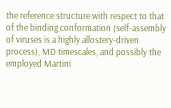the reference structure with respect to that of the binding conformation (self-assembly of viruses is a highly allostery-driven process), MD timescales, and possibly the employed Martini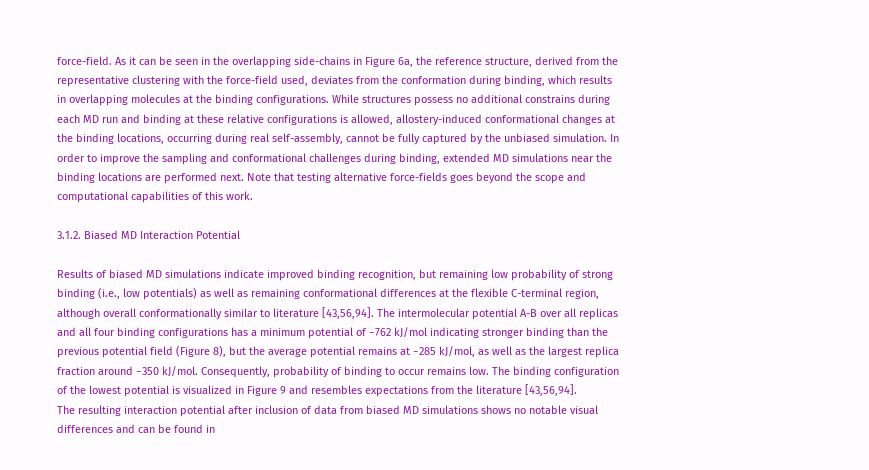force-field. As it can be seen in the overlapping side-chains in Figure 6a, the reference structure, derived from the representative clustering with the force-field used, deviates from the conformation during binding, which results in overlapping molecules at the binding configurations. While structures possess no additional constrains during each MD run and binding at these relative configurations is allowed, allostery-induced conformational changes at the binding locations, occurring during real self-assembly, cannot be fully captured by the unbiased simulation. In order to improve the sampling and conformational challenges during binding, extended MD simulations near the binding locations are performed next. Note that testing alternative force-fields goes beyond the scope and computational capabilities of this work.

3.1.2. Biased MD Interaction Potential

Results of biased MD simulations indicate improved binding recognition, but remaining low probability of strong binding (i.e., low potentials) as well as remaining conformational differences at the flexible C-terminal region, although overall conformationally similar to literature [43,56,94]. The intermolecular potential A-B over all replicas and all four binding configurations has a minimum potential of −762 kJ/mol indicating stronger binding than the previous potential field (Figure 8), but the average potential remains at −285 kJ/mol, as well as the largest replica fraction around −350 kJ/mol. Consequently, probability of binding to occur remains low. The binding configuration of the lowest potential is visualized in Figure 9 and resembles expectations from the literature [43,56,94].
The resulting interaction potential after inclusion of data from biased MD simulations shows no notable visual differences and can be found in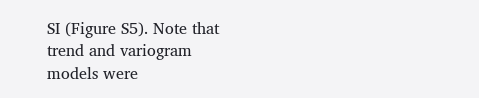SI (Figure S5). Note that trend and variogram models were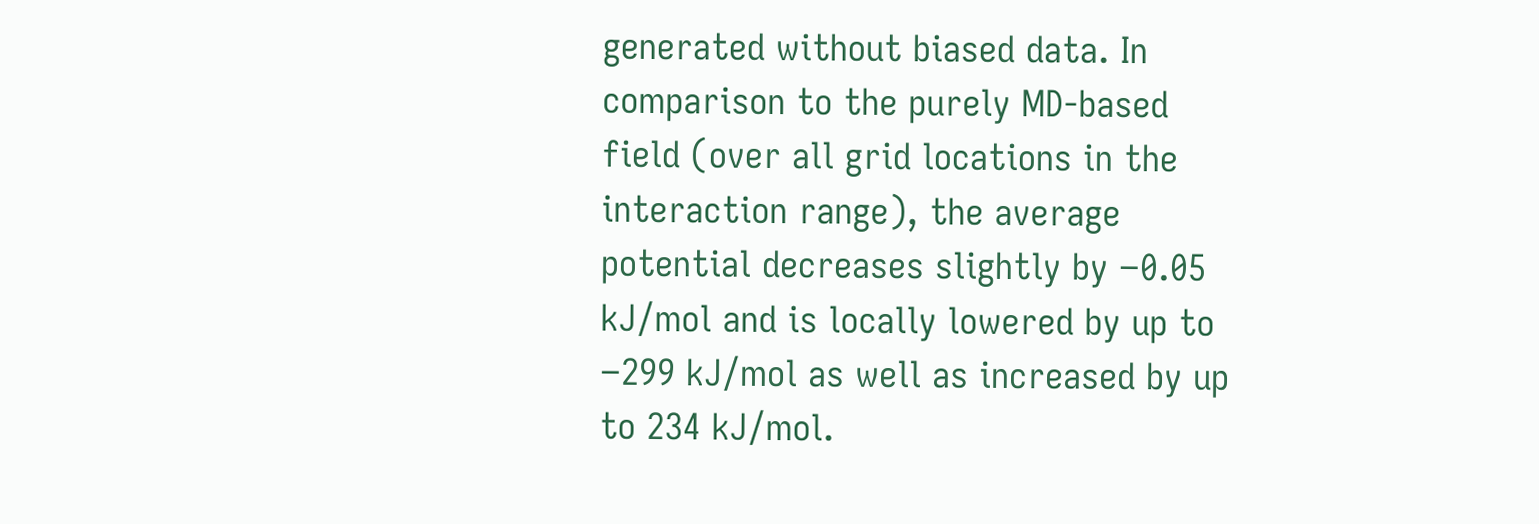generated without biased data. In comparison to the purely MD-based field (over all grid locations in the interaction range), the average potential decreases slightly by −0.05 kJ/mol and is locally lowered by up to −299 kJ/mol as well as increased by up to 234 kJ/mol.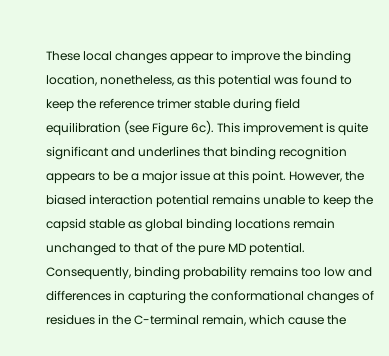These local changes appear to improve the binding location, nonetheless, as this potential was found to keep the reference trimer stable during field equilibration (see Figure 6c). This improvement is quite significant and underlines that binding recognition appears to be a major issue at this point. However, the biased interaction potential remains unable to keep the capsid stable as global binding locations remain unchanged to that of the pure MD potential. Consequently, binding probability remains too low and differences in capturing the conformational changes of residues in the C-terminal remain, which cause the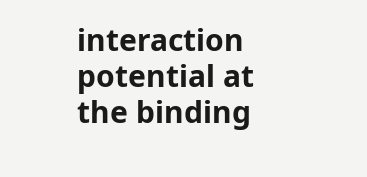interaction potential at the binding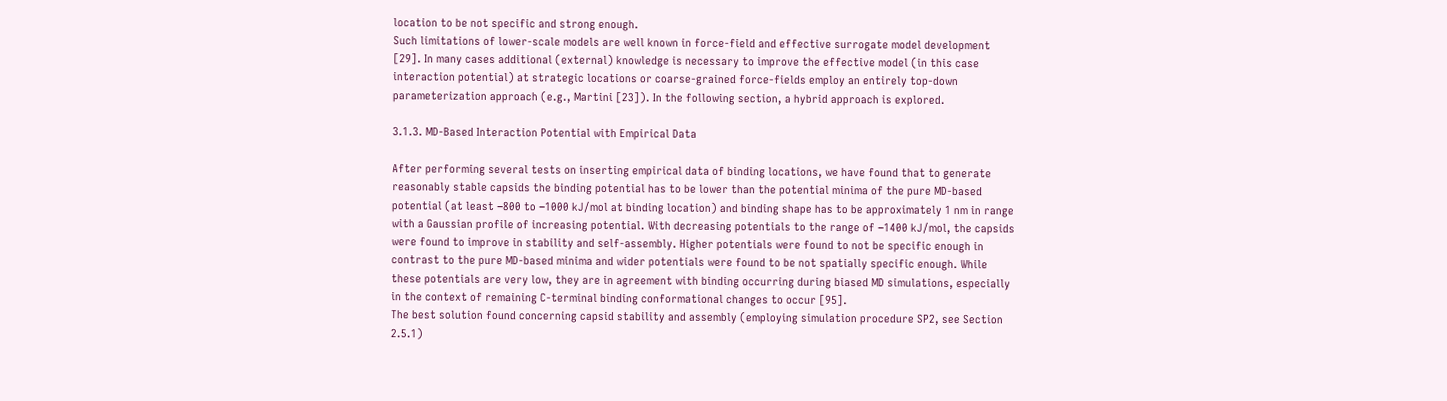location to be not specific and strong enough.
Such limitations of lower-scale models are well known in force-field and effective surrogate model development [29]. In many cases additional (external) knowledge is necessary to improve the effective model (in this case interaction potential) at strategic locations or coarse-grained force-fields employ an entirely top-down parameterization approach (e.g., Martini [23]). In the following section, a hybrid approach is explored.

3.1.3. MD-Based Interaction Potential with Empirical Data

After performing several tests on inserting empirical data of binding locations, we have found that to generate reasonably stable capsids the binding potential has to be lower than the potential minima of the pure MD-based potential (at least −800 to −1000 kJ/mol at binding location) and binding shape has to be approximately 1 nm in range with a Gaussian profile of increasing potential. With decreasing potentials to the range of −1400 kJ/mol, the capsids were found to improve in stability and self-assembly. Higher potentials were found to not be specific enough in contrast to the pure MD-based minima and wider potentials were found to be not spatially specific enough. While these potentials are very low, they are in agreement with binding occurring during biased MD simulations, especially in the context of remaining C-terminal binding conformational changes to occur [95].
The best solution found concerning capsid stability and assembly (employing simulation procedure SP2, see Section 2.5.1)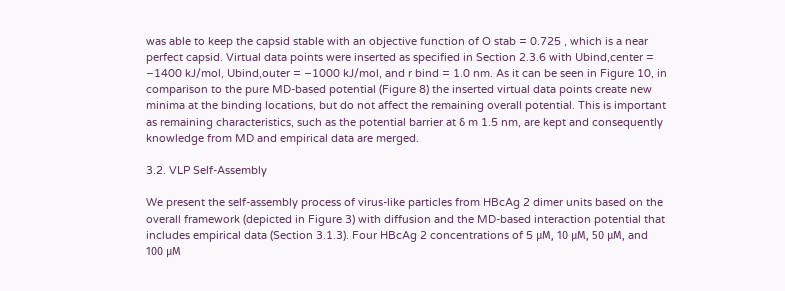was able to keep the capsid stable with an objective function of O stab = 0.725 , which is a near perfect capsid. Virtual data points were inserted as specified in Section 2.3.6 with Ubind,center = −1400 kJ/mol, Ubind,outer = −1000 kJ/mol, and r bind = 1.0 nm. As it can be seen in Figure 10, in comparison to the pure MD-based potential (Figure 8) the inserted virtual data points create new minima at the binding locations, but do not affect the remaining overall potential. This is important as remaining characteristics, such as the potential barrier at δ m 1.5 nm, are kept and consequently knowledge from MD and empirical data are merged.

3.2. VLP Self-Assembly

We present the self-assembly process of virus-like particles from HBcAg 2 dimer units based on the overall framework (depicted in Figure 3) with diffusion and the MD-based interaction potential that includes empirical data (Section 3.1.3). Four HBcAg 2 concentrations of 5 μM, 10 μM, 50 μM, and 100 μM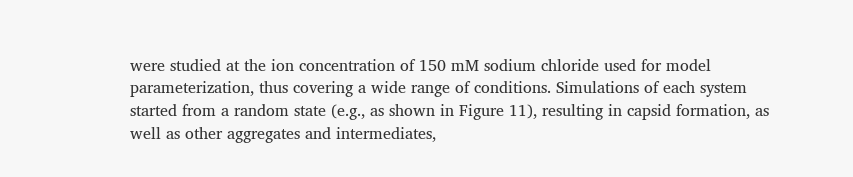were studied at the ion concentration of 150 mM sodium chloride used for model parameterization, thus covering a wide range of conditions. Simulations of each system started from a random state (e.g., as shown in Figure 11), resulting in capsid formation, as well as other aggregates and intermediates,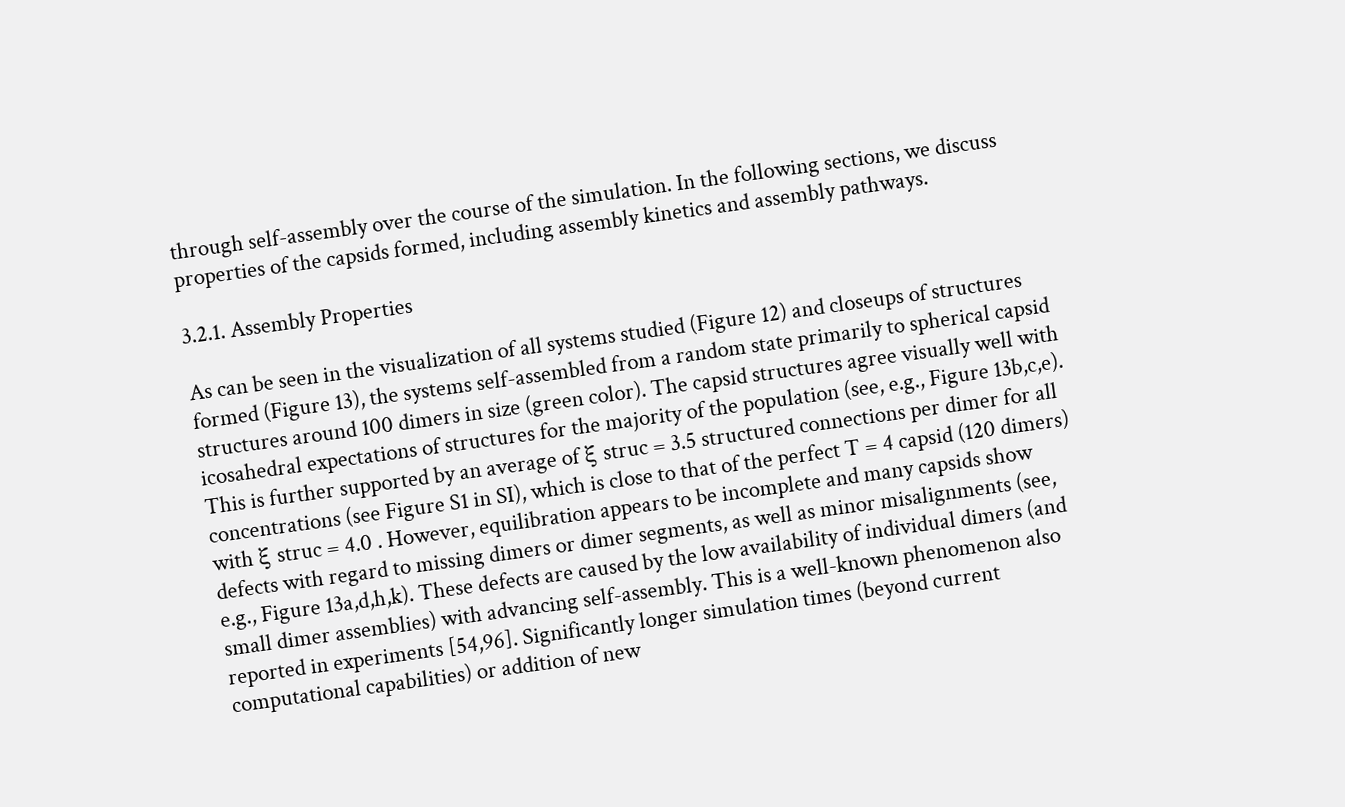through self-assembly over the course of the simulation. In the following sections, we discuss properties of the capsids formed, including assembly kinetics and assembly pathways.

3.2.1. Assembly Properties

As can be seen in the visualization of all systems studied (Figure 12) and closeups of structures formed (Figure 13), the systems self-assembled from a random state primarily to spherical capsid structures around 100 dimers in size (green color). The capsid structures agree visually well with icosahedral expectations of structures for the majority of the population (see, e.g., Figure 13b,c,e). This is further supported by an average of ξ struc = 3.5 structured connections per dimer for all concentrations (see Figure S1 in SI), which is close to that of the perfect T = 4 capsid (120 dimers) with ξ struc = 4.0 . However, equilibration appears to be incomplete and many capsids show defects with regard to missing dimers or dimer segments, as well as minor misalignments (see, e.g., Figure 13a,d,h,k). These defects are caused by the low availability of individual dimers (and small dimer assemblies) with advancing self-assembly. This is a well-known phenomenon also reported in experiments [54,96]. Significantly longer simulation times (beyond current computational capabilities) or addition of new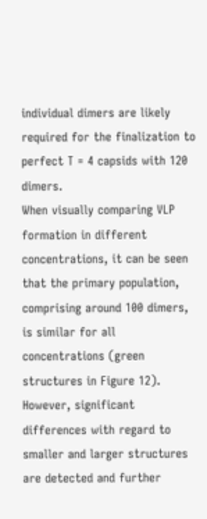individual dimers are likely required for the finalization to perfect T = 4 capsids with 120 dimers.
When visually comparing VLP formation in different concentrations, it can be seen that the primary population, comprising around 100 dimers, is similar for all concentrations (green structures in Figure 12). However, significant differences with regard to smaller and larger structures are detected and further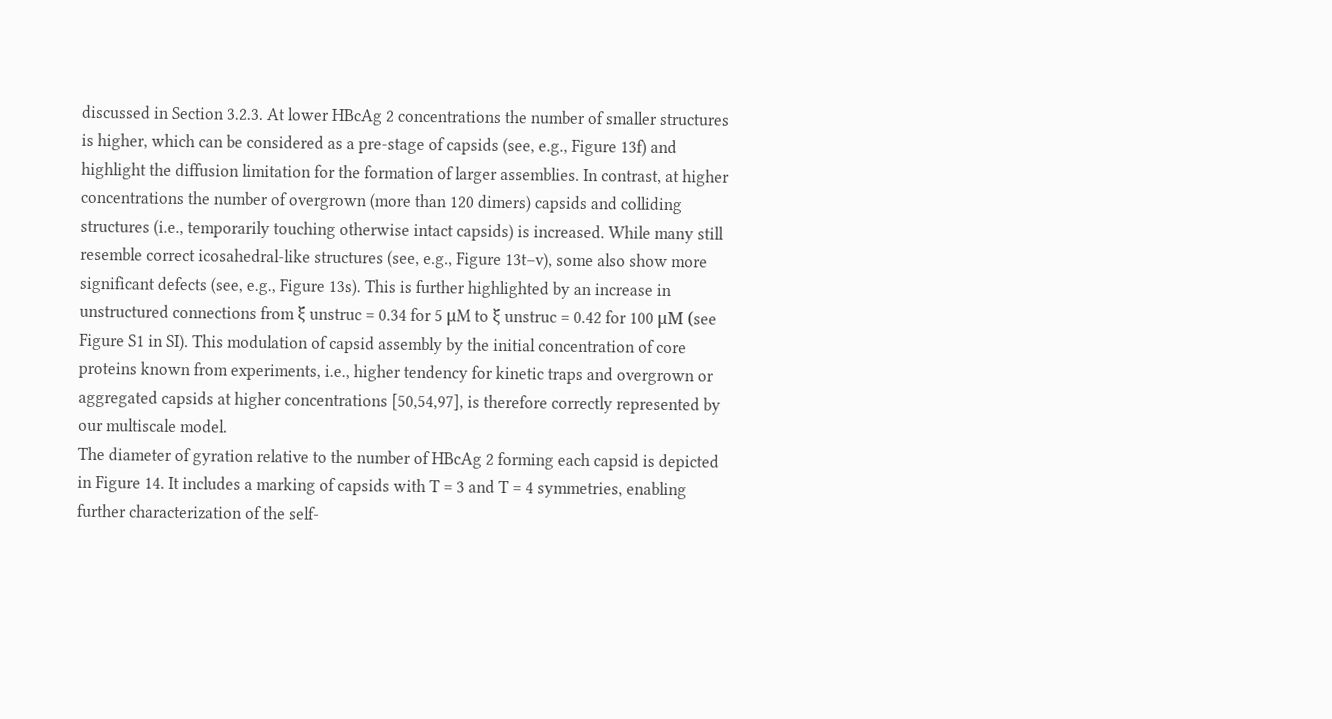discussed in Section 3.2.3. At lower HBcAg 2 concentrations the number of smaller structures is higher, which can be considered as a pre-stage of capsids (see, e.g., Figure 13f) and highlight the diffusion limitation for the formation of larger assemblies. In contrast, at higher concentrations the number of overgrown (more than 120 dimers) capsids and colliding structures (i.e., temporarily touching otherwise intact capsids) is increased. While many still resemble correct icosahedral-like structures (see, e.g., Figure 13t–v), some also show more significant defects (see, e.g., Figure 13s). This is further highlighted by an increase in unstructured connections from ξ unstruc = 0.34 for 5 μM to ξ unstruc = 0.42 for 100 μM (see Figure S1 in SI). This modulation of capsid assembly by the initial concentration of core proteins known from experiments, i.e., higher tendency for kinetic traps and overgrown or aggregated capsids at higher concentrations [50,54,97], is therefore correctly represented by our multiscale model.
The diameter of gyration relative to the number of HBcAg 2 forming each capsid is depicted in Figure 14. It includes a marking of capsids with T = 3 and T = 4 symmetries, enabling further characterization of the self-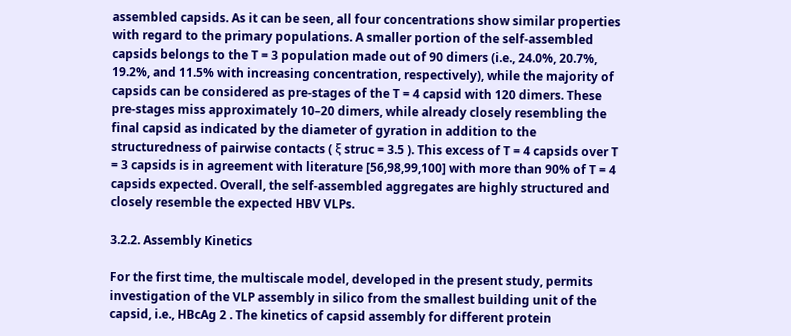assembled capsids. As it can be seen, all four concentrations show similar properties with regard to the primary populations. A smaller portion of the self-assembled capsids belongs to the T = 3 population made out of 90 dimers (i.e., 24.0%, 20.7%, 19.2%, and 11.5% with increasing concentration, respectively), while the majority of capsids can be considered as pre-stages of the T = 4 capsid with 120 dimers. These pre-stages miss approximately 10–20 dimers, while already closely resembling the final capsid as indicated by the diameter of gyration in addition to the structuredness of pairwise contacts ( ξ struc = 3.5 ). This excess of T = 4 capsids over T = 3 capsids is in agreement with literature [56,98,99,100] with more than 90% of T = 4 capsids expected. Overall, the self-assembled aggregates are highly structured and closely resemble the expected HBV VLPs.

3.2.2. Assembly Kinetics

For the first time, the multiscale model, developed in the present study, permits investigation of the VLP assembly in silico from the smallest building unit of the capsid, i.e., HBcAg 2 . The kinetics of capsid assembly for different protein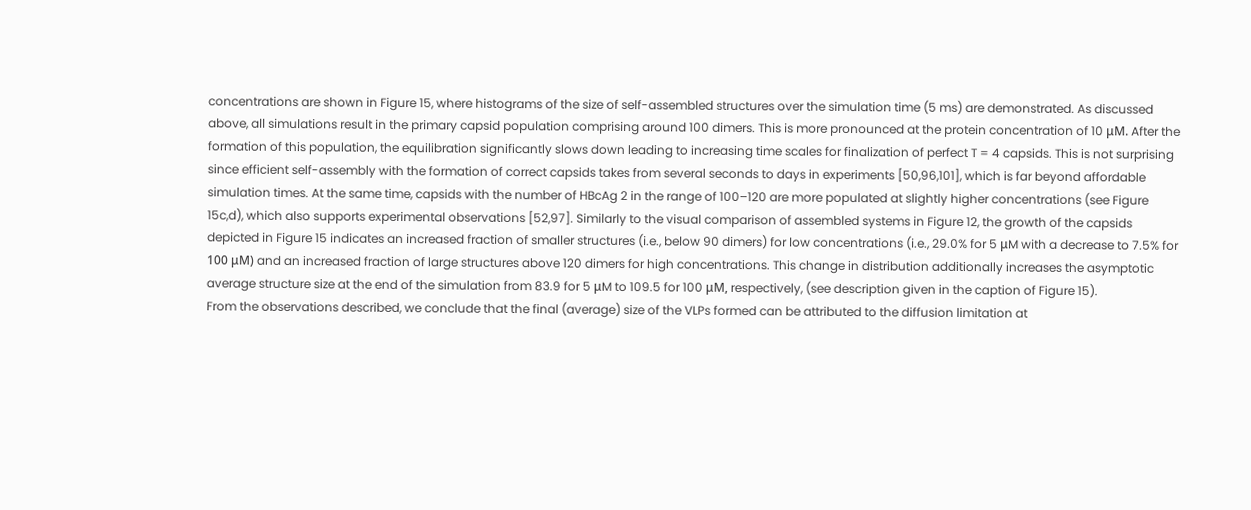concentrations are shown in Figure 15, where histograms of the size of self-assembled structures over the simulation time (5 ms) are demonstrated. As discussed above, all simulations result in the primary capsid population comprising around 100 dimers. This is more pronounced at the protein concentration of 10 μM. After the formation of this population, the equilibration significantly slows down leading to increasing time scales for finalization of perfect T = 4 capsids. This is not surprising since efficient self-assembly with the formation of correct capsids takes from several seconds to days in experiments [50,96,101], which is far beyond affordable simulation times. At the same time, capsids with the number of HBcAg 2 in the range of 100–120 are more populated at slightly higher concentrations (see Figure 15c,d), which also supports experimental observations [52,97]. Similarly to the visual comparison of assembled systems in Figure 12, the growth of the capsids depicted in Figure 15 indicates an increased fraction of smaller structures (i.e., below 90 dimers) for low concentrations (i.e., 29.0% for 5 μM with a decrease to 7.5% for 100 μM) and an increased fraction of large structures above 120 dimers for high concentrations. This change in distribution additionally increases the asymptotic average structure size at the end of the simulation from 83.9 for 5 μM to 109.5 for 100 μM, respectively, (see description given in the caption of Figure 15).
From the observations described, we conclude that the final (average) size of the VLPs formed can be attributed to the diffusion limitation at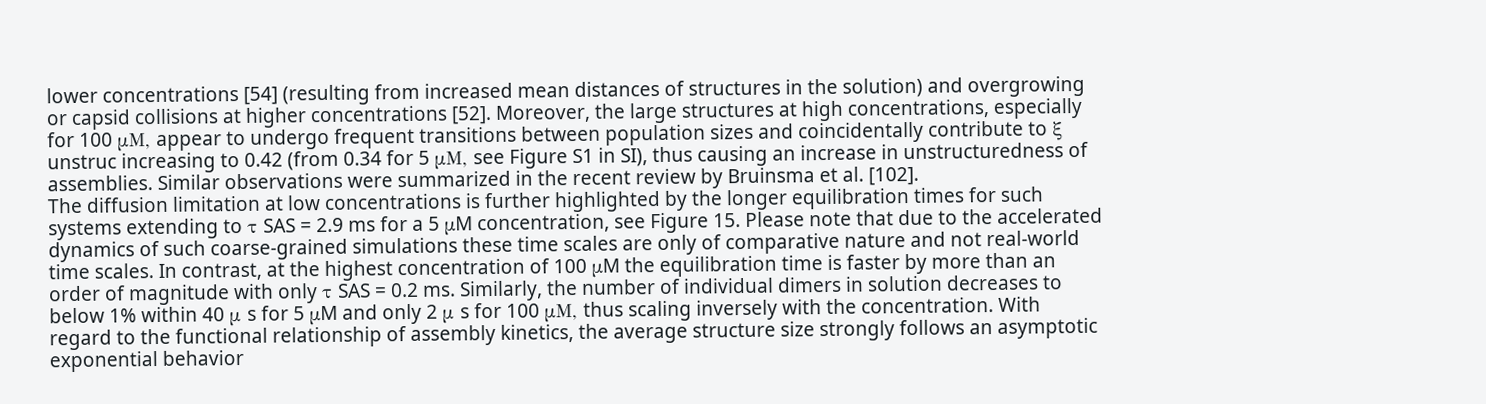lower concentrations [54] (resulting from increased mean distances of structures in the solution) and overgrowing or capsid collisions at higher concentrations [52]. Moreover, the large structures at high concentrations, especially for 100 μM, appear to undergo frequent transitions between population sizes and coincidentally contribute to ξ unstruc increasing to 0.42 (from 0.34 for 5 μM, see Figure S1 in SI), thus causing an increase in unstructuredness of assemblies. Similar observations were summarized in the recent review by Bruinsma et al. [102].
The diffusion limitation at low concentrations is further highlighted by the longer equilibration times for such systems extending to τ SAS = 2.9 ms for a 5 μM concentration, see Figure 15. Please note that due to the accelerated dynamics of such coarse-grained simulations these time scales are only of comparative nature and not real-world time scales. In contrast, at the highest concentration of 100 μM the equilibration time is faster by more than an order of magnitude with only τ SAS = 0.2 ms. Similarly, the number of individual dimers in solution decreases to below 1% within 40 μ s for 5 μM and only 2 μ s for 100 μM, thus scaling inversely with the concentration. With regard to the functional relationship of assembly kinetics, the average structure size strongly follows an asymptotic exponential behavior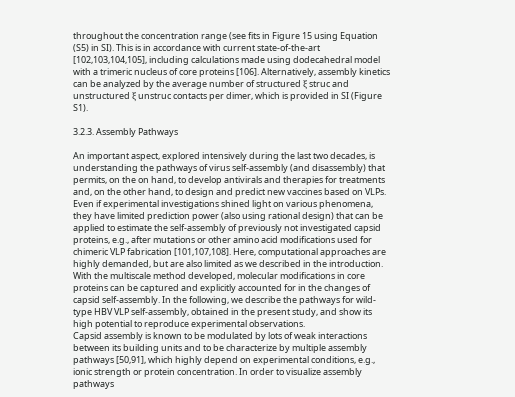throughout the concentration range (see fits in Figure 15 using Equation (S5) in SI). This is in accordance with current state-of-the-art [102,103,104,105], including calculations made using dodecahedral model with a trimeric nucleus of core proteins [106]. Alternatively, assembly kinetics can be analyzed by the average number of structured ξ struc and unstructured ξ unstruc contacts per dimer, which is provided in SI (Figure S1).

3.2.3. Assembly Pathways

An important aspect, explored intensively during the last two decades, is understanding the pathways of virus self-assembly (and disassembly) that permits, on the on hand, to develop antivirals and therapies for treatments and, on the other hand, to design and predict new vaccines based on VLPs. Even if experimental investigations shined light on various phenomena, they have limited prediction power (also using rational design) that can be applied to estimate the self-assembly of previously not investigated capsid proteins, e.g., after mutations or other amino acid modifications used for chimeric VLP fabrication [101,107,108]. Here, computational approaches are highly demanded, but are also limited as we described in the introduction. With the multiscale method developed, molecular modifications in core proteins can be captured and explicitly accounted for in the changes of capsid self-assembly. In the following, we describe the pathways for wild-type HBV VLP self-assembly, obtained in the present study, and show its high potential to reproduce experimental observations.
Capsid assembly is known to be modulated by lots of weak interactions between its building units and to be characterize by multiple assembly pathways [50,91], which highly depend on experimental conditions, e.g., ionic strength or protein concentration. In order to visualize assembly pathways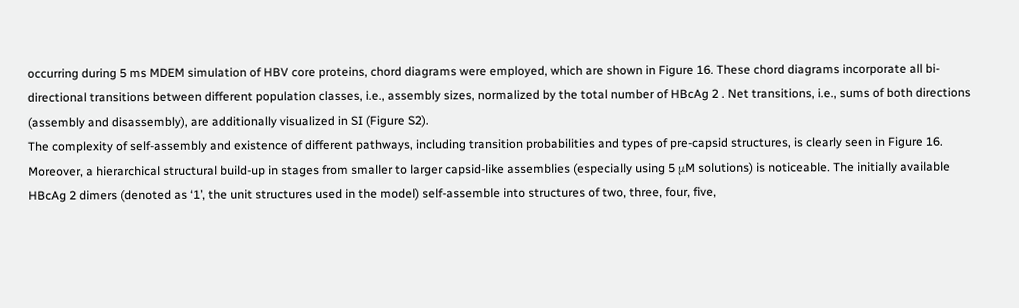occurring during 5 ms MDEM simulation of HBV core proteins, chord diagrams were employed, which are shown in Figure 16. These chord diagrams incorporate all bi-directional transitions between different population classes, i.e., assembly sizes, normalized by the total number of HBcAg 2 . Net transitions, i.e., sums of both directions (assembly and disassembly), are additionally visualized in SI (Figure S2).
The complexity of self-assembly and existence of different pathways, including transition probabilities and types of pre-capsid structures, is clearly seen in Figure 16. Moreover, a hierarchical structural build-up in stages from smaller to larger capsid-like assemblies (especially using 5 μM solutions) is noticeable. The initially available HBcAg 2 dimers (denoted as ‘1’, the unit structures used in the model) self-assemble into structures of two, three, four, five,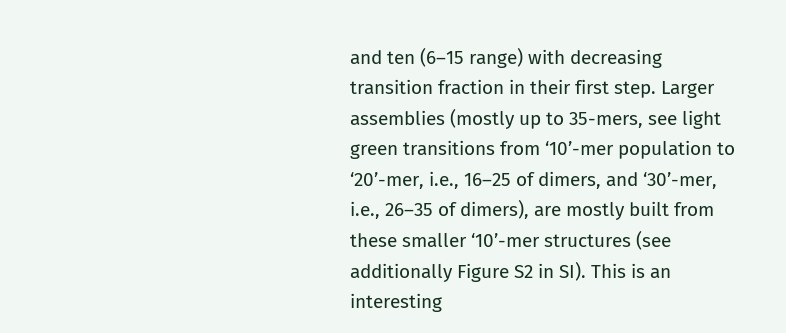and ten (6–15 range) with decreasing transition fraction in their first step. Larger assemblies (mostly up to 35-mers, see light green transitions from ‘10’-mer population to ‘20’-mer, i.e., 16–25 of dimers, and ‘30’-mer, i.e., 26–35 of dimers), are mostly built from these smaller ‘10’-mer structures (see additionally Figure S2 in SI). This is an interesting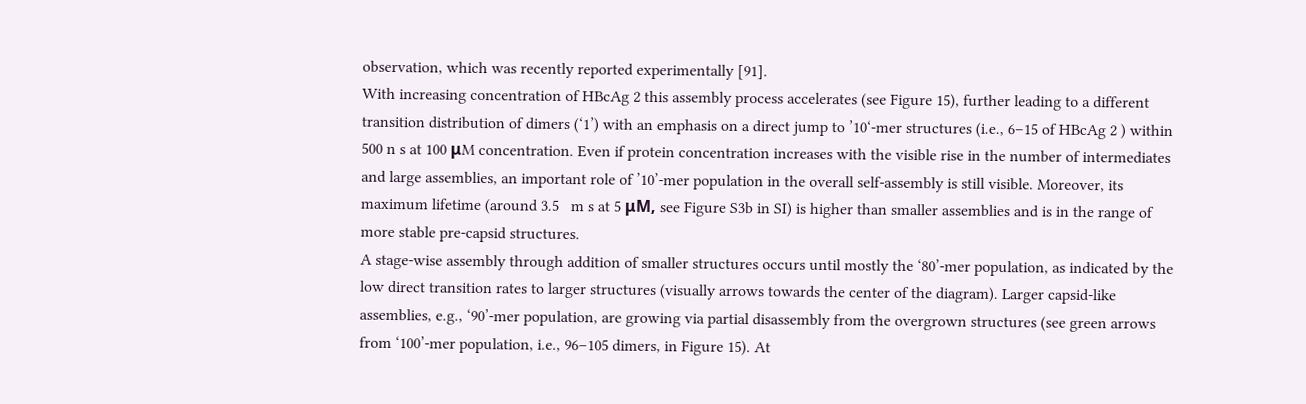observation, which was recently reported experimentally [91].
With increasing concentration of HBcAg 2 this assembly process accelerates (see Figure 15), further leading to a different transition distribution of dimers (‘1’) with an emphasis on a direct jump to ’10‘-mer structures (i.e., 6–15 of HBcAg 2 ) within 500 n s at 100 μM concentration. Even if protein concentration increases with the visible rise in the number of intermediates and large assemblies, an important role of ’10’-mer population in the overall self-assembly is still visible. Moreover, its maximum lifetime (around 3.5   m s at 5 μM, see Figure S3b in SI) is higher than smaller assemblies and is in the range of more stable pre-capsid structures.
A stage-wise assembly through addition of smaller structures occurs until mostly the ‘80’-mer population, as indicated by the low direct transition rates to larger structures (visually arrows towards the center of the diagram). Larger capsid-like assemblies, e.g., ‘90’-mer population, are growing via partial disassembly from the overgrown structures (see green arrows from ‘100’-mer population, i.e., 96–105 dimers, in Figure 15). At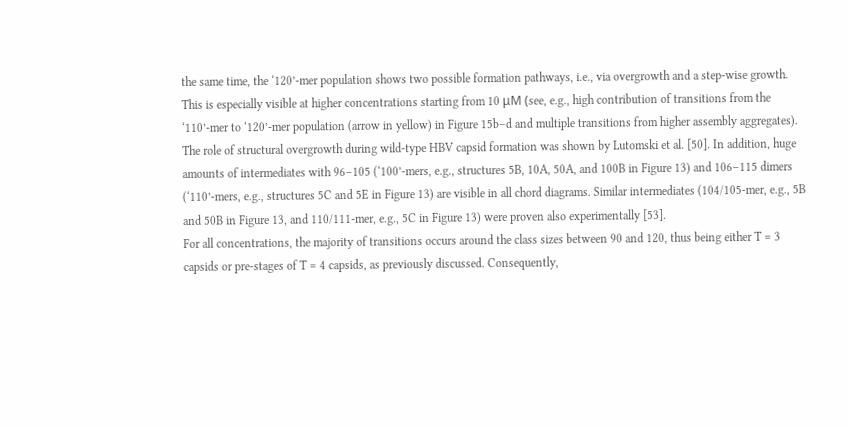the same time, the ‘120’-mer population shows two possible formation pathways, i.e., via overgrowth and a step-wise growth. This is especially visible at higher concentrations starting from 10 μM (see, e.g., high contribution of transitions from the ‘110’-mer to ‘120’-mer population (arrow in yellow) in Figure 15b–d and multiple transitions from higher assembly aggregates). The role of structural overgrowth during wild-type HBV capsid formation was shown by Lutomski et al. [50]. In addition, huge amounts of intermediates with 96–105 (‘100’-mers, e.g., structures 5B, 10A, 50A, and 100B in Figure 13) and 106–115 dimers (‘110’-mers, e.g., structures 5C and 5E in Figure 13) are visible in all chord diagrams. Similar intermediates (104/105-mer, e.g., 5B and 50B in Figure 13, and 110/111-mer, e.g., 5C in Figure 13) were proven also experimentally [53].
For all concentrations, the majority of transitions occurs around the class sizes between 90 and 120, thus being either T = 3 capsids or pre-stages of T = 4 capsids, as previously discussed. Consequently,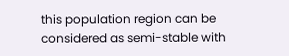this population region can be considered as semi-stable with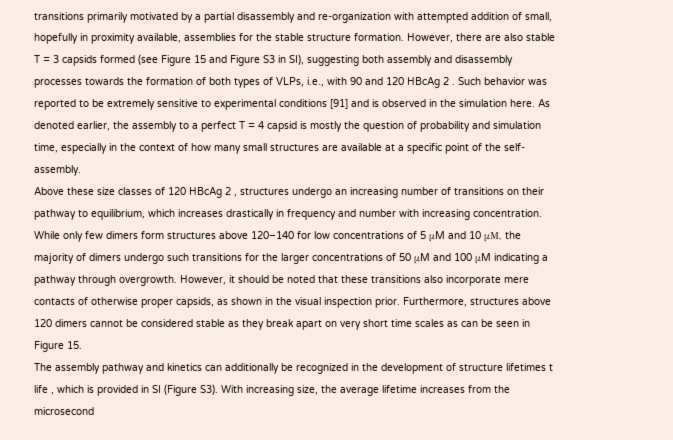transitions primarily motivated by a partial disassembly and re-organization with attempted addition of small, hopefully in proximity available, assemblies for the stable structure formation. However, there are also stable T = 3 capsids formed (see Figure 15 and Figure S3 in SI), suggesting both assembly and disassembly processes towards the formation of both types of VLPs, i.e., with 90 and 120 HBcAg 2 . Such behavior was reported to be extremely sensitive to experimental conditions [91] and is observed in the simulation here. As denoted earlier, the assembly to a perfect T = 4 capsid is mostly the question of probability and simulation time, especially in the context of how many small structures are available at a specific point of the self-assembly.
Above these size classes of 120 HBcAg 2 , structures undergo an increasing number of transitions on their pathway to equilibrium, which increases drastically in frequency and number with increasing concentration. While only few dimers form structures above 120–140 for low concentrations of 5 μM and 10 μM, the majority of dimers undergo such transitions for the larger concentrations of 50 μM and 100 μM indicating a pathway through overgrowth. However, it should be noted that these transitions also incorporate mere contacts of otherwise proper capsids, as shown in the visual inspection prior. Furthermore, structures above 120 dimers cannot be considered stable as they break apart on very short time scales as can be seen in Figure 15.
The assembly pathway and kinetics can additionally be recognized in the development of structure lifetimes t life , which is provided in SI (Figure S3). With increasing size, the average lifetime increases from the microsecond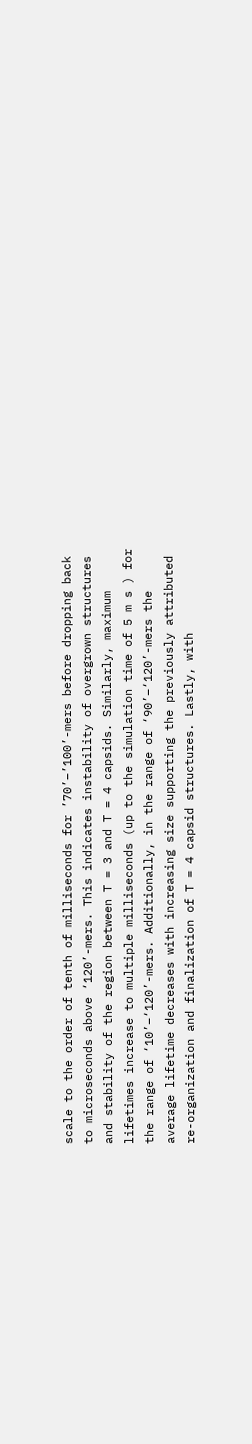scale to the order of tenth of milliseconds for ’70’–’100’-mers before dropping back to microseconds above ‘120’-mers. This indicates instability of overgrown structures and stability of the region between T = 3 and T = 4 capsids. Similarly, maximum lifetimes increase to multiple milliseconds (up to the simulation time of 5 m s ) for the range of ‘10’–‘120’-mers. Additionally, in the range of ‘90’–‘120’-mers the average lifetime decreases with increasing size supporting the previously attributed re-organization and finalization of T = 4 capsid structures. Lastly, with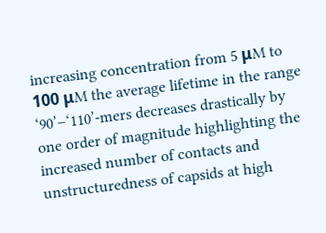increasing concentration from 5 μM to 100 μM the average lifetime in the range ‘90’–‘110’-mers decreases drastically by one order of magnitude highlighting the increased number of contacts and unstructuredness of capsids at high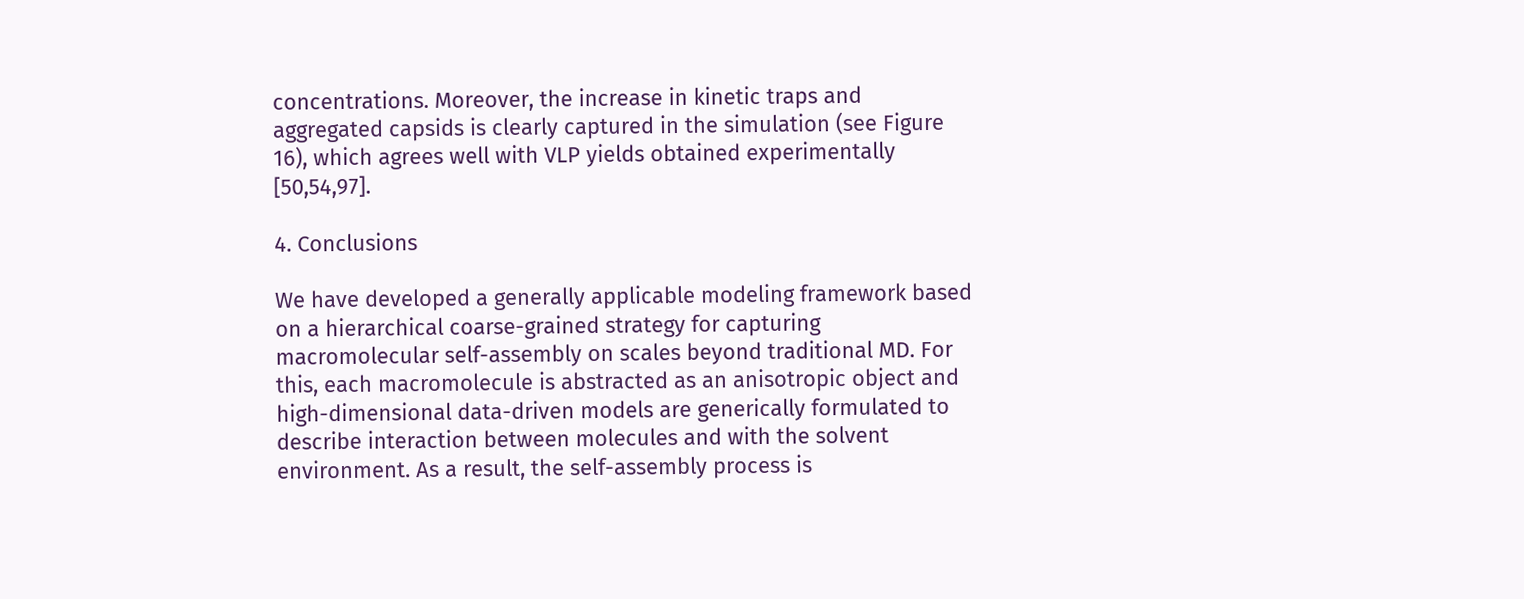concentrations. Moreover, the increase in kinetic traps and aggregated capsids is clearly captured in the simulation (see Figure 16), which agrees well with VLP yields obtained experimentally [50,54,97].

4. Conclusions

We have developed a generally applicable modeling framework based on a hierarchical coarse-grained strategy for capturing macromolecular self-assembly on scales beyond traditional MD. For this, each macromolecule is abstracted as an anisotropic object and high-dimensional data-driven models are generically formulated to describe interaction between molecules and with the solvent environment. As a result, the self-assembly process is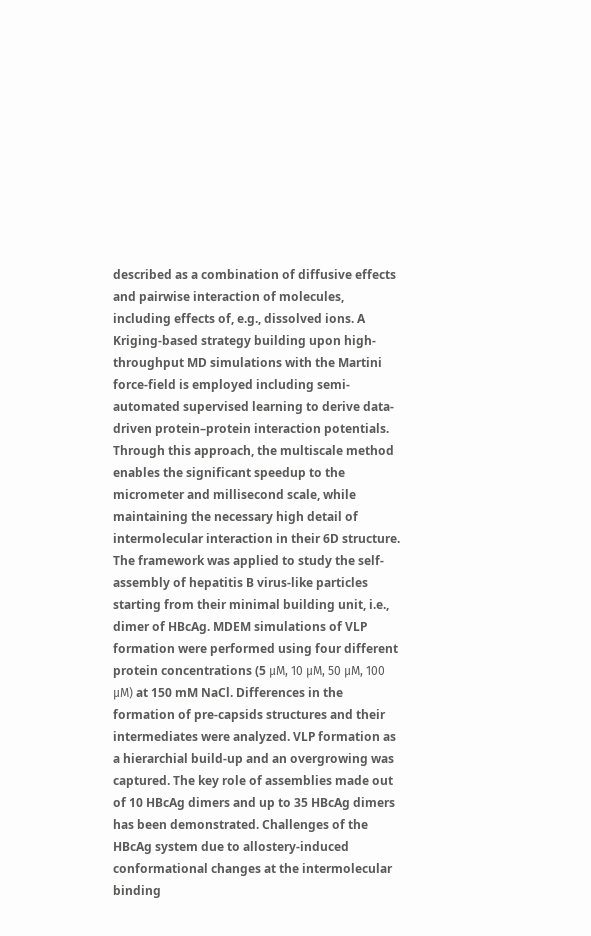described as a combination of diffusive effects and pairwise interaction of molecules, including effects of, e.g., dissolved ions. A Kriging-based strategy building upon high-throughput MD simulations with the Martini force-field is employed including semi-automated supervised learning to derive data-driven protein–protein interaction potentials. Through this approach, the multiscale method enables the significant speedup to the micrometer and millisecond scale, while maintaining the necessary high detail of intermolecular interaction in their 6D structure.
The framework was applied to study the self-assembly of hepatitis B virus-like particles starting from their minimal building unit, i.e., dimer of HBcAg. MDEM simulations of VLP formation were performed using four different protein concentrations (5 μM, 10 μM, 50 μM, 100 μM) at 150 mM NaCl. Differences in the formation of pre-capsids structures and their intermediates were analyzed. VLP formation as a hierarchial build-up and an overgrowing was captured. The key role of assemblies made out of 10 HBcAg dimers and up to 35 HBcAg dimers has been demonstrated. Challenges of the HBcAg system due to allostery-induced conformational changes at the intermolecular binding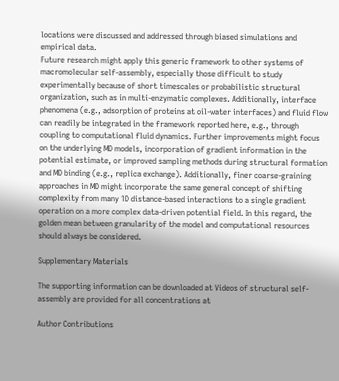locations were discussed and addressed through biased simulations and empirical data.
Future research might apply this generic framework to other systems of macromolecular self-assembly, especially those difficult to study experimentally because of short timescales or probabilistic structural organization, such as in multi-enzymatic complexes. Additionally, interface phenomena (e.g., adsorption of proteins at oil-water interfaces) and fluid flow can readily be integrated in the framework reported here, e.g., through coupling to computational fluid dynamics. Further improvements might focus on the underlying MD models, incorporation of gradient information in the potential estimate, or improved sampling methods during structural formation and MD binding (e.g., replica exchange). Additionally, finer coarse-graining approaches in MD might incorporate the same general concept of shifting complexity from many 1D distance-based interactions to a single gradient operation on a more complex data-driven potential field. In this regard, the golden mean between granularity of the model and computational resources should always be considered.

Supplementary Materials

The supporting information can be downloaded at Videos of structural self-assembly are provided for all concentrations at

Author Contributions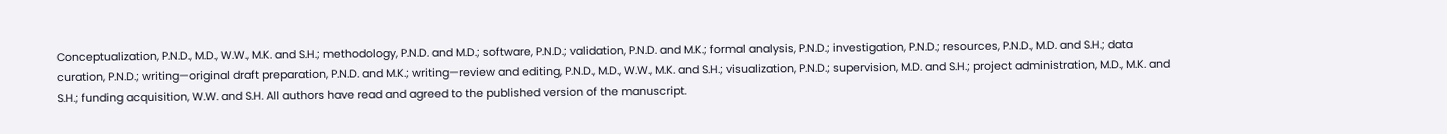Conceptualization, P.N.D., M.D., W.W., M.K. and S.H.; methodology, P.N.D. and M.D.; software, P.N.D.; validation, P.N.D. and M.K.; formal analysis, P.N.D.; investigation, P.N.D.; resources, P.N.D., M.D. and S.H.; data curation, P.N.D.; writing—original draft preparation, P.N.D. and M.K.; writing—review and editing, P.N.D., M.D., W.W., M.K. and S.H.; visualization, P.N.D.; supervision, M.D. and S.H.; project administration, M.D., M.K. and S.H.; funding acquisition, W.W. and S.H. All authors have read and agreed to the published version of the manuscript.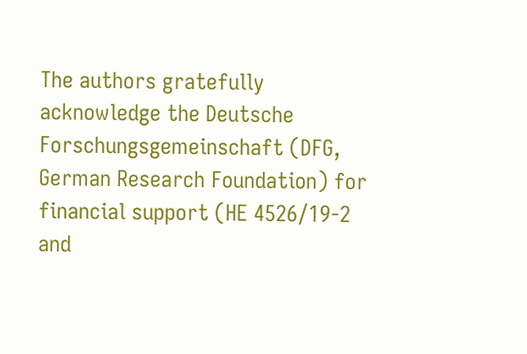The authors gratefully acknowledge the Deutsche Forschungsgemeinschaft (DFG, German Research Foundation) for financial support (HE 4526/19-2 and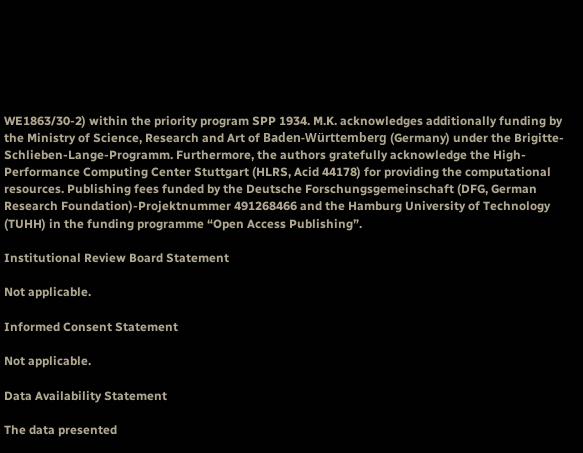WE1863/30-2) within the priority program SPP 1934. M.K. acknowledges additionally funding by the Ministry of Science, Research and Art of Baden-Württemberg (Germany) under the Brigitte-Schlieben-Lange-Programm. Furthermore, the authors gratefully acknowledge the High-Performance Computing Center Stuttgart (HLRS, Acid 44178) for providing the computational resources. Publishing fees funded by the Deutsche Forschungsgemeinschaft (DFG, German Research Foundation)-Projektnummer 491268466 and the Hamburg University of Technology (TUHH) in the funding programme “Open Access Publishing”.

Institutional Review Board Statement

Not applicable.

Informed Consent Statement

Not applicable.

Data Availability Statement

The data presented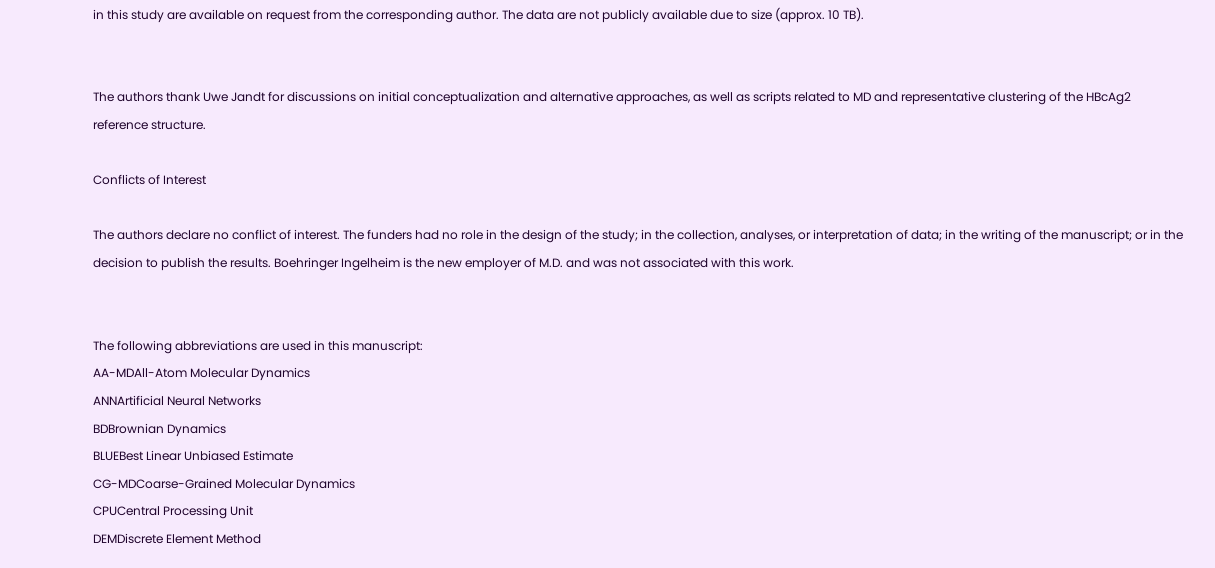in this study are available on request from the corresponding author. The data are not publicly available due to size (approx. 10 TB).


The authors thank Uwe Jandt for discussions on initial conceptualization and alternative approaches, as well as scripts related to MD and representative clustering of the HBcAg2 reference structure.

Conflicts of Interest

The authors declare no conflict of interest. The funders had no role in the design of the study; in the collection, analyses, or interpretation of data; in the writing of the manuscript; or in the decision to publish the results. Boehringer Ingelheim is the new employer of M.D. and was not associated with this work.


The following abbreviations are used in this manuscript:
AA-MDAll-Atom Molecular Dynamics
ANNArtificial Neural Networks
BDBrownian Dynamics
BLUEBest Linear Unbiased Estimate
CG-MDCoarse-Grained Molecular Dynamics
CPUCentral Processing Unit
DEMDiscrete Element Method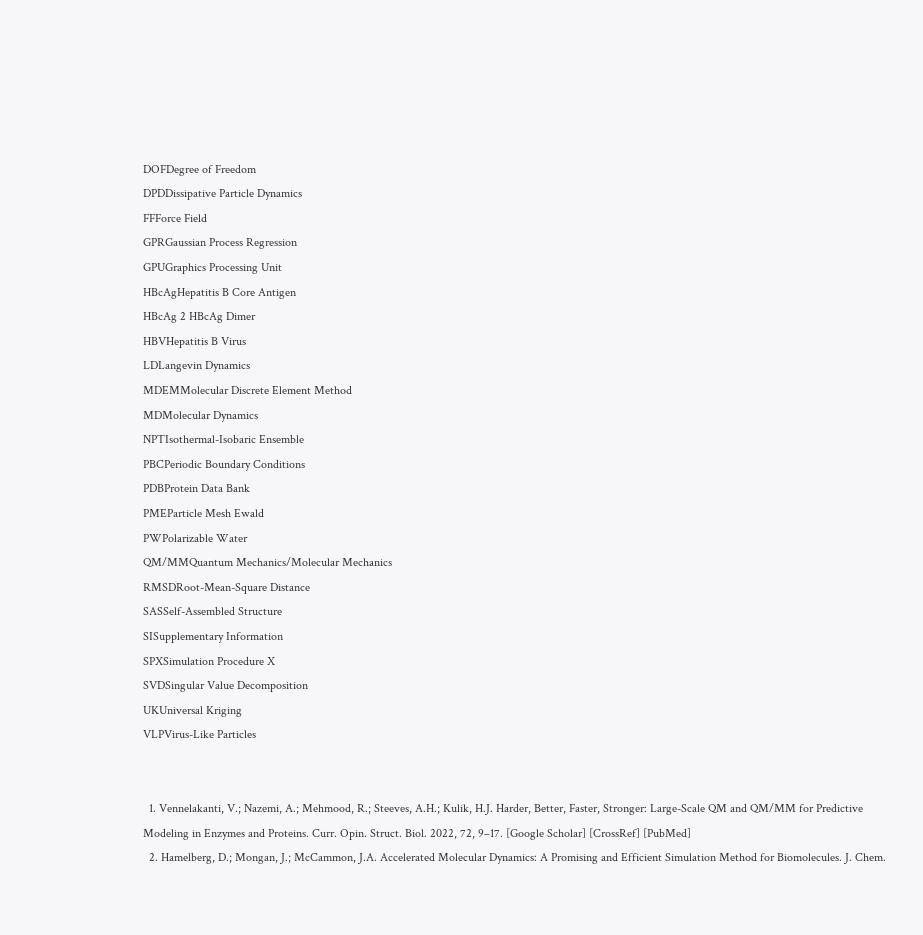DOFDegree of Freedom
DPDDissipative Particle Dynamics
FFForce Field
GPRGaussian Process Regression
GPUGraphics Processing Unit
HBcAgHepatitis B Core Antigen
HBcAg 2 HBcAg Dimer
HBVHepatitis B Virus
LDLangevin Dynamics
MDEMMolecular Discrete Element Method
MDMolecular Dynamics
NPTIsothermal-Isobaric Ensemble
PBCPeriodic Boundary Conditions
PDBProtein Data Bank
PMEParticle Mesh Ewald
PWPolarizable Water
QM/MMQuantum Mechanics/Molecular Mechanics
RMSDRoot-Mean-Square Distance
SASSelf-Assembled Structure
SISupplementary Information
SPXSimulation Procedure X
SVDSingular Value Decomposition
UKUniversal Kriging
VLPVirus-Like Particles


  1. Vennelakanti, V.; Nazemi, A.; Mehmood, R.; Steeves, A.H.; Kulik, H.J. Harder, Better, Faster, Stronger: Large-Scale QM and QM/MM for Predictive Modeling in Enzymes and Proteins. Curr. Opin. Struct. Biol. 2022, 72, 9–17. [Google Scholar] [CrossRef] [PubMed]
  2. Hamelberg, D.; Mongan, J.; McCammon, J.A. Accelerated Molecular Dynamics: A Promising and Efficient Simulation Method for Biomolecules. J. Chem.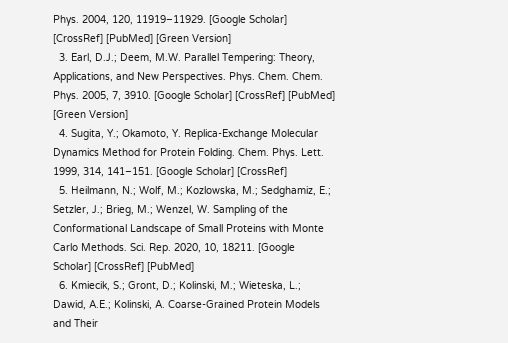Phys. 2004, 120, 11919–11929. [Google Scholar] [CrossRef] [PubMed] [Green Version]
  3. Earl, D.J.; Deem, M.W. Parallel Tempering: Theory, Applications, and New Perspectives. Phys. Chem. Chem. Phys. 2005, 7, 3910. [Google Scholar] [CrossRef] [PubMed] [Green Version]
  4. Sugita, Y.; Okamoto, Y. Replica-Exchange Molecular Dynamics Method for Protein Folding. Chem. Phys. Lett. 1999, 314, 141–151. [Google Scholar] [CrossRef]
  5. Heilmann, N.; Wolf, M.; Kozlowska, M.; Sedghamiz, E.; Setzler, J.; Brieg, M.; Wenzel, W. Sampling of the Conformational Landscape of Small Proteins with Monte Carlo Methods. Sci. Rep. 2020, 10, 18211. [Google Scholar] [CrossRef] [PubMed]
  6. Kmiecik, S.; Gront, D.; Kolinski, M.; Wieteska, L.; Dawid, A.E.; Kolinski, A. Coarse-Grained Protein Models and Their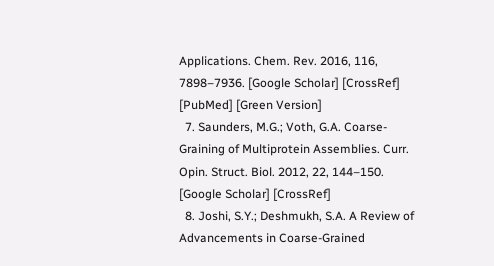Applications. Chem. Rev. 2016, 116, 7898–7936. [Google Scholar] [CrossRef] [PubMed] [Green Version]
  7. Saunders, M.G.; Voth, G.A. Coarse-Graining of Multiprotein Assemblies. Curr. Opin. Struct. Biol. 2012, 22, 144–150. [Google Scholar] [CrossRef]
  8. Joshi, S.Y.; Deshmukh, S.A. A Review of Advancements in Coarse-Grained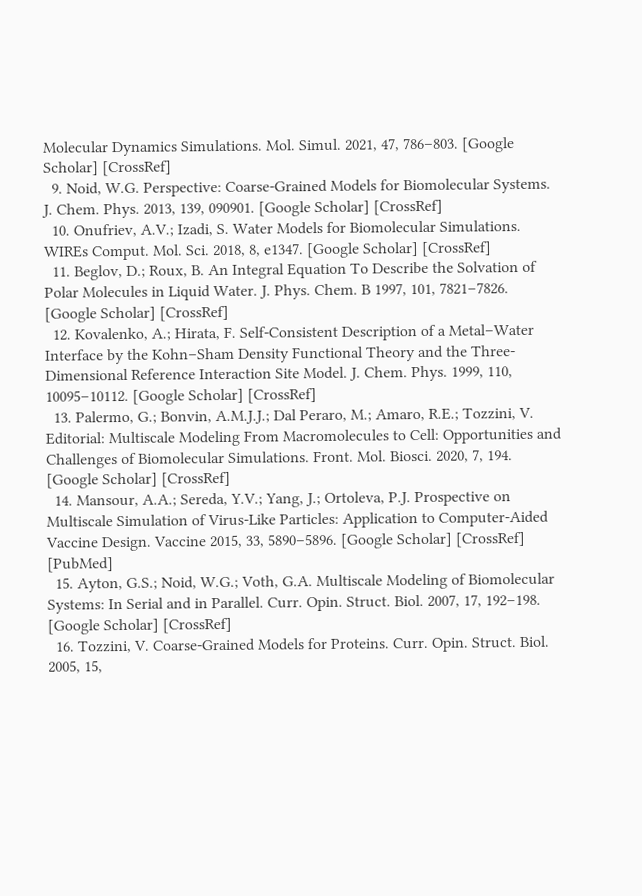Molecular Dynamics Simulations. Mol. Simul. 2021, 47, 786–803. [Google Scholar] [CrossRef]
  9. Noid, W.G. Perspective: Coarse-Grained Models for Biomolecular Systems. J. Chem. Phys. 2013, 139, 090901. [Google Scholar] [CrossRef]
  10. Onufriev, A.V.; Izadi, S. Water Models for Biomolecular Simulations. WIREs Comput. Mol. Sci. 2018, 8, e1347. [Google Scholar] [CrossRef]
  11. Beglov, D.; Roux, B. An Integral Equation To Describe the Solvation of Polar Molecules in Liquid Water. J. Phys. Chem. B 1997, 101, 7821–7826. [Google Scholar] [CrossRef]
  12. Kovalenko, A.; Hirata, F. Self-Consistent Description of a Metal–Water Interface by the Kohn–Sham Density Functional Theory and the Three-Dimensional Reference Interaction Site Model. J. Chem. Phys. 1999, 110, 10095–10112. [Google Scholar] [CrossRef]
  13. Palermo, G.; Bonvin, A.M.J.J.; Dal Peraro, M.; Amaro, R.E.; Tozzini, V. Editorial: Multiscale Modeling From Macromolecules to Cell: Opportunities and Challenges of Biomolecular Simulations. Front. Mol. Biosci. 2020, 7, 194. [Google Scholar] [CrossRef]
  14. Mansour, A.A.; Sereda, Y.V.; Yang, J.; Ortoleva, P.J. Prospective on Multiscale Simulation of Virus-Like Particles: Application to Computer-Aided Vaccine Design. Vaccine 2015, 33, 5890–5896. [Google Scholar] [CrossRef] [PubMed]
  15. Ayton, G.S.; Noid, W.G.; Voth, G.A. Multiscale Modeling of Biomolecular Systems: In Serial and in Parallel. Curr. Opin. Struct. Biol. 2007, 17, 192–198. [Google Scholar] [CrossRef]
  16. Tozzini, V. Coarse-Grained Models for Proteins. Curr. Opin. Struct. Biol. 2005, 15,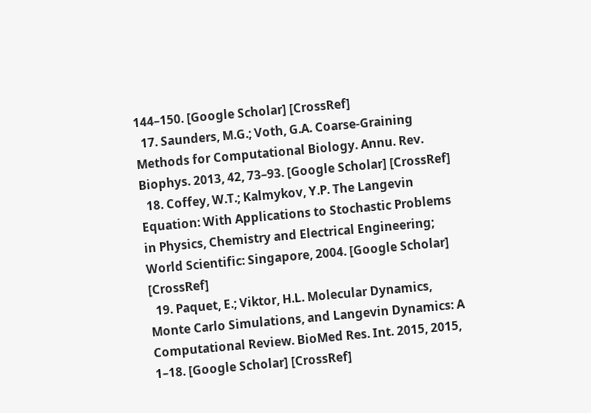144–150. [Google Scholar] [CrossRef]
  17. Saunders, M.G.; Voth, G.A. Coarse-Graining Methods for Computational Biology. Annu. Rev. Biophys. 2013, 42, 73–93. [Google Scholar] [CrossRef]
  18. Coffey, W.T.; Kalmykov, Y.P. The Langevin Equation: With Applications to Stochastic Problems in Physics, Chemistry and Electrical Engineering; World Scientific: Singapore, 2004. [Google Scholar] [CrossRef]
  19. Paquet, E.; Viktor, H.L. Molecular Dynamics, Monte Carlo Simulations, and Langevin Dynamics: A Computational Review. BioMed Res. Int. 2015, 2015, 1–18. [Google Scholar] [CrossRef]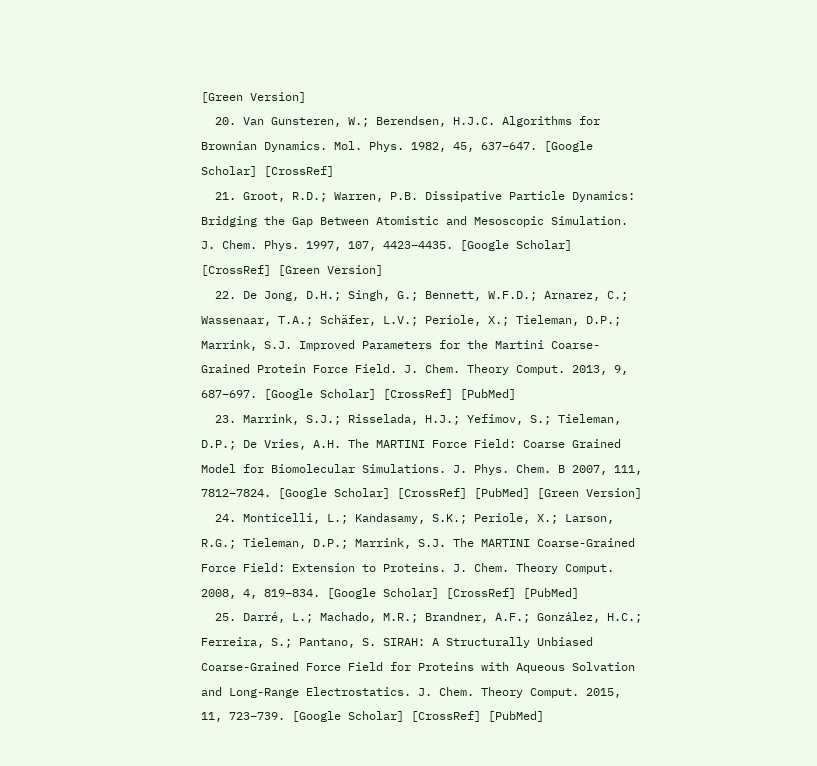[Green Version]
  20. Van Gunsteren, W.; Berendsen, H.J.C. Algorithms for Brownian Dynamics. Mol. Phys. 1982, 45, 637–647. [Google Scholar] [CrossRef]
  21. Groot, R.D.; Warren, P.B. Dissipative Particle Dynamics: Bridging the Gap Between Atomistic and Mesoscopic Simulation. J. Chem. Phys. 1997, 107, 4423–4435. [Google Scholar] [CrossRef] [Green Version]
  22. De Jong, D.H.; Singh, G.; Bennett, W.F.D.; Arnarez, C.; Wassenaar, T.A.; Schäfer, L.V.; Periole, X.; Tieleman, D.P.; Marrink, S.J. Improved Parameters for the Martini Coarse-Grained Protein Force Field. J. Chem. Theory Comput. 2013, 9, 687–697. [Google Scholar] [CrossRef] [PubMed]
  23. Marrink, S.J.; Risselada, H.J.; Yefimov, S.; Tieleman, D.P.; De Vries, A.H. The MARTINI Force Field: Coarse Grained Model for Biomolecular Simulations. J. Phys. Chem. B 2007, 111, 7812–7824. [Google Scholar] [CrossRef] [PubMed] [Green Version]
  24. Monticelli, L.; Kandasamy, S.K.; Periole, X.; Larson, R.G.; Tieleman, D.P.; Marrink, S.J. The MARTINI Coarse-Grained Force Field: Extension to Proteins. J. Chem. Theory Comput. 2008, 4, 819–834. [Google Scholar] [CrossRef] [PubMed]
  25. Darré, L.; Machado, M.R.; Brandner, A.F.; González, H.C.; Ferreira, S.; Pantano, S. SIRAH: A Structurally Unbiased Coarse-Grained Force Field for Proteins with Aqueous Solvation and Long-Range Electrostatics. J. Chem. Theory Comput. 2015, 11, 723–739. [Google Scholar] [CrossRef] [PubMed]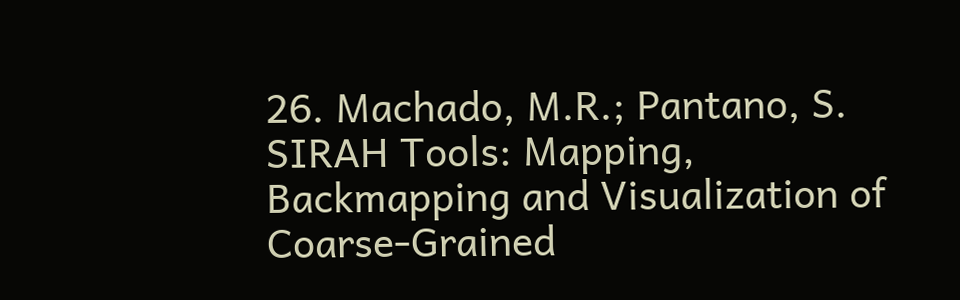26. Machado, M.R.; Pantano, S. SIRAH Tools: Mapping, Backmapping and Visualization of Coarse-Grained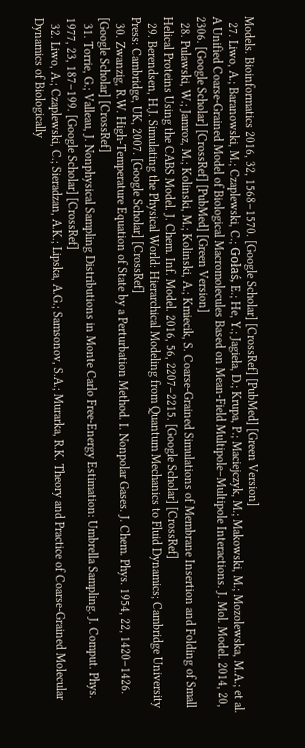Models. Bioinformatics 2016, 32, 1568–1570. [Google Scholar] [CrossRef] [PubMed] [Green Version]
  27. Liwo, A.; Baranowski, M.; Czaplewski, C.; Gołaś, E.; He, Y.; Jagieła, D.; Krupa, P.; Maciejczyk, M.; Makowski, M.; Mozolewska, M.A.; et al. A Unified Coarse-Grained Model of Biological Macromolecules Based on Mean-Field Multipole–Multipole Interactions. J. Mol. Model. 2014, 20, 2306. [Google Scholar] [CrossRef] [PubMed] [Green Version]
  28. Pulawski, W.; Jamroz, M.; Kolinski, M.; Kolinski, A.; Kmiecik, S. Coarse-Grained Simulations of Membrane Insertion and Folding of Small Helical Proteins Using the CABS Model. J. Chem. Inf. Model. 2016, 56, 2207–2215. [Google Scholar] [CrossRef]
  29. Berendsen, H.J. Simulating the Physical World: Hierarchical Modeling from Quantum Mechanics to Fluid Dynamics; Cambridge University Press: Cambridge, UK, 2007. [Google Scholar] [CrossRef]
  30. Zwanzig, R.W. High-Temperature Equation of State by a Perturbation Method. I. Nonpolar Gases. J. Chem. Phys. 1954, 22, 1420–1426. [Google Scholar] [CrossRef]
  31. Torrie, G.; Valleau, J. Nonphysical Sampling Distributions in Monte Carlo Free-Energy Estimation: Umbrella Sampling. J. Comput. Phys. 1977, 23, 187–199. [Google Scholar] [CrossRef]
  32. Liwo, A.; Czaplewski, C.; Sieradzan, A.K.; Lipska, A.G.; Samsonov, S.A.; Murarka, R.K. Theory and Practice of Coarse-Grained Molecular Dynamics of Biologically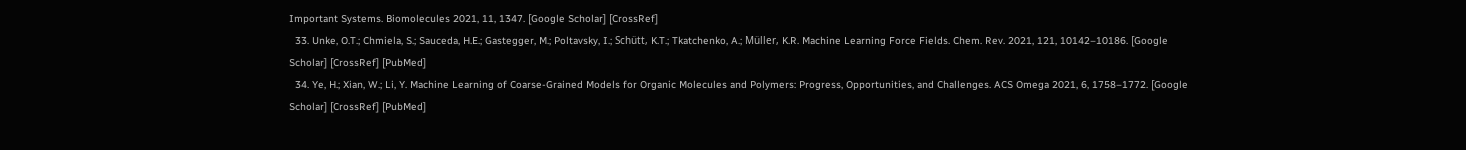Important Systems. Biomolecules 2021, 11, 1347. [Google Scholar] [CrossRef]
  33. Unke, O.T.; Chmiela, S.; Sauceda, H.E.; Gastegger, M.; Poltavsky, I.; Schütt, K.T.; Tkatchenko, A.; Müller, K.R. Machine Learning Force Fields. Chem. Rev. 2021, 121, 10142–10186. [Google Scholar] [CrossRef] [PubMed]
  34. Ye, H.; Xian, W.; Li, Y. Machine Learning of Coarse-Grained Models for Organic Molecules and Polymers: Progress, Opportunities, and Challenges. ACS Omega 2021, 6, 1758–1772. [Google Scholar] [CrossRef] [PubMed]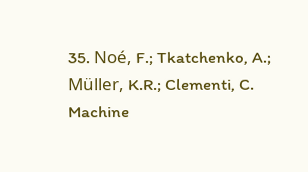35. Noé, F.; Tkatchenko, A.; Müller, K.R.; Clementi, C. Machine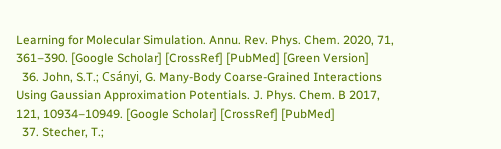Learning for Molecular Simulation. Annu. Rev. Phys. Chem. 2020, 71, 361–390. [Google Scholar] [CrossRef] [PubMed] [Green Version]
  36. John, S.T.; Csányi, G. Many-Body Coarse-Grained Interactions Using Gaussian Approximation Potentials. J. Phys. Chem. B 2017, 121, 10934–10949. [Google Scholar] [CrossRef] [PubMed]
  37. Stecher, T.;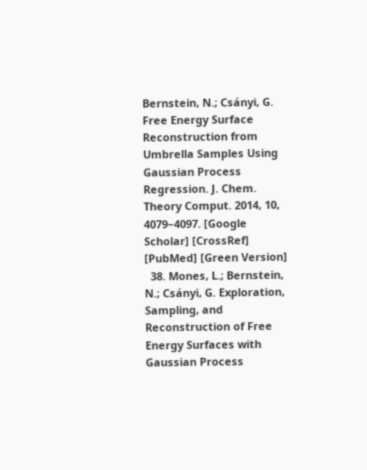Bernstein, N.; Csányi, G. Free Energy Surface Reconstruction from Umbrella Samples Using Gaussian Process Regression. J. Chem. Theory Comput. 2014, 10, 4079–4097. [Google Scholar] [CrossRef] [PubMed] [Green Version]
  38. Mones, L.; Bernstein, N.; Csányi, G. Exploration, Sampling, and Reconstruction of Free Energy Surfaces with Gaussian Process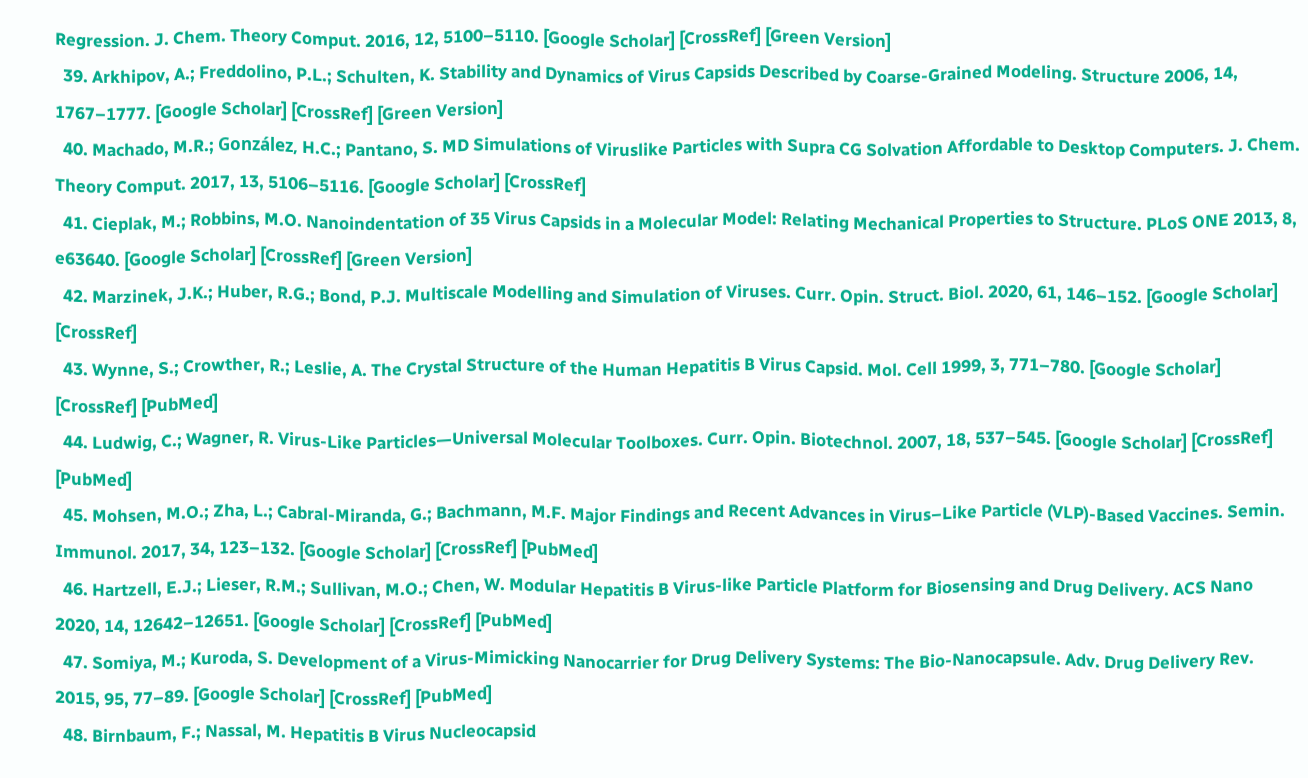Regression. J. Chem. Theory Comput. 2016, 12, 5100–5110. [Google Scholar] [CrossRef] [Green Version]
  39. Arkhipov, A.; Freddolino, P.L.; Schulten, K. Stability and Dynamics of Virus Capsids Described by Coarse-Grained Modeling. Structure 2006, 14, 1767–1777. [Google Scholar] [CrossRef] [Green Version]
  40. Machado, M.R.; González, H.C.; Pantano, S. MD Simulations of Viruslike Particles with Supra CG Solvation Affordable to Desktop Computers. J. Chem. Theory Comput. 2017, 13, 5106–5116. [Google Scholar] [CrossRef]
  41. Cieplak, M.; Robbins, M.O. Nanoindentation of 35 Virus Capsids in a Molecular Model: Relating Mechanical Properties to Structure. PLoS ONE 2013, 8, e63640. [Google Scholar] [CrossRef] [Green Version]
  42. Marzinek, J.K.; Huber, R.G.; Bond, P.J. Multiscale Modelling and Simulation of Viruses. Curr. Opin. Struct. Biol. 2020, 61, 146–152. [Google Scholar] [CrossRef]
  43. Wynne, S.; Crowther, R.; Leslie, A. The Crystal Structure of the Human Hepatitis B Virus Capsid. Mol. Cell 1999, 3, 771–780. [Google Scholar] [CrossRef] [PubMed]
  44. Ludwig, C.; Wagner, R. Virus-Like Particles—Universal Molecular Toolboxes. Curr. Opin. Biotechnol. 2007, 18, 537–545. [Google Scholar] [CrossRef] [PubMed]
  45. Mohsen, M.O.; Zha, L.; Cabral-Miranda, G.; Bachmann, M.F. Major Findings and Recent Advances in Virus–Like Particle (VLP)-Based Vaccines. Semin. Immunol. 2017, 34, 123–132. [Google Scholar] [CrossRef] [PubMed]
  46. Hartzell, E.J.; Lieser, R.M.; Sullivan, M.O.; Chen, W. Modular Hepatitis B Virus-like Particle Platform for Biosensing and Drug Delivery. ACS Nano 2020, 14, 12642–12651. [Google Scholar] [CrossRef] [PubMed]
  47. Somiya, M.; Kuroda, S. Development of a Virus-Mimicking Nanocarrier for Drug Delivery Systems: The Bio-Nanocapsule. Adv. Drug Delivery Rev. 2015, 95, 77–89. [Google Scholar] [CrossRef] [PubMed]
  48. Birnbaum, F.; Nassal, M. Hepatitis B Virus Nucleocapsid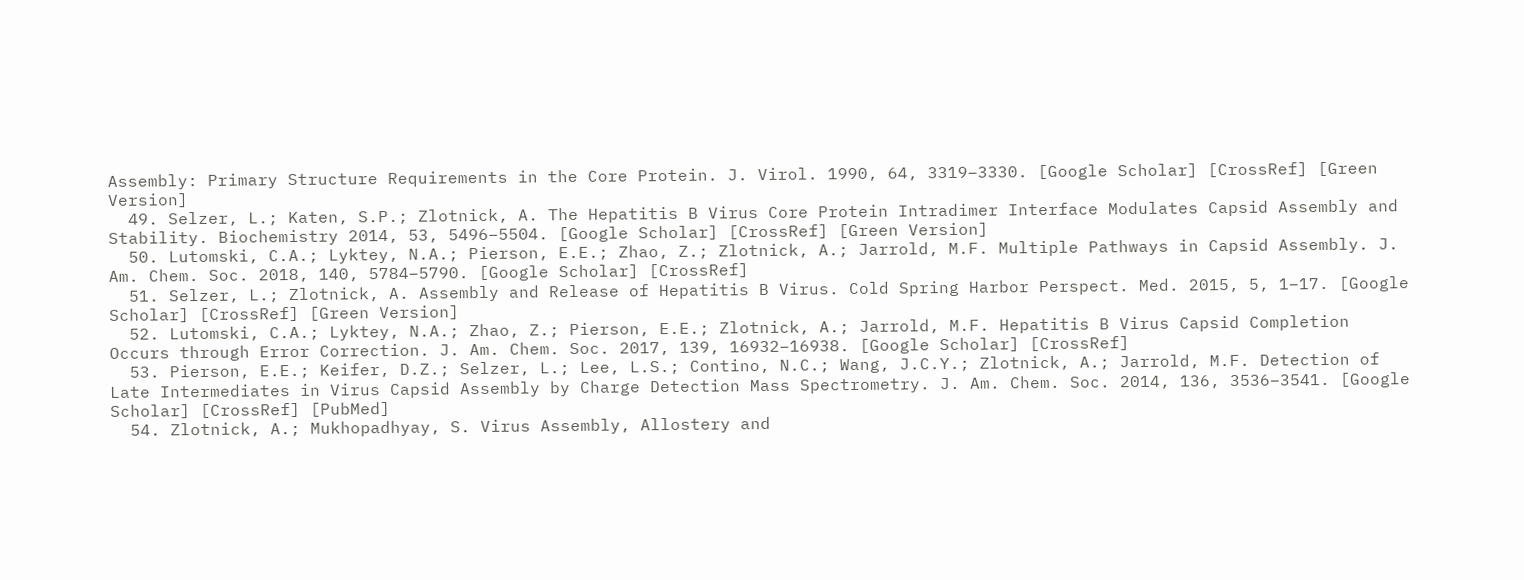Assembly: Primary Structure Requirements in the Core Protein. J. Virol. 1990, 64, 3319–3330. [Google Scholar] [CrossRef] [Green Version]
  49. Selzer, L.; Katen, S.P.; Zlotnick, A. The Hepatitis B Virus Core Protein Intradimer Interface Modulates Capsid Assembly and Stability. Biochemistry 2014, 53, 5496–5504. [Google Scholar] [CrossRef] [Green Version]
  50. Lutomski, C.A.; Lyktey, N.A.; Pierson, E.E.; Zhao, Z.; Zlotnick, A.; Jarrold, M.F. Multiple Pathways in Capsid Assembly. J. Am. Chem. Soc. 2018, 140, 5784–5790. [Google Scholar] [CrossRef]
  51. Selzer, L.; Zlotnick, A. Assembly and Release of Hepatitis B Virus. Cold Spring Harbor Perspect. Med. 2015, 5, 1–17. [Google Scholar] [CrossRef] [Green Version]
  52. Lutomski, C.A.; Lyktey, N.A.; Zhao, Z.; Pierson, E.E.; Zlotnick, A.; Jarrold, M.F. Hepatitis B Virus Capsid Completion Occurs through Error Correction. J. Am. Chem. Soc. 2017, 139, 16932–16938. [Google Scholar] [CrossRef]
  53. Pierson, E.E.; Keifer, D.Z.; Selzer, L.; Lee, L.S.; Contino, N.C.; Wang, J.C.Y.; Zlotnick, A.; Jarrold, M.F. Detection of Late Intermediates in Virus Capsid Assembly by Charge Detection Mass Spectrometry. J. Am. Chem. Soc. 2014, 136, 3536–3541. [Google Scholar] [CrossRef] [PubMed]
  54. Zlotnick, A.; Mukhopadhyay, S. Virus Assembly, Allostery and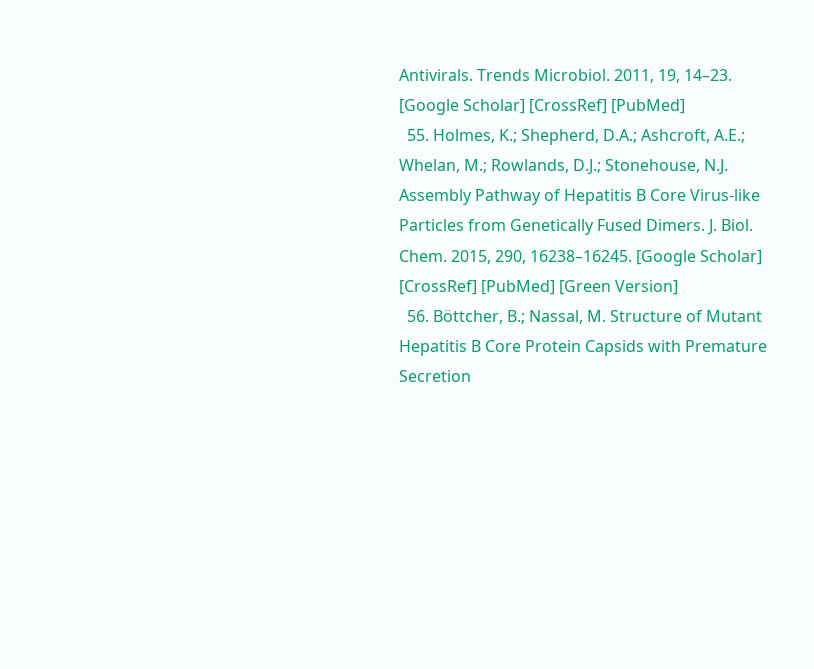Antivirals. Trends Microbiol. 2011, 19, 14–23. [Google Scholar] [CrossRef] [PubMed]
  55. Holmes, K.; Shepherd, D.A.; Ashcroft, A.E.; Whelan, M.; Rowlands, D.J.; Stonehouse, N.J. Assembly Pathway of Hepatitis B Core Virus-like Particles from Genetically Fused Dimers. J. Biol. Chem. 2015, 290, 16238–16245. [Google Scholar] [CrossRef] [PubMed] [Green Version]
  56. Böttcher, B.; Nassal, M. Structure of Mutant Hepatitis B Core Protein Capsids with Premature Secretion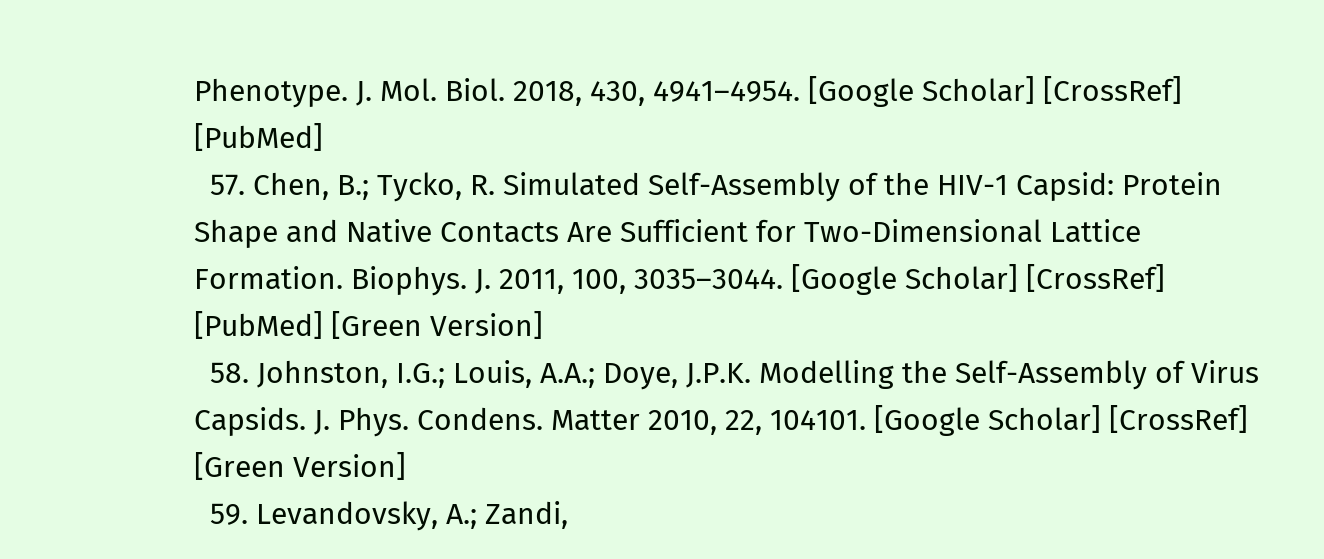Phenotype. J. Mol. Biol. 2018, 430, 4941–4954. [Google Scholar] [CrossRef] [PubMed]
  57. Chen, B.; Tycko, R. Simulated Self-Assembly of the HIV-1 Capsid: Protein Shape and Native Contacts Are Sufficient for Two-Dimensional Lattice Formation. Biophys. J. 2011, 100, 3035–3044. [Google Scholar] [CrossRef] [PubMed] [Green Version]
  58. Johnston, I.G.; Louis, A.A.; Doye, J.P.K. Modelling the Self-Assembly of Virus Capsids. J. Phys. Condens. Matter 2010, 22, 104101. [Google Scholar] [CrossRef] [Green Version]
  59. Levandovsky, A.; Zandi,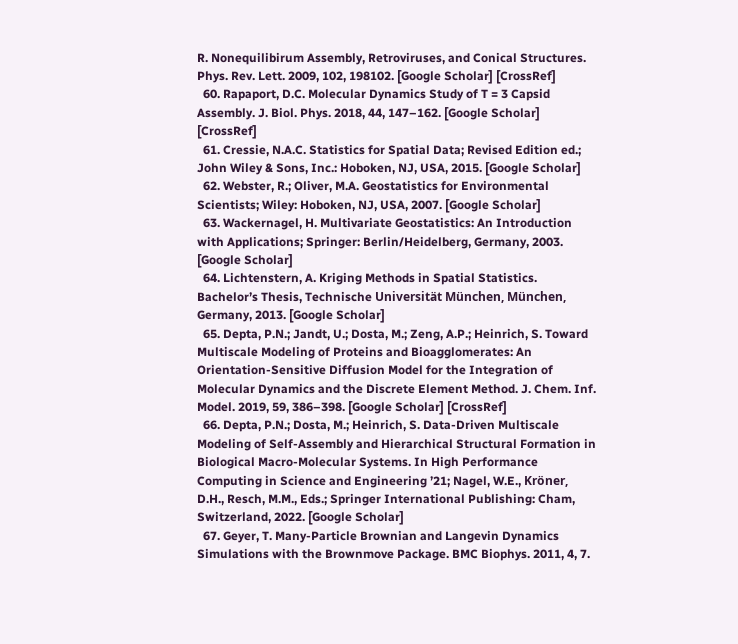R. Nonequilibirum Assembly, Retroviruses, and Conical Structures. Phys. Rev. Lett. 2009, 102, 198102. [Google Scholar] [CrossRef]
  60. Rapaport, D.C. Molecular Dynamics Study of T = 3 Capsid Assembly. J. Biol. Phys. 2018, 44, 147–162. [Google Scholar] [CrossRef]
  61. Cressie, N.A.C. Statistics for Spatial Data; Revised Edition ed.; John Wiley & Sons, Inc.: Hoboken, NJ, USA, 2015. [Google Scholar]
  62. Webster, R.; Oliver, M.A. Geostatistics for Environmental Scientists; Wiley: Hoboken, NJ, USA, 2007. [Google Scholar]
  63. Wackernagel, H. Multivariate Geostatistics: An Introduction with Applications; Springer: Berlin/Heidelberg, Germany, 2003. [Google Scholar]
  64. Lichtenstern, A. Kriging Methods in Spatial Statistics. Bachelor’s Thesis, Technische Universität München, München, Germany, 2013. [Google Scholar]
  65. Depta, P.N.; Jandt, U.; Dosta, M.; Zeng, A.P.; Heinrich, S. Toward Multiscale Modeling of Proteins and Bioagglomerates: An Orientation-Sensitive Diffusion Model for the Integration of Molecular Dynamics and the Discrete Element Method. J. Chem. Inf. Model. 2019, 59, 386–398. [Google Scholar] [CrossRef]
  66. Depta, P.N.; Dosta, M.; Heinrich, S. Data-Driven Multiscale Modeling of Self-Assembly and Hierarchical Structural Formation in Biological Macro-Molecular Systems. In High Performance Computing in Science and Engineering ’21; Nagel, W.E., Kröner, D.H., Resch, M.M., Eds.; Springer International Publishing: Cham, Switzerland, 2022. [Google Scholar]
  67. Geyer, T. Many-Particle Brownian and Langevin Dynamics Simulations with the Brownmove Package. BMC Biophys. 2011, 4, 7.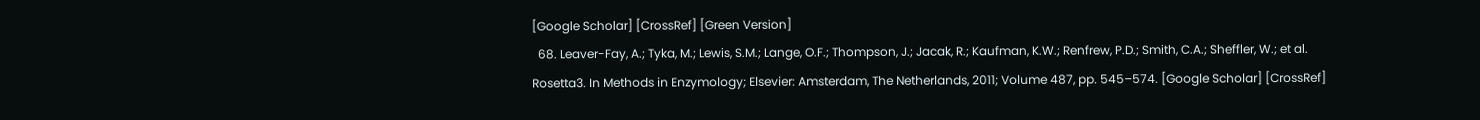[Google Scholar] [CrossRef] [Green Version]
  68. Leaver-Fay, A.; Tyka, M.; Lewis, S.M.; Lange, O.F.; Thompson, J.; Jacak, R.; Kaufman, K.W.; Renfrew, P.D.; Smith, C.A.; Sheffler, W.; et al. Rosetta3. In Methods in Enzymology; Elsevier: Amsterdam, The Netherlands, 2011; Volume 487, pp. 545–574. [Google Scholar] [CrossRef]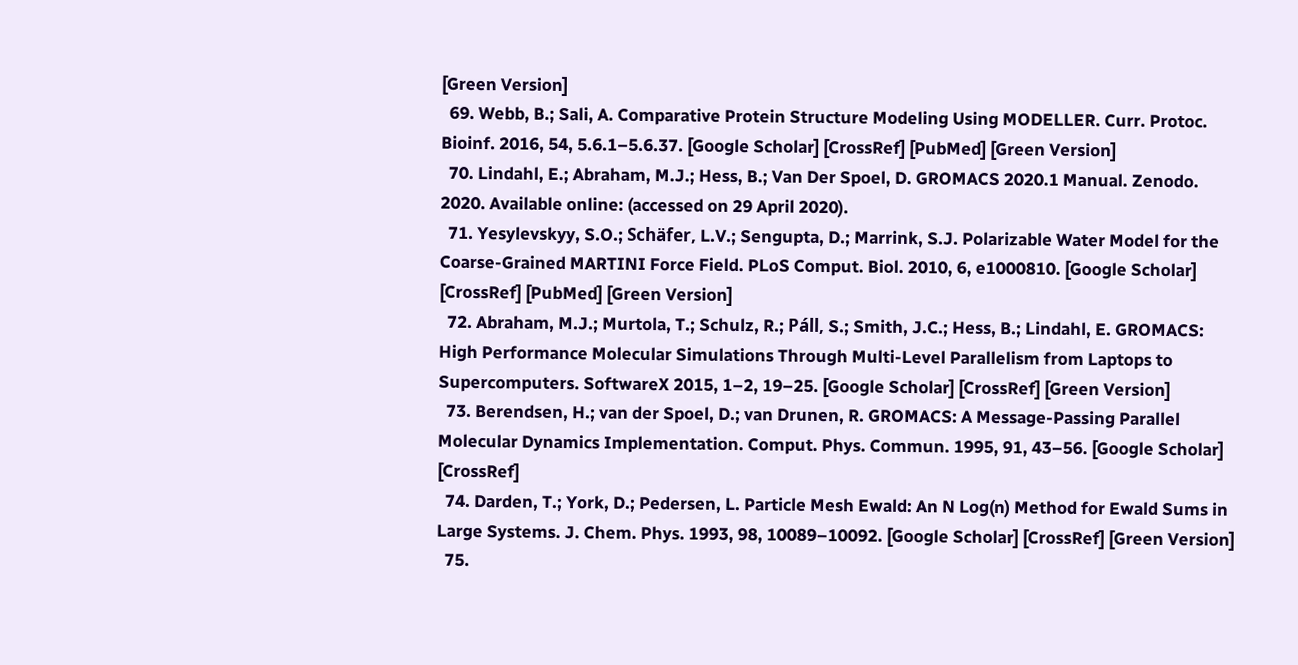[Green Version]
  69. Webb, B.; Sali, A. Comparative Protein Structure Modeling Using MODELLER. Curr. Protoc. Bioinf. 2016, 54, 5.6.1–5.6.37. [Google Scholar] [CrossRef] [PubMed] [Green Version]
  70. Lindahl, E.; Abraham, M.J.; Hess, B.; Van Der Spoel, D. GROMACS 2020.1 Manual. Zenodo. 2020. Available online: (accessed on 29 April 2020).
  71. Yesylevskyy, S.O.; Schäfer, L.V.; Sengupta, D.; Marrink, S.J. Polarizable Water Model for the Coarse-Grained MARTINI Force Field. PLoS Comput. Biol. 2010, 6, e1000810. [Google Scholar] [CrossRef] [PubMed] [Green Version]
  72. Abraham, M.J.; Murtola, T.; Schulz, R.; Páll, S.; Smith, J.C.; Hess, B.; Lindahl, E. GROMACS: High Performance Molecular Simulations Through Multi-Level Parallelism from Laptops to Supercomputers. SoftwareX 2015, 1–2, 19–25. [Google Scholar] [CrossRef] [Green Version]
  73. Berendsen, H.; van der Spoel, D.; van Drunen, R. GROMACS: A Message-Passing Parallel Molecular Dynamics Implementation. Comput. Phys. Commun. 1995, 91, 43–56. [Google Scholar] [CrossRef]
  74. Darden, T.; York, D.; Pedersen, L. Particle Mesh Ewald: An N Log(n) Method for Ewald Sums in Large Systems. J. Chem. Phys. 1993, 98, 10089–10092. [Google Scholar] [CrossRef] [Green Version]
  75.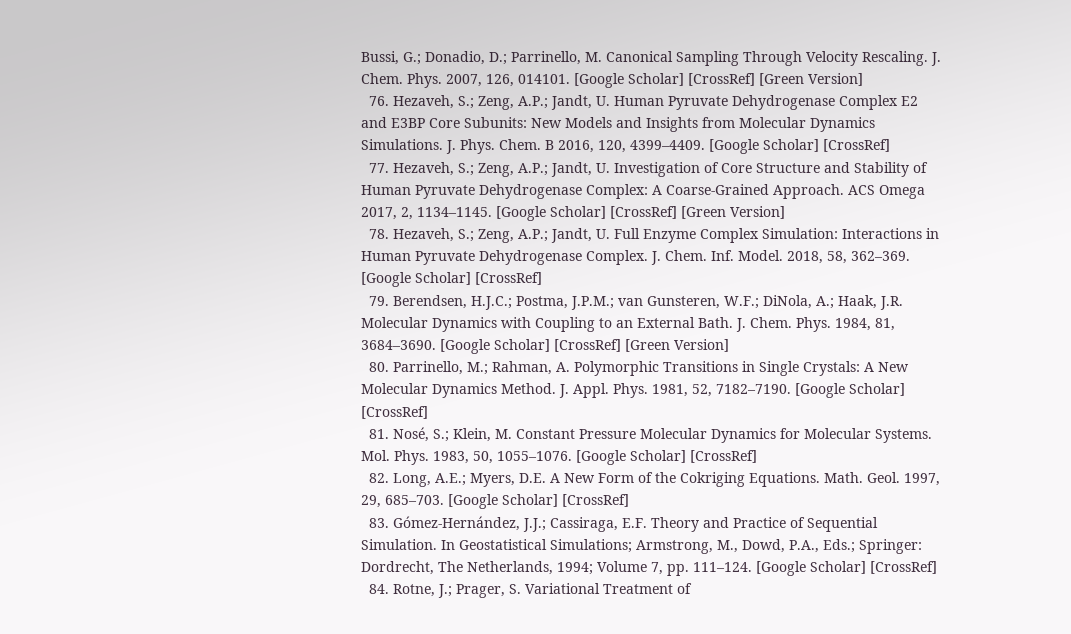Bussi, G.; Donadio, D.; Parrinello, M. Canonical Sampling Through Velocity Rescaling. J. Chem. Phys. 2007, 126, 014101. [Google Scholar] [CrossRef] [Green Version]
  76. Hezaveh, S.; Zeng, A.P.; Jandt, U. Human Pyruvate Dehydrogenase Complex E2 and E3BP Core Subunits: New Models and Insights from Molecular Dynamics Simulations. J. Phys. Chem. B 2016, 120, 4399–4409. [Google Scholar] [CrossRef]
  77. Hezaveh, S.; Zeng, A.P.; Jandt, U. Investigation of Core Structure and Stability of Human Pyruvate Dehydrogenase Complex: A Coarse-Grained Approach. ACS Omega 2017, 2, 1134–1145. [Google Scholar] [CrossRef] [Green Version]
  78. Hezaveh, S.; Zeng, A.P.; Jandt, U. Full Enzyme Complex Simulation: Interactions in Human Pyruvate Dehydrogenase Complex. J. Chem. Inf. Model. 2018, 58, 362–369. [Google Scholar] [CrossRef]
  79. Berendsen, H.J.C.; Postma, J.P.M.; van Gunsteren, W.F.; DiNola, A.; Haak, J.R. Molecular Dynamics with Coupling to an External Bath. J. Chem. Phys. 1984, 81, 3684–3690. [Google Scholar] [CrossRef] [Green Version]
  80. Parrinello, M.; Rahman, A. Polymorphic Transitions in Single Crystals: A New Molecular Dynamics Method. J. Appl. Phys. 1981, 52, 7182–7190. [Google Scholar] [CrossRef]
  81. Nosé, S.; Klein, M. Constant Pressure Molecular Dynamics for Molecular Systems. Mol. Phys. 1983, 50, 1055–1076. [Google Scholar] [CrossRef]
  82. Long, A.E.; Myers, D.E. A New Form of the Cokriging Equations. Math. Geol. 1997, 29, 685–703. [Google Scholar] [CrossRef]
  83. Gómez-Hernández, J.J.; Cassiraga, E.F. Theory and Practice of Sequential Simulation. In Geostatistical Simulations; Armstrong, M., Dowd, P.A., Eds.; Springer: Dordrecht, The Netherlands, 1994; Volume 7, pp. 111–124. [Google Scholar] [CrossRef]
  84. Rotne, J.; Prager, S. Variational Treatment of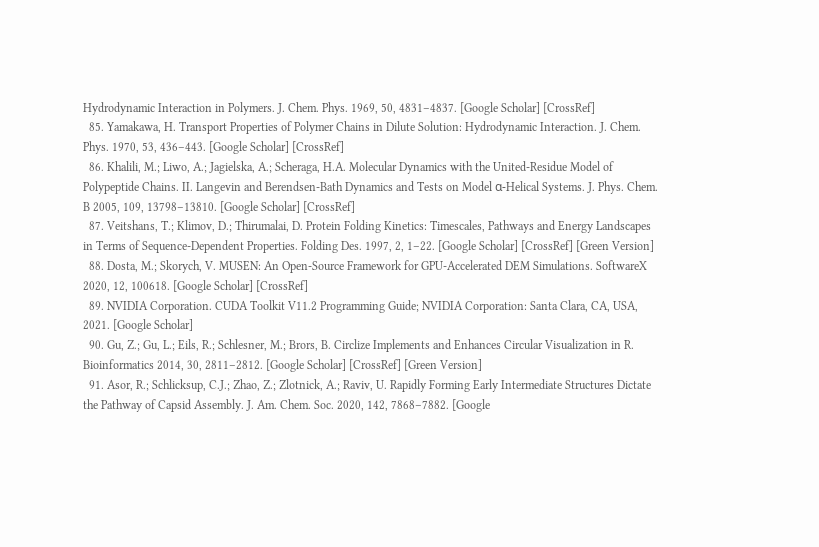Hydrodynamic Interaction in Polymers. J. Chem. Phys. 1969, 50, 4831–4837. [Google Scholar] [CrossRef]
  85. Yamakawa, H. Transport Properties of Polymer Chains in Dilute Solution: Hydrodynamic Interaction. J. Chem. Phys. 1970, 53, 436–443. [Google Scholar] [CrossRef]
  86. Khalili, M.; Liwo, A.; Jagielska, A.; Scheraga, H.A. Molecular Dynamics with the United-Residue Model of Polypeptide Chains. II. Langevin and Berendsen-Bath Dynamics and Tests on Model α-Helical Systems. J. Phys. Chem. B 2005, 109, 13798–13810. [Google Scholar] [CrossRef]
  87. Veitshans, T.; Klimov, D.; Thirumalai, D. Protein Folding Kinetics: Timescales, Pathways and Energy Landscapes in Terms of Sequence-Dependent Properties. Folding Des. 1997, 2, 1–22. [Google Scholar] [CrossRef] [Green Version]
  88. Dosta, M.; Skorych, V. MUSEN: An Open-Source Framework for GPU-Accelerated DEM Simulations. SoftwareX 2020, 12, 100618. [Google Scholar] [CrossRef]
  89. NVIDIA Corporation. CUDA Toolkit V11.2 Programming Guide; NVIDIA Corporation: Santa Clara, CA, USA, 2021. [Google Scholar]
  90. Gu, Z.; Gu, L.; Eils, R.; Schlesner, M.; Brors, B. Circlize Implements and Enhances Circular Visualization in R. Bioinformatics 2014, 30, 2811–2812. [Google Scholar] [CrossRef] [Green Version]
  91. Asor, R.; Schlicksup, C.J.; Zhao, Z.; Zlotnick, A.; Raviv, U. Rapidly Forming Early Intermediate Structures Dictate the Pathway of Capsid Assembly. J. Am. Chem. Soc. 2020, 142, 7868–7882. [Google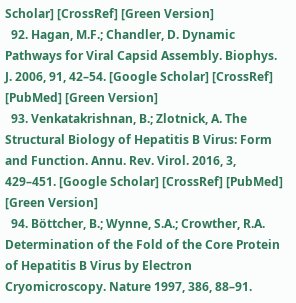Scholar] [CrossRef] [Green Version]
  92. Hagan, M.F.; Chandler, D. Dynamic Pathways for Viral Capsid Assembly. Biophys. J. 2006, 91, 42–54. [Google Scholar] [CrossRef] [PubMed] [Green Version]
  93. Venkatakrishnan, B.; Zlotnick, A. The Structural Biology of Hepatitis B Virus: Form and Function. Annu. Rev. Virol. 2016, 3, 429–451. [Google Scholar] [CrossRef] [PubMed] [Green Version]
  94. Böttcher, B.; Wynne, S.A.; Crowther, R.A. Determination of the Fold of the Core Protein of Hepatitis B Virus by Electron Cryomicroscopy. Nature 1997, 386, 88–91.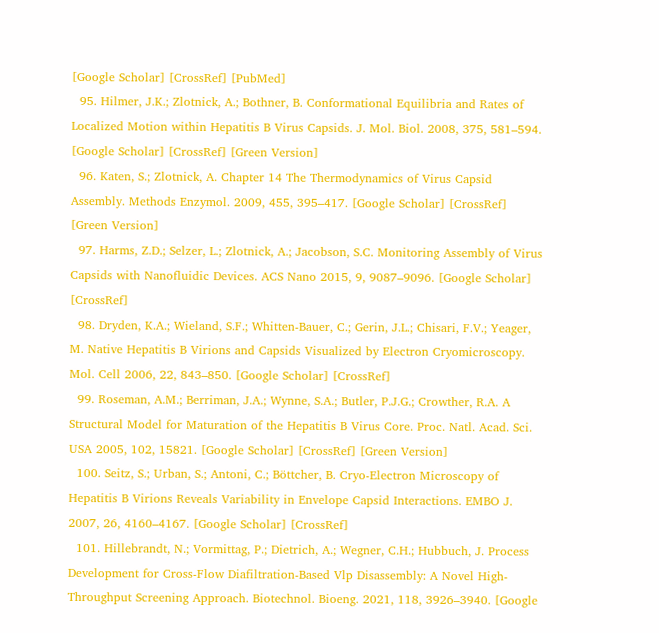[Google Scholar] [CrossRef] [PubMed]
  95. Hilmer, J.K.; Zlotnick, A.; Bothner, B. Conformational Equilibria and Rates of Localized Motion within Hepatitis B Virus Capsids. J. Mol. Biol. 2008, 375, 581–594. [Google Scholar] [CrossRef] [Green Version]
  96. Katen, S.; Zlotnick, A. Chapter 14 The Thermodynamics of Virus Capsid Assembly. Methods Enzymol. 2009, 455, 395–417. [Google Scholar] [CrossRef] [Green Version]
  97. Harms, Z.D.; Selzer, L.; Zlotnick, A.; Jacobson, S.C. Monitoring Assembly of Virus Capsids with Nanofluidic Devices. ACS Nano 2015, 9, 9087–9096. [Google Scholar] [CrossRef]
  98. Dryden, K.A.; Wieland, S.F.; Whitten-Bauer, C.; Gerin, J.L.; Chisari, F.V.; Yeager, M. Native Hepatitis B Virions and Capsids Visualized by Electron Cryomicroscopy. Mol. Cell 2006, 22, 843–850. [Google Scholar] [CrossRef]
  99. Roseman, A.M.; Berriman, J.A.; Wynne, S.A.; Butler, P.J.G.; Crowther, R.A. A Structural Model for Maturation of the Hepatitis B Virus Core. Proc. Natl. Acad. Sci. USA 2005, 102, 15821. [Google Scholar] [CrossRef] [Green Version]
  100. Seitz, S.; Urban, S.; Antoni, C.; Böttcher, B. Cryo-Electron Microscopy of Hepatitis B Virions Reveals Variability in Envelope Capsid Interactions. EMBO J. 2007, 26, 4160–4167. [Google Scholar] [CrossRef]
  101. Hillebrandt, N.; Vormittag, P.; Dietrich, A.; Wegner, C.H.; Hubbuch, J. Process Development for Cross-Flow Diafiltration-Based Vlp Disassembly: A Novel High-Throughput Screening Approach. Biotechnol. Bioeng. 2021, 118, 3926–3940. [Google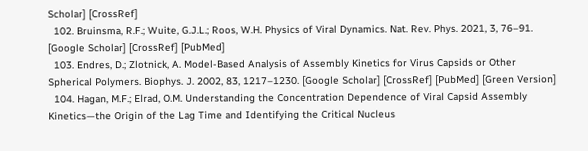Scholar] [CrossRef]
  102. Bruinsma, R.F.; Wuite, G.J.L.; Roos, W.H. Physics of Viral Dynamics. Nat. Rev. Phys. 2021, 3, 76–91. [Google Scholar] [CrossRef] [PubMed]
  103. Endres, D.; Zlotnick, A. Model-Based Analysis of Assembly Kinetics for Virus Capsids or Other Spherical Polymers. Biophys. J. 2002, 83, 1217–1230. [Google Scholar] [CrossRef] [PubMed] [Green Version]
  104. Hagan, M.F.; Elrad, O.M. Understanding the Concentration Dependence of Viral Capsid Assembly Kinetics—the Origin of the Lag Time and Identifying the Critical Nucleus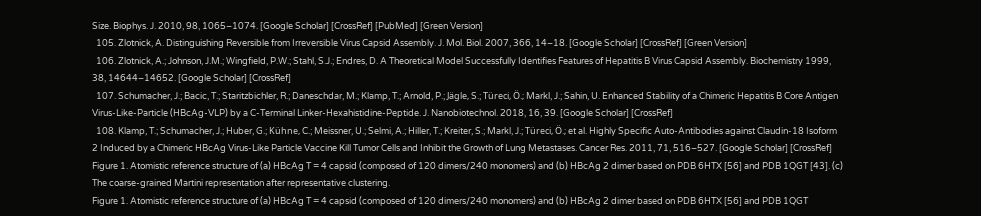Size. Biophys. J. 2010, 98, 1065–1074. [Google Scholar] [CrossRef] [PubMed] [Green Version]
  105. Zlotnick, A. Distinguishing Reversible from Irreversible Virus Capsid Assembly. J. Mol. Biol. 2007, 366, 14–18. [Google Scholar] [CrossRef] [Green Version]
  106. Zlotnick, A.; Johnson, J.M.; Wingfield, P.W.; Stahl, S.J.; Endres, D. A Theoretical Model Successfully Identifies Features of Hepatitis B Virus Capsid Assembly. Biochemistry 1999, 38, 14644–14652. [Google Scholar] [CrossRef]
  107. Schumacher, J.; Bacic, T.; Staritzbichler, R.; Daneschdar, M.; Klamp, T.; Arnold, P.; Jägle, S.; Türeci, Ö.; Markl, J.; Sahin, U. Enhanced Stability of a Chimeric Hepatitis B Core Antigen Virus-Like-Particle (HBcAg-VLP) by a C-Terminal Linker-Hexahistidine-Peptide. J. Nanobiotechnol. 2018, 16, 39. [Google Scholar] [CrossRef]
  108. Klamp, T.; Schumacher, J.; Huber, G.; Kühne, C.; Meissner, U.; Selmi, A.; Hiller, T.; Kreiter, S.; Markl, J.; Türeci, Ö.; et al. Highly Specific Auto-Antibodies against Claudin-18 Isoform 2 Induced by a Chimeric HBcAg Virus-Like Particle Vaccine Kill Tumor Cells and Inhibit the Growth of Lung Metastases. Cancer Res. 2011, 71, 516–527. [Google Scholar] [CrossRef]
Figure 1. Atomistic reference structure of (a) HBcAg T = 4 capsid (composed of 120 dimers/240 monomers) and (b) HBcAg 2 dimer based on PDB 6HTX [56] and PDB 1QGT [43]. (c) The coarse-grained Martini representation after representative clustering.
Figure 1. Atomistic reference structure of (a) HBcAg T = 4 capsid (composed of 120 dimers/240 monomers) and (b) HBcAg 2 dimer based on PDB 6HTX [56] and PDB 1QGT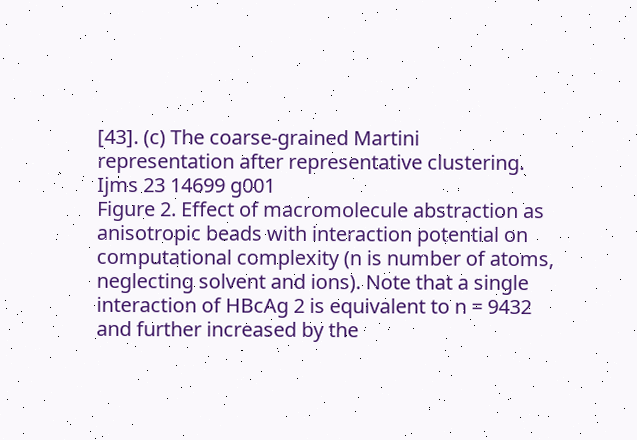[43]. (c) The coarse-grained Martini representation after representative clustering.
Ijms 23 14699 g001
Figure 2. Effect of macromolecule abstraction as anisotropic beads with interaction potential on computational complexity (n is number of atoms, neglecting solvent and ions). Note that a single interaction of HBcAg 2 is equivalent to n = 9432 and further increased by the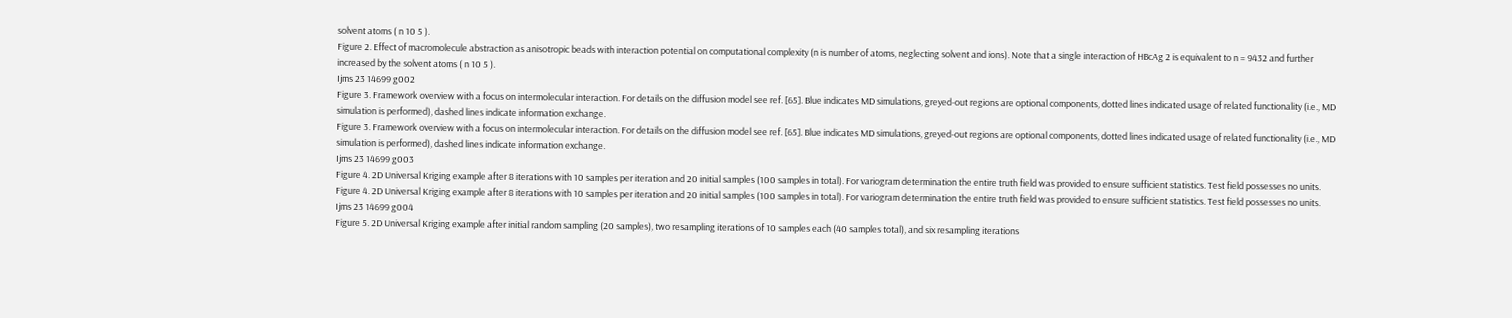solvent atoms ( n 10 5 ).
Figure 2. Effect of macromolecule abstraction as anisotropic beads with interaction potential on computational complexity (n is number of atoms, neglecting solvent and ions). Note that a single interaction of HBcAg 2 is equivalent to n = 9432 and further increased by the solvent atoms ( n 10 5 ).
Ijms 23 14699 g002
Figure 3. Framework overview with a focus on intermolecular interaction. For details on the diffusion model see ref. [65]. Blue indicates MD simulations, greyed-out regions are optional components, dotted lines indicated usage of related functionality (i.e., MD simulation is performed), dashed lines indicate information exchange.
Figure 3. Framework overview with a focus on intermolecular interaction. For details on the diffusion model see ref. [65]. Blue indicates MD simulations, greyed-out regions are optional components, dotted lines indicated usage of related functionality (i.e., MD simulation is performed), dashed lines indicate information exchange.
Ijms 23 14699 g003
Figure 4. 2D Universal Kriging example after 8 iterations with 10 samples per iteration and 20 initial samples (100 samples in total). For variogram determination the entire truth field was provided to ensure sufficient statistics. Test field possesses no units.
Figure 4. 2D Universal Kriging example after 8 iterations with 10 samples per iteration and 20 initial samples (100 samples in total). For variogram determination the entire truth field was provided to ensure sufficient statistics. Test field possesses no units.
Ijms 23 14699 g004
Figure 5. 2D Universal Kriging example after initial random sampling (20 samples), two resampling iterations of 10 samples each (40 samples total), and six resampling iterations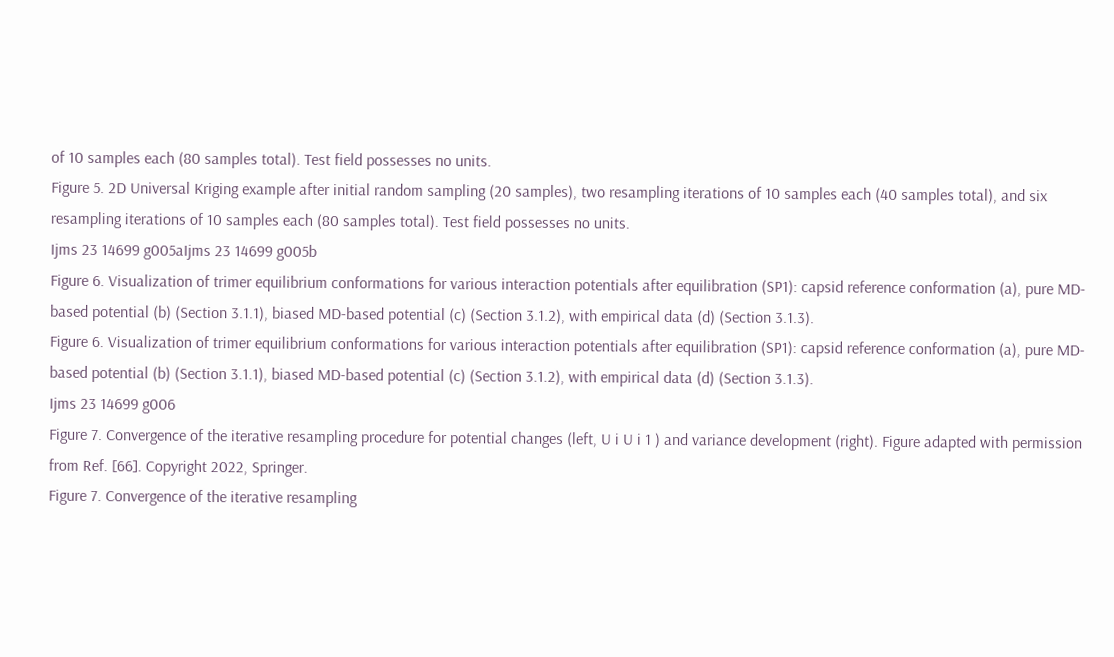of 10 samples each (80 samples total). Test field possesses no units.
Figure 5. 2D Universal Kriging example after initial random sampling (20 samples), two resampling iterations of 10 samples each (40 samples total), and six resampling iterations of 10 samples each (80 samples total). Test field possesses no units.
Ijms 23 14699 g005aIjms 23 14699 g005b
Figure 6. Visualization of trimer equilibrium conformations for various interaction potentials after equilibration (SP1): capsid reference conformation (a), pure MD-based potential (b) (Section 3.1.1), biased MD-based potential (c) (Section 3.1.2), with empirical data (d) (Section 3.1.3).
Figure 6. Visualization of trimer equilibrium conformations for various interaction potentials after equilibration (SP1): capsid reference conformation (a), pure MD-based potential (b) (Section 3.1.1), biased MD-based potential (c) (Section 3.1.2), with empirical data (d) (Section 3.1.3).
Ijms 23 14699 g006
Figure 7. Convergence of the iterative resampling procedure for potential changes (left, U i U i 1 ) and variance development (right). Figure adapted with permission from Ref. [66]. Copyright 2022, Springer.
Figure 7. Convergence of the iterative resampling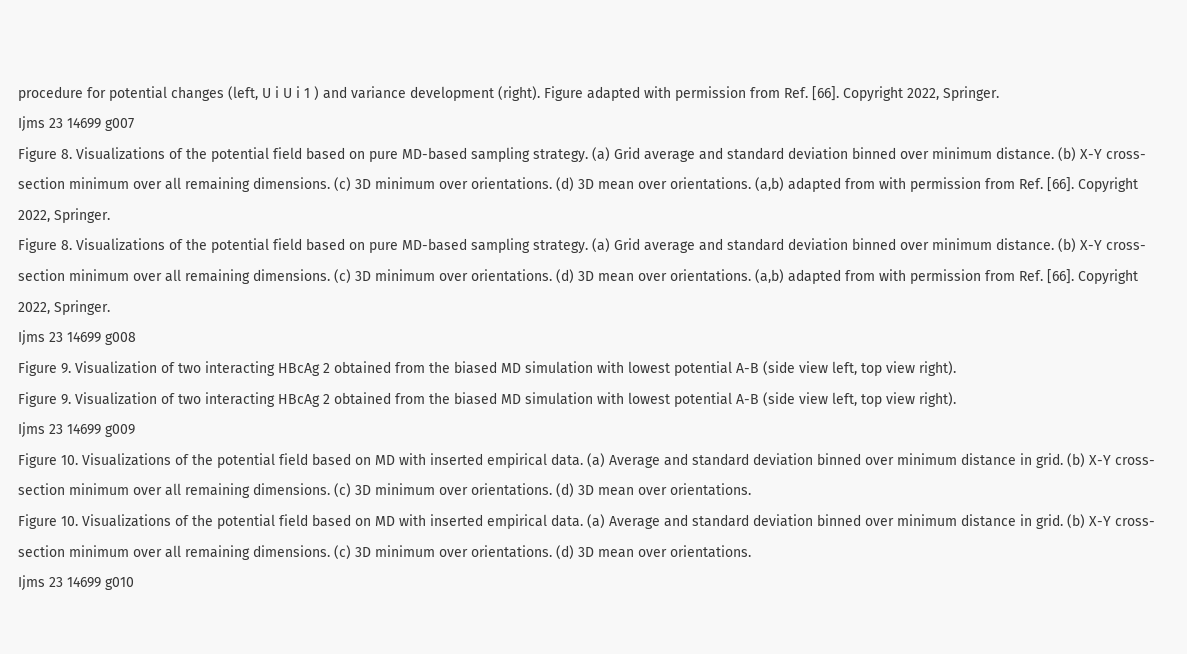procedure for potential changes (left, U i U i 1 ) and variance development (right). Figure adapted with permission from Ref. [66]. Copyright 2022, Springer.
Ijms 23 14699 g007
Figure 8. Visualizations of the potential field based on pure MD-based sampling strategy. (a) Grid average and standard deviation binned over minimum distance. (b) X-Y cross-section minimum over all remaining dimensions. (c) 3D minimum over orientations. (d) 3D mean over orientations. (a,b) adapted from with permission from Ref. [66]. Copyright 2022, Springer.
Figure 8. Visualizations of the potential field based on pure MD-based sampling strategy. (a) Grid average and standard deviation binned over minimum distance. (b) X-Y cross-section minimum over all remaining dimensions. (c) 3D minimum over orientations. (d) 3D mean over orientations. (a,b) adapted from with permission from Ref. [66]. Copyright 2022, Springer.
Ijms 23 14699 g008
Figure 9. Visualization of two interacting HBcAg 2 obtained from the biased MD simulation with lowest potential A-B (side view left, top view right).
Figure 9. Visualization of two interacting HBcAg 2 obtained from the biased MD simulation with lowest potential A-B (side view left, top view right).
Ijms 23 14699 g009
Figure 10. Visualizations of the potential field based on MD with inserted empirical data. (a) Average and standard deviation binned over minimum distance in grid. (b) X-Y cross-section minimum over all remaining dimensions. (c) 3D minimum over orientations. (d) 3D mean over orientations.
Figure 10. Visualizations of the potential field based on MD with inserted empirical data. (a) Average and standard deviation binned over minimum distance in grid. (b) X-Y cross-section minimum over all remaining dimensions. (c) 3D minimum over orientations. (d) 3D mean over orientations.
Ijms 23 14699 g010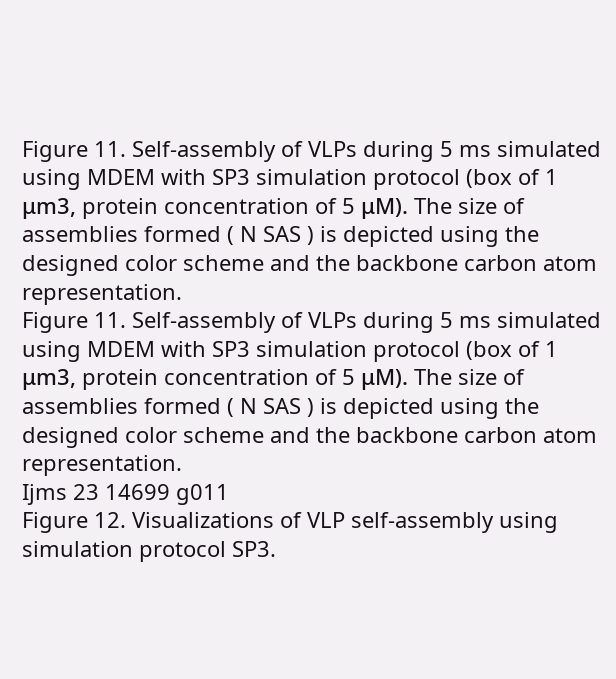Figure 11. Self-assembly of VLPs during 5 ms simulated using MDEM with SP3 simulation protocol (box of 1 μm3, protein concentration of 5 μM). The size of assemblies formed ( N SAS ) is depicted using the designed color scheme and the backbone carbon atom representation.
Figure 11. Self-assembly of VLPs during 5 ms simulated using MDEM with SP3 simulation protocol (box of 1 μm3, protein concentration of 5 μM). The size of assemblies formed ( N SAS ) is depicted using the designed color scheme and the backbone carbon atom representation.
Ijms 23 14699 g011
Figure 12. Visualizations of VLP self-assembly using simulation protocol SP3.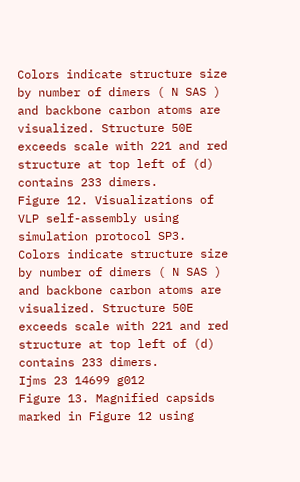Colors indicate structure size by number of dimers ( N SAS ) and backbone carbon atoms are visualized. Structure 50E exceeds scale with 221 and red structure at top left of (d) contains 233 dimers.
Figure 12. Visualizations of VLP self-assembly using simulation protocol SP3. Colors indicate structure size by number of dimers ( N SAS ) and backbone carbon atoms are visualized. Structure 50E exceeds scale with 221 and red structure at top left of (d) contains 233 dimers.
Ijms 23 14699 g012
Figure 13. Magnified capsids marked in Figure 12 using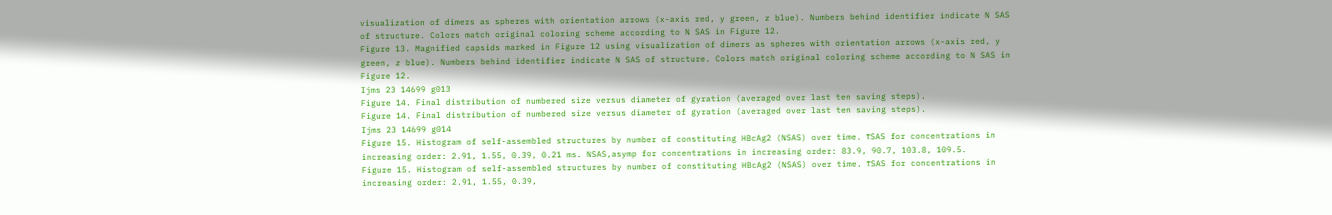visualization of dimers as spheres with orientation arrows (x-axis red, y green, z blue). Numbers behind identifier indicate N SAS of structure. Colors match original coloring scheme according to N SAS in Figure 12.
Figure 13. Magnified capsids marked in Figure 12 using visualization of dimers as spheres with orientation arrows (x-axis red, y green, z blue). Numbers behind identifier indicate N SAS of structure. Colors match original coloring scheme according to N SAS in Figure 12.
Ijms 23 14699 g013
Figure 14. Final distribution of numbered size versus diameter of gyration (averaged over last ten saving steps).
Figure 14. Final distribution of numbered size versus diameter of gyration (averaged over last ten saving steps).
Ijms 23 14699 g014
Figure 15. Histogram of self-assembled structures by number of constituting HBcAg2 (NSAS) over time. τSAS for concentrations in increasing order: 2.91, 1.55, 0.39, 0.21 ms. NSAS,asymp for concentrations in increasing order: 83.9, 90.7, 103.8, 109.5.
Figure 15. Histogram of self-assembled structures by number of constituting HBcAg2 (NSAS) over time. τSAS for concentrations in increasing order: 2.91, 1.55, 0.39,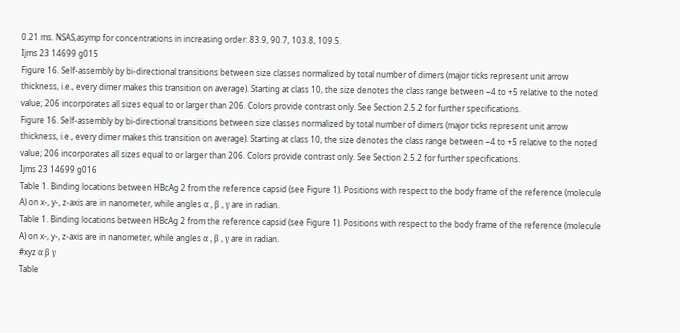0.21 ms. NSAS,asymp for concentrations in increasing order: 83.9, 90.7, 103.8, 109.5.
Ijms 23 14699 g015
Figure 16. Self-assembly by bi-directional transitions between size classes normalized by total number of dimers (major ticks represent unit arrow thickness, i.e., every dimer makes this transition on average). Starting at class 10, the size denotes the class range between −4 to +5 relative to the noted value; 206 incorporates all sizes equal to or larger than 206. Colors provide contrast only. See Section 2.5.2 for further specifications.
Figure 16. Self-assembly by bi-directional transitions between size classes normalized by total number of dimers (major ticks represent unit arrow thickness, i.e., every dimer makes this transition on average). Starting at class 10, the size denotes the class range between −4 to +5 relative to the noted value; 206 incorporates all sizes equal to or larger than 206. Colors provide contrast only. See Section 2.5.2 for further specifications.
Ijms 23 14699 g016
Table 1. Binding locations between HBcAg 2 from the reference capsid (see Figure 1). Positions with respect to the body frame of the reference (molecule A) on x-, y-, z-axis are in nanometer, while angles α , β , γ are in radian.
Table 1. Binding locations between HBcAg 2 from the reference capsid (see Figure 1). Positions with respect to the body frame of the reference (molecule A) on x-, y-, z-axis are in nanometer, while angles α , β , γ are in radian.
#xyz α β γ
Table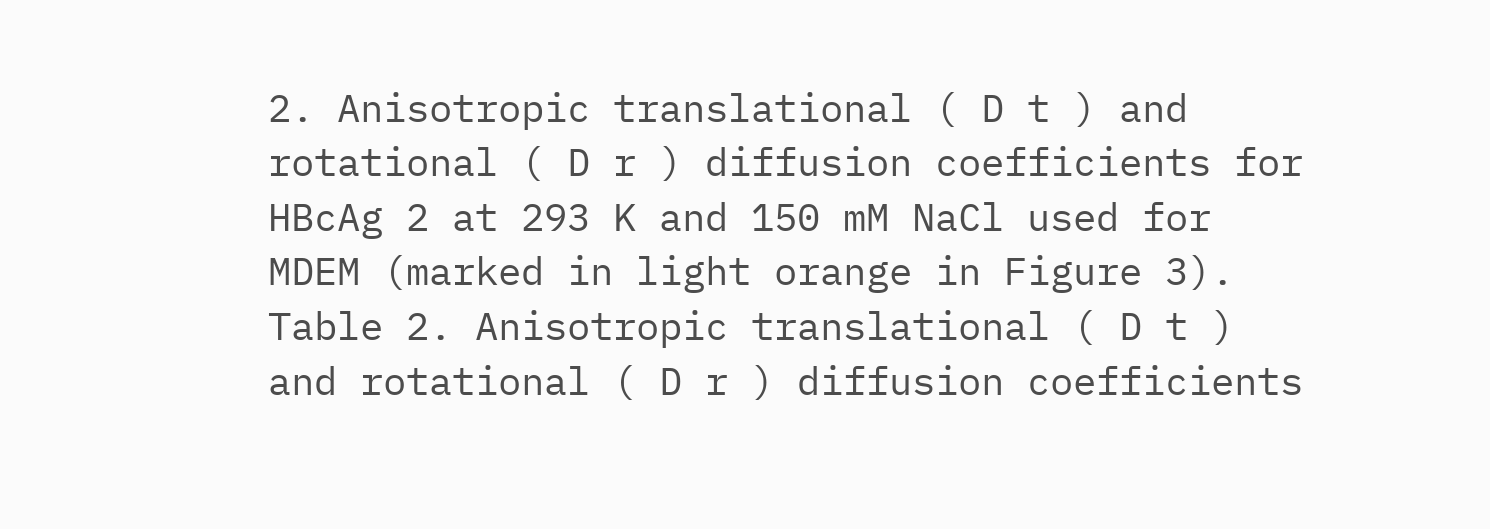2. Anisotropic translational ( D t ) and rotational ( D r ) diffusion coefficients for HBcAg 2 at 293 K and 150 mM NaCl used for MDEM (marked in light orange in Figure 3).
Table 2. Anisotropic translational ( D t ) and rotational ( D r ) diffusion coefficients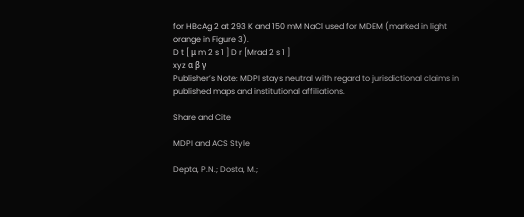for HBcAg 2 at 293 K and 150 mM NaCl used for MDEM (marked in light orange in Figure 3).
D t [ μ m 2 s 1 ] D r [Mrad 2 s 1 ]
xyz α β γ
Publisher’s Note: MDPI stays neutral with regard to jurisdictional claims in published maps and institutional affiliations.

Share and Cite

MDPI and ACS Style

Depta, P.N.; Dosta, M.;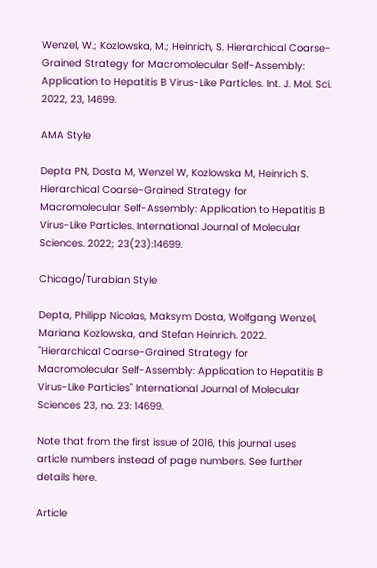Wenzel, W.; Kozlowska, M.; Heinrich, S. Hierarchical Coarse-Grained Strategy for Macromolecular Self-Assembly: Application to Hepatitis B Virus-Like Particles. Int. J. Mol. Sci. 2022, 23, 14699.

AMA Style

Depta PN, Dosta M, Wenzel W, Kozlowska M, Heinrich S. Hierarchical Coarse-Grained Strategy for Macromolecular Self-Assembly: Application to Hepatitis B Virus-Like Particles. International Journal of Molecular Sciences. 2022; 23(23):14699.

Chicago/Turabian Style

Depta, Philipp Nicolas, Maksym Dosta, Wolfgang Wenzel, Mariana Kozlowska, and Stefan Heinrich. 2022. "Hierarchical Coarse-Grained Strategy for Macromolecular Self-Assembly: Application to Hepatitis B Virus-Like Particles" International Journal of Molecular Sciences 23, no. 23: 14699.

Note that from the first issue of 2016, this journal uses article numbers instead of page numbers. See further details here.

Article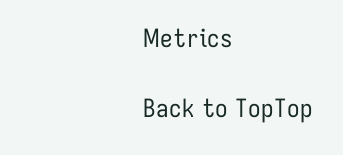Metrics

Back to TopTop